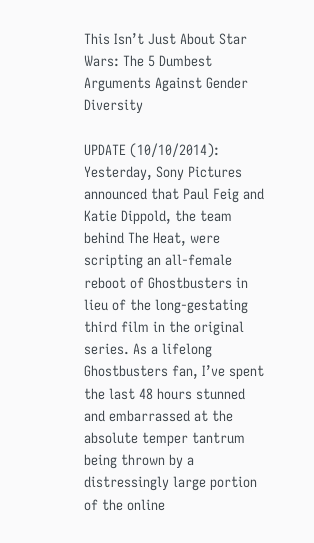This Isn’t Just About Star Wars: The 5 Dumbest Arguments Against Gender Diversity

UPDATE (10/10/2014): Yesterday, Sony Pictures announced that Paul Feig and Katie Dippold, the team behind The Heat, were scripting an all-female reboot of Ghostbusters in lieu of the long-gestating third film in the original series. As a lifelong Ghostbusters fan, I’ve spent the last 48 hours stunned and embarrassed at the absolute temper tantrum being thrown by a distressingly large portion of the online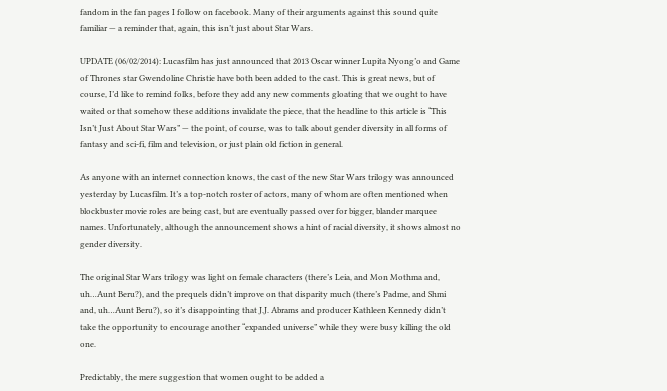fandom in the fan pages I follow on facebook. Many of their arguments against this sound quite familiar — a reminder that, again, this isn’t just about Star Wars.

UPDATE (06/02/2014): Lucasfilm has just announced that 2013 Oscar winner Lupita Nyong’o and Game of Thrones star Gwendoline Christie have both been added to the cast. This is great news, but of course, I’d like to remind folks, before they add any new comments gloating that we ought to have waited or that somehow these additions invalidate the piece, that the headline to this article is “This Isn’t Just About Star Wars” — the point, of course, was to talk about gender diversity in all forms of fantasy and sci-fi, film and television, or just plain old fiction in general.

As anyone with an internet connection knows, the cast of the new Star Wars trilogy was announced yesterday by Lucasfilm. It’s a top-notch roster of actors, many of whom are often mentioned when blockbuster movie roles are being cast, but are eventually passed over for bigger, blander marquee names. Unfortunately, although the announcement shows a hint of racial diversity, it shows almost no gender diversity.

The original Star Wars trilogy was light on female characters (there’s Leia, and Mon Mothma and, uh…Aunt Beru?), and the prequels didn’t improve on that disparity much (there’s Padme, and Shmi and, uh…Aunt Beru?), so it’s disappointing that J.J. Abrams and producer Kathleen Kennedy didn’t take the opportunity to encourage another “expanded universe” while they were busy killing the old one.

Predictably, the mere suggestion that women ought to be added a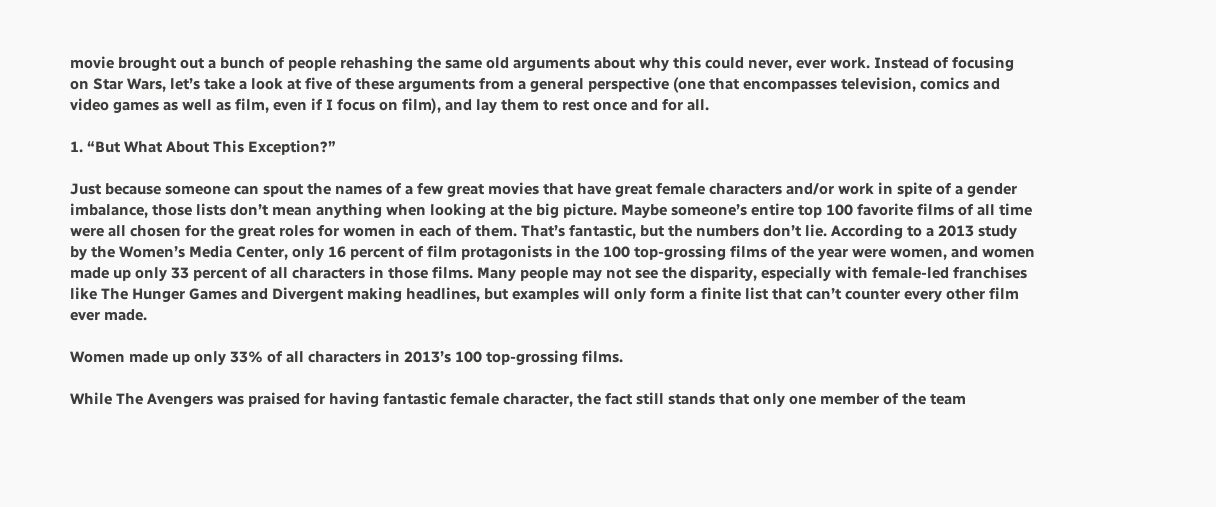movie brought out a bunch of people rehashing the same old arguments about why this could never, ever work. Instead of focusing on Star Wars, let’s take a look at five of these arguments from a general perspective (one that encompasses television, comics and video games as well as film, even if I focus on film), and lay them to rest once and for all.

1. “But What About This Exception?”

Just because someone can spout the names of a few great movies that have great female characters and/or work in spite of a gender imbalance, those lists don’t mean anything when looking at the big picture. Maybe someone’s entire top 100 favorite films of all time were all chosen for the great roles for women in each of them. That’s fantastic, but the numbers don’t lie. According to a 2013 study by the Women’s Media Center, only 16 percent of film protagonists in the 100 top-grossing films of the year were women, and women made up only 33 percent of all characters in those films. Many people may not see the disparity, especially with female-led franchises like The Hunger Games and Divergent making headlines, but examples will only form a finite list that can’t counter every other film ever made.

Women made up only 33% of all characters in 2013’s 100 top-grossing films.

While The Avengers was praised for having fantastic female character, the fact still stands that only one member of the team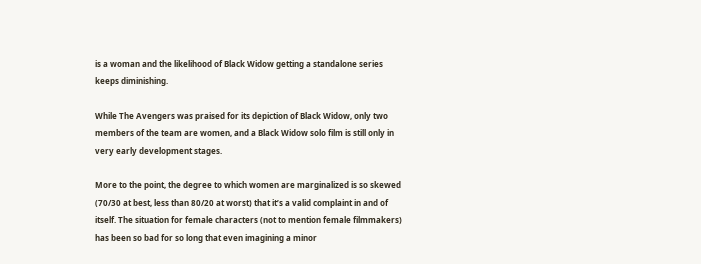is a woman and the likelihood of Black Widow getting a standalone series keeps diminishing.

While The Avengers was praised for its depiction of Black Widow, only two members of the team are women, and a Black Widow solo film is still only in very early development stages.

More to the point, the degree to which women are marginalized is so skewed (70/30 at best, less than 80/20 at worst) that it’s a valid complaint in and of itself. The situation for female characters (not to mention female filmmakers) has been so bad for so long that even imagining a minor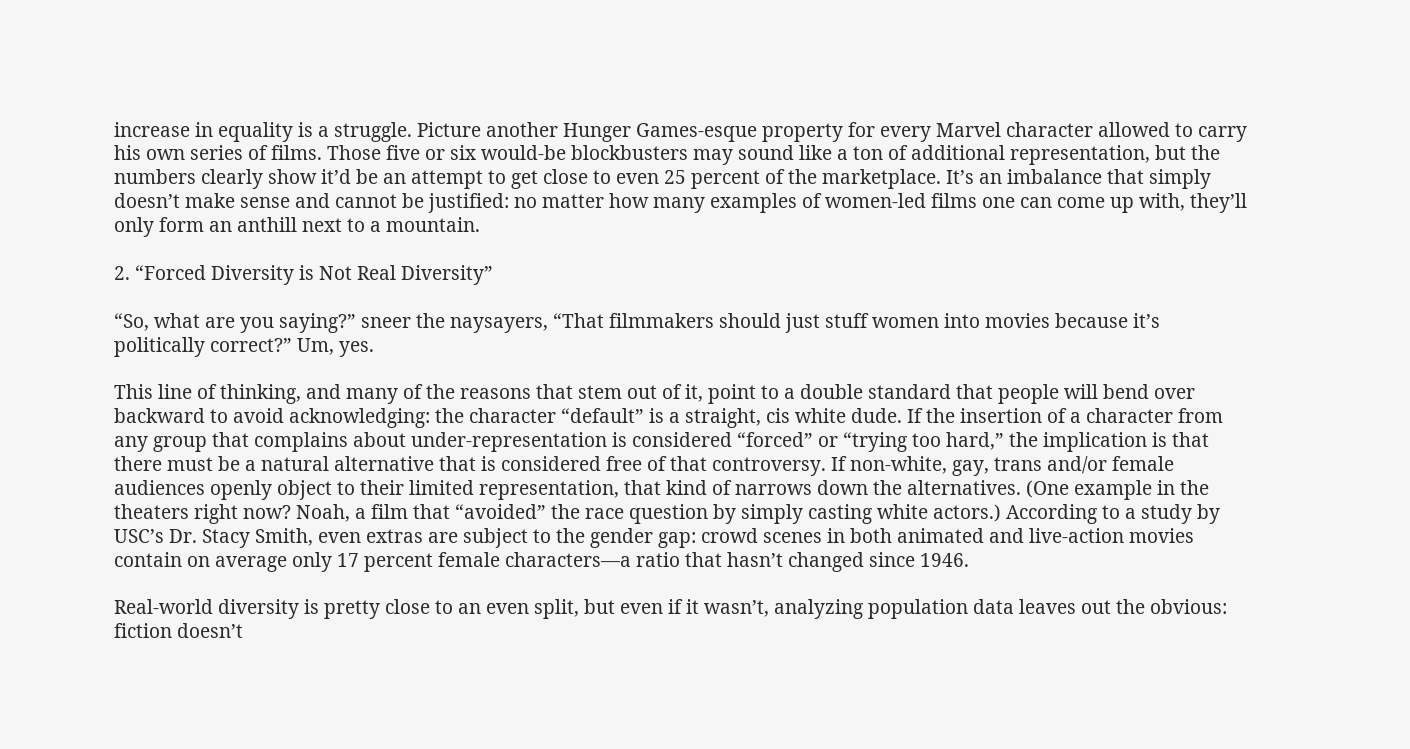increase in equality is a struggle. Picture another Hunger Games-esque property for every Marvel character allowed to carry his own series of films. Those five or six would-be blockbusters may sound like a ton of additional representation, but the numbers clearly show it’d be an attempt to get close to even 25 percent of the marketplace. It’s an imbalance that simply doesn’t make sense and cannot be justified: no matter how many examples of women-led films one can come up with, they’ll only form an anthill next to a mountain.

2. “Forced Diversity is Not Real Diversity”

“So, what are you saying?” sneer the naysayers, “That filmmakers should just stuff women into movies because it’s politically correct?” Um, yes.

This line of thinking, and many of the reasons that stem out of it, point to a double standard that people will bend over backward to avoid acknowledging: the character “default” is a straight, cis white dude. If the insertion of a character from any group that complains about under-representation is considered “forced” or “trying too hard,” the implication is that there must be a natural alternative that is considered free of that controversy. If non-white, gay, trans and/or female audiences openly object to their limited representation, that kind of narrows down the alternatives. (One example in the theaters right now? Noah, a film that “avoided” the race question by simply casting white actors.) According to a study by USC’s Dr. Stacy Smith, even extras are subject to the gender gap: crowd scenes in both animated and live-action movies contain on average only 17 percent female characters—a ratio that hasn’t changed since 1946.

Real-world diversity is pretty close to an even split, but even if it wasn’t, analyzing population data leaves out the obvious: fiction doesn’t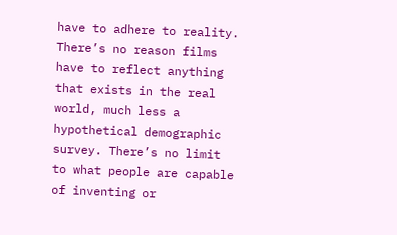have to adhere to reality. There’s no reason films have to reflect anything that exists in the real world, much less a hypothetical demographic survey. There’s no limit to what people are capable of inventing or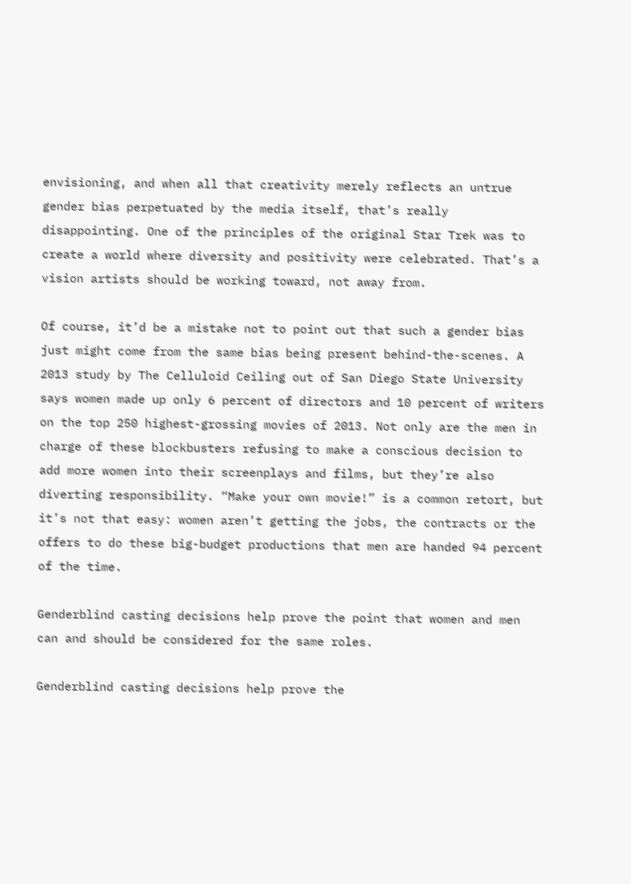envisioning, and when all that creativity merely reflects an untrue gender bias perpetuated by the media itself, that’s really disappointing. One of the principles of the original Star Trek was to create a world where diversity and positivity were celebrated. That’s a vision artists should be working toward, not away from.

Of course, it’d be a mistake not to point out that such a gender bias just might come from the same bias being present behind-the-scenes. A 2013 study by The Celluloid Ceiling out of San Diego State University says women made up only 6 percent of directors and 10 percent of writers on the top 250 highest-grossing movies of 2013. Not only are the men in charge of these blockbusters refusing to make a conscious decision to add more women into their screenplays and films, but they’re also diverting responsibility. “Make your own movie!” is a common retort, but it’s not that easy: women aren’t getting the jobs, the contracts or the offers to do these big-budget productions that men are handed 94 percent of the time.

Genderblind casting decisions help prove the point that women and men can and should be considered for the same roles.

Genderblind casting decisions help prove the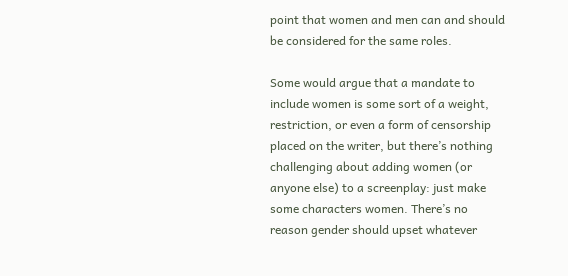point that women and men can and should be considered for the same roles.

Some would argue that a mandate to include women is some sort of a weight, restriction, or even a form of censorship placed on the writer, but there’s nothing challenging about adding women (or anyone else) to a screenplay: just make some characters women. There’s no reason gender should upset whatever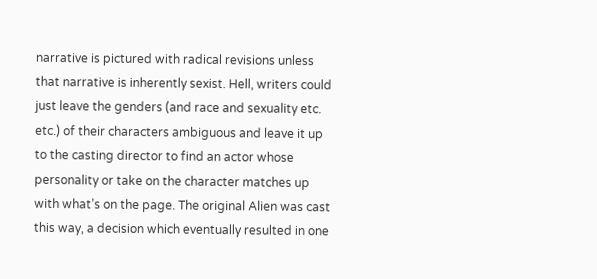narrative is pictured with radical revisions unless that narrative is inherently sexist. Hell, writers could just leave the genders (and race and sexuality etc. etc.) of their characters ambiguous and leave it up to the casting director to find an actor whose personality or take on the character matches up with what’s on the page. The original Alien was cast this way, a decision which eventually resulted in one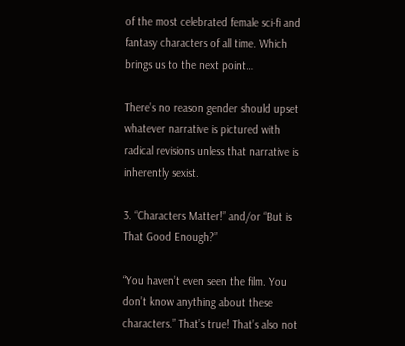of the most celebrated female sci-fi and fantasy characters of all time. Which brings us to the next point…

There’s no reason gender should upset whatever narrative is pictured with radical revisions unless that narrative is inherently sexist.

3. “Characters Matter!” and/or “But is That Good Enough?”

“You haven’t even seen the film. You don’t know anything about these characters.” That’s true! That’s also not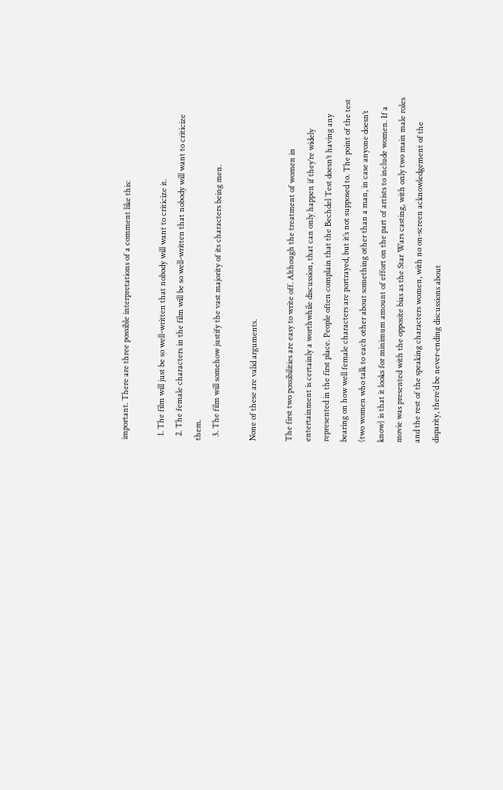important. There are three possible interpretations of a comment like this:

  1. The film will just be so well-written that nobody will want to criticize it.
  2. The female characters in the film will be so well-written that nobody will want to criticize them.
  3. The film will somehow justify the vast majority of its characters being men.

None of these are valid arguments.

The first two possibilities are easy to write off. Although the treatment of women in entertainment is certainly a worthwhile discussion, that can only happen if they’re widely represented in the first place. People often complain that the Bechdel Test doesn’t having any bearing on how well female characters are portrayed, but it’s not supposed to. The point of the test (two women who talk to each other about something other than a man, in case anyone doesn’t know) is that it looks for minimum amount of effort on the part of artists to include women. If a movie was presented with the opposite bias as the Star Wars casting, with only two main male roles and the rest of the speaking characters women, with no on-screen acknowledgement of the disparity, there’d be never-ending discussions about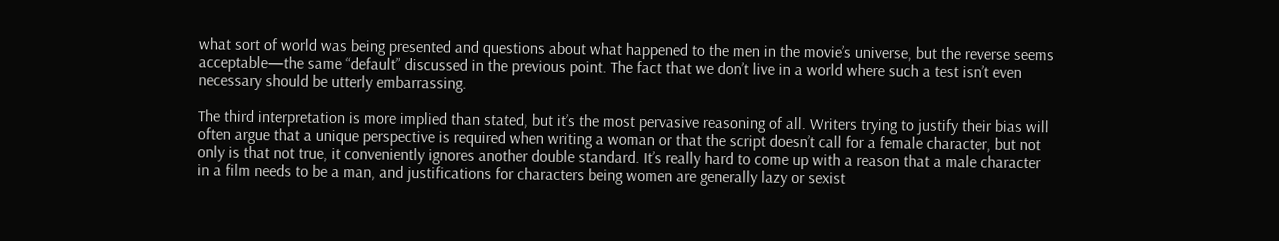what sort of world was being presented and questions about what happened to the men in the movie’s universe, but the reverse seems acceptable—the same “default” discussed in the previous point. The fact that we don’t live in a world where such a test isn’t even necessary should be utterly embarrassing.

The third interpretation is more implied than stated, but it’s the most pervasive reasoning of all. Writers trying to justify their bias will often argue that a unique perspective is required when writing a woman or that the script doesn’t call for a female character, but not only is that not true, it conveniently ignores another double standard. It’s really hard to come up with a reason that a male character in a film needs to be a man, and justifications for characters being women are generally lazy or sexist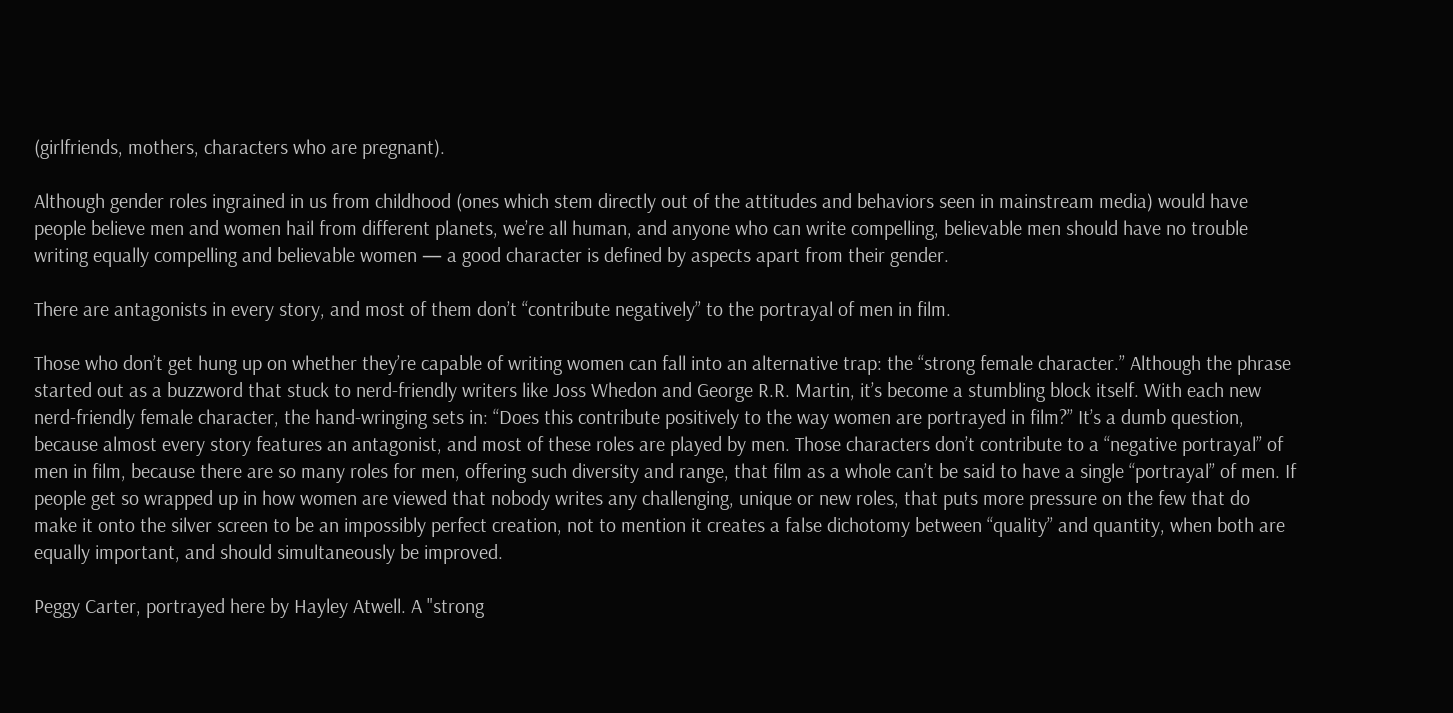(girlfriends, mothers, characters who are pregnant).

Although gender roles ingrained in us from childhood (ones which stem directly out of the attitudes and behaviors seen in mainstream media) would have people believe men and women hail from different planets, we’re all human, and anyone who can write compelling, believable men should have no trouble writing equally compelling and believable women — a good character is defined by aspects apart from their gender.

There are antagonists in every story, and most of them don’t “contribute negatively” to the portrayal of men in film.

Those who don’t get hung up on whether they’re capable of writing women can fall into an alternative trap: the “strong female character.” Although the phrase started out as a buzzword that stuck to nerd-friendly writers like Joss Whedon and George R.R. Martin, it’s become a stumbling block itself. With each new nerd-friendly female character, the hand-wringing sets in: “Does this contribute positively to the way women are portrayed in film?” It’s a dumb question, because almost every story features an antagonist, and most of these roles are played by men. Those characters don’t contribute to a “negative portrayal” of men in film, because there are so many roles for men, offering such diversity and range, that film as a whole can’t be said to have a single “portrayal” of men. If people get so wrapped up in how women are viewed that nobody writes any challenging, unique or new roles, that puts more pressure on the few that do make it onto the silver screen to be an impossibly perfect creation, not to mention it creates a false dichotomy between “quality” and quantity, when both are equally important, and should simultaneously be improved.

Peggy Carter, portrayed here by Hayley Atwell. A "strong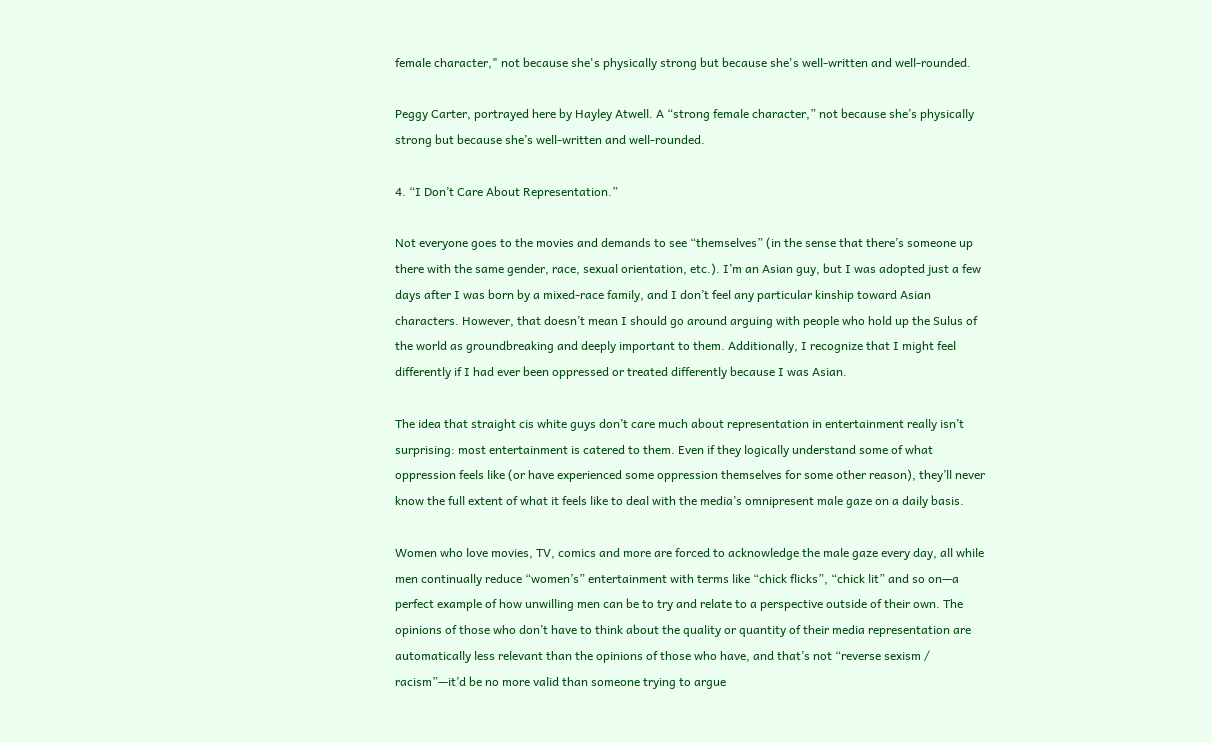female character," not because she's physically strong but because she's well-written and well-rounded.

Peggy Carter, portrayed here by Hayley Atwell. A “strong female character,” not because she’s physically strong but because she’s well-written and well-rounded.

4. “I Don’t Care About Representation.”

Not everyone goes to the movies and demands to see “themselves” (in the sense that there’s someone up there with the same gender, race, sexual orientation, etc.). I’m an Asian guy, but I was adopted just a few days after I was born by a mixed-race family, and I don’t feel any particular kinship toward Asian characters. However, that doesn’t mean I should go around arguing with people who hold up the Sulus of the world as groundbreaking and deeply important to them. Additionally, I recognize that I might feel differently if I had ever been oppressed or treated differently because I was Asian.

The idea that straight cis white guys don’t care much about representation in entertainment really isn’t surprising: most entertainment is catered to them. Even if they logically understand some of what oppression feels like (or have experienced some oppression themselves for some other reason), they’ll never know the full extent of what it feels like to deal with the media’s omnipresent male gaze on a daily basis.

Women who love movies, TV, comics and more are forced to acknowledge the male gaze every day, all while men continually reduce “women’s” entertainment with terms like “chick flicks”, “chick lit” and so on—a perfect example of how unwilling men can be to try and relate to a perspective outside of their own. The opinions of those who don’t have to think about the quality or quantity of their media representation are automatically less relevant than the opinions of those who have, and that’s not “reverse sexism / racism”—it’d be no more valid than someone trying to argue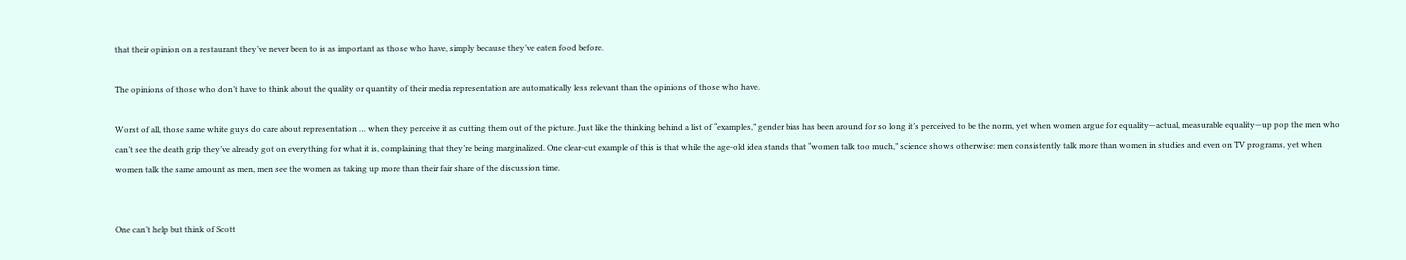that their opinion on a restaurant they’ve never been to is as important as those who have, simply because they’ve eaten food before.

The opinions of those who don’t have to think about the quality or quantity of their media representation are automatically less relevant than the opinions of those who have.

Worst of all, those same white guys do care about representation … when they perceive it as cutting them out of the picture. Just like the thinking behind a list of “examples,” gender bias has been around for so long it’s perceived to be the norm, yet when women argue for equality—actual, measurable equality—up pop the men who can’t see the death grip they’ve already got on everything for what it is, complaining that they’re being marginalized. One clear-cut example of this is that while the age-old idea stands that “women talk too much,” science shows otherwise: men consistently talk more than women in studies and even on TV programs, yet when women talk the same amount as men, men see the women as taking up more than their fair share of the discussion time.


One can’t help but think of Scott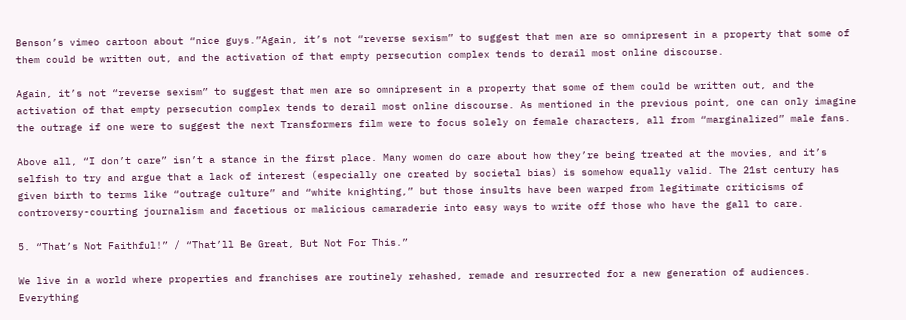Benson’s vimeo cartoon about “nice guys.”Again, it’s not “reverse sexism” to suggest that men are so omnipresent in a property that some of them could be written out, and the activation of that empty persecution complex tends to derail most online discourse.

Again, it’s not “reverse sexism” to suggest that men are so omnipresent in a property that some of them could be written out, and the activation of that empty persecution complex tends to derail most online discourse. As mentioned in the previous point, one can only imagine the outrage if one were to suggest the next Transformers film were to focus solely on female characters, all from “marginalized” male fans.

Above all, “I don’t care” isn’t a stance in the first place. Many women do care about how they’re being treated at the movies, and it’s selfish to try and argue that a lack of interest (especially one created by societal bias) is somehow equally valid. The 21st century has given birth to terms like “outrage culture” and “white knighting,” but those insults have been warped from legitimate criticisms of controversy-courting journalism and facetious or malicious camaraderie into easy ways to write off those who have the gall to care.

5. “That’s Not Faithful!” / “That’ll Be Great, But Not For This.”

We live in a world where properties and franchises are routinely rehashed, remade and resurrected for a new generation of audiences. Everything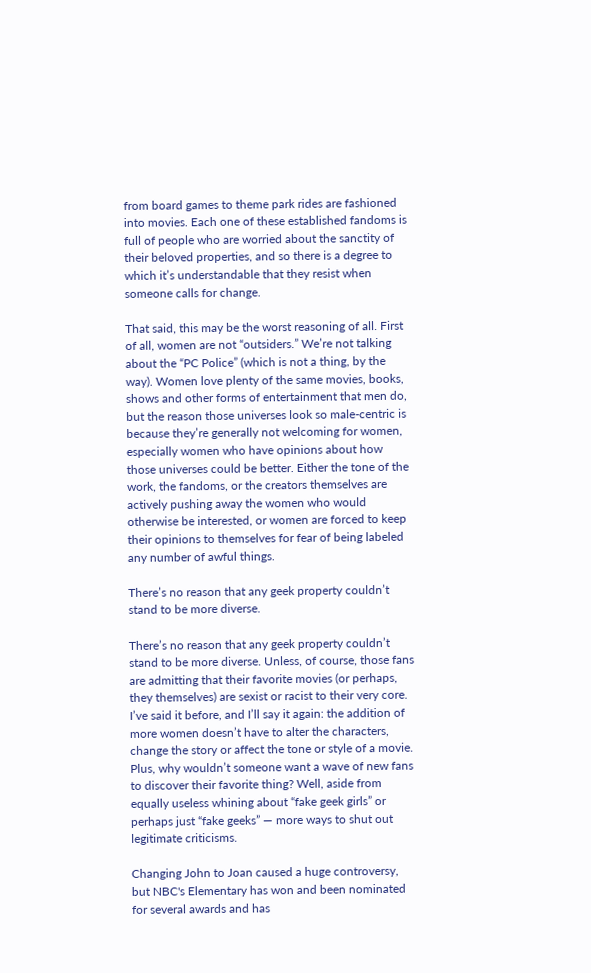from board games to theme park rides are fashioned into movies. Each one of these established fandoms is full of people who are worried about the sanctity of their beloved properties, and so there is a degree to which it’s understandable that they resist when someone calls for change.

That said, this may be the worst reasoning of all. First of all, women are not “outsiders.” We’re not talking about the “PC Police” (which is not a thing, by the way). Women love plenty of the same movies, books, shows and other forms of entertainment that men do, but the reason those universes look so male-centric is because they’re generally not welcoming for women, especially women who have opinions about how those universes could be better. Either the tone of the work, the fandoms, or the creators themselves are actively pushing away the women who would otherwise be interested, or women are forced to keep their opinions to themselves for fear of being labeled any number of awful things.

There’s no reason that any geek property couldn’t stand to be more diverse.

There’s no reason that any geek property couldn’t stand to be more diverse. Unless, of course, those fans are admitting that their favorite movies (or perhaps, they themselves) are sexist or racist to their very core. I’ve said it before, and I’ll say it again: the addition of more women doesn’t have to alter the characters, change the story or affect the tone or style of a movie. Plus, why wouldn’t someone want a wave of new fans to discover their favorite thing? Well, aside from equally useless whining about “fake geek girls” or perhaps just “fake geeks” — more ways to shut out legitimate criticisms.

Changing John to Joan caused a huge controversy, but NBC's Elementary has won and been nominated for several awards and has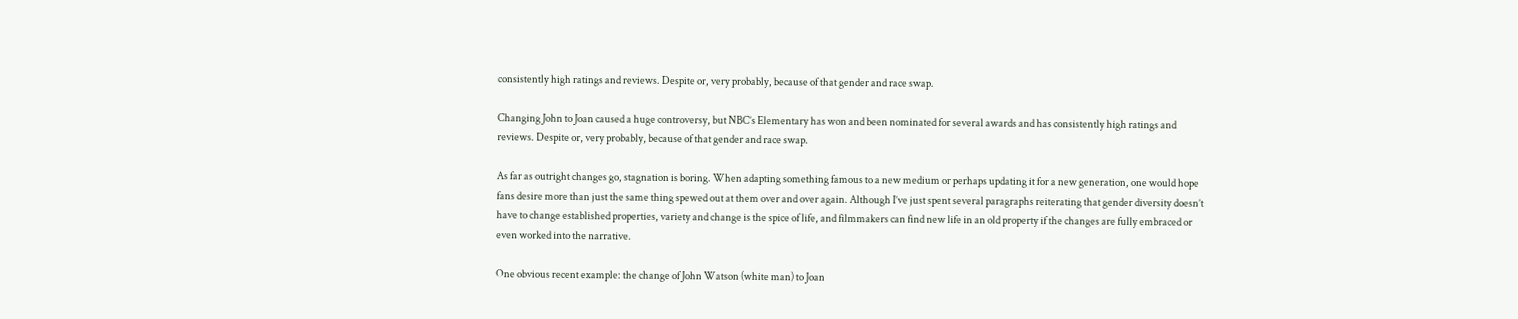consistently high ratings and reviews. Despite or, very probably, because of that gender and race swap.

Changing John to Joan caused a huge controversy, but NBC’s Elementary has won and been nominated for several awards and has consistently high ratings and reviews. Despite or, very probably, because of that gender and race swap.

As far as outright changes go, stagnation is boring. When adapting something famous to a new medium or perhaps updating it for a new generation, one would hope fans desire more than just the same thing spewed out at them over and over again. Although I’ve just spent several paragraphs reiterating that gender diversity doesn’t have to change established properties, variety and change is the spice of life, and filmmakers can find new life in an old property if the changes are fully embraced or even worked into the narrative.

One obvious recent example: the change of John Watson (white man) to Joan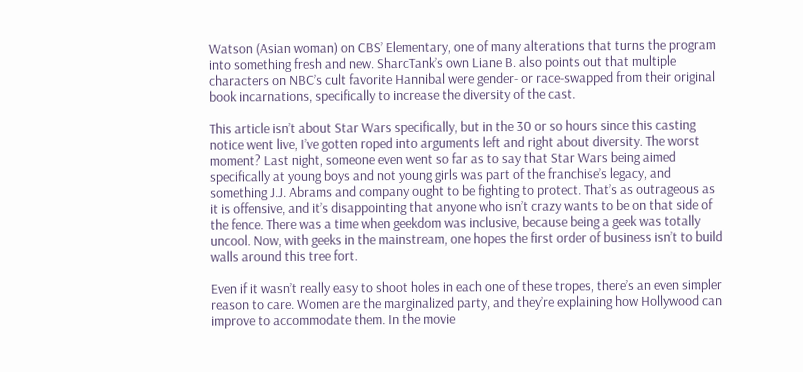Watson (Asian woman) on CBS’ Elementary, one of many alterations that turns the program into something fresh and new. SharcTank’s own Liane B. also points out that multiple characters on NBC’s cult favorite Hannibal were gender- or race-swapped from their original book incarnations, specifically to increase the diversity of the cast.

This article isn’t about Star Wars specifically, but in the 30 or so hours since this casting notice went live, I’ve gotten roped into arguments left and right about diversity. The worst moment? Last night, someone even went so far as to say that Star Wars being aimed specifically at young boys and not young girls was part of the franchise’s legacy, and something J.J. Abrams and company ought to be fighting to protect. That’s as outrageous as it is offensive, and it’s disappointing that anyone who isn’t crazy wants to be on that side of the fence. There was a time when geekdom was inclusive, because being a geek was totally uncool. Now, with geeks in the mainstream, one hopes the first order of business isn’t to build walls around this tree fort.

Even if it wasn’t really easy to shoot holes in each one of these tropes, there’s an even simpler reason to care. Women are the marginalized party, and they’re explaining how Hollywood can improve to accommodate them. In the movie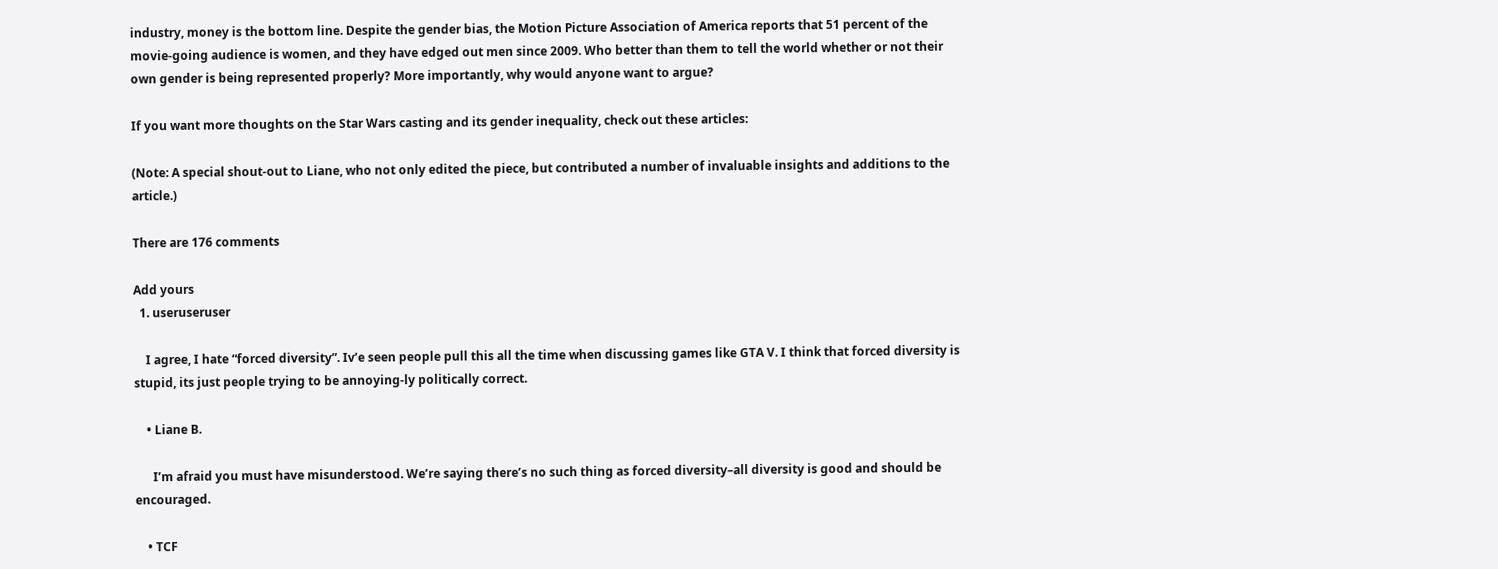industry, money is the bottom line. Despite the gender bias, the Motion Picture Association of America reports that 51 percent of the movie-going audience is women, and they have edged out men since 2009. Who better than them to tell the world whether or not their own gender is being represented properly? More importantly, why would anyone want to argue?

If you want more thoughts on the Star Wars casting and its gender inequality, check out these articles:

(Note: A special shout-out to Liane, who not only edited the piece, but contributed a number of invaluable insights and additions to the article.)

There are 176 comments

Add yours
  1. useruseruser

    I agree, I hate “forced diversity”. Iv’e seen people pull this all the time when discussing games like GTA V. I think that forced diversity is stupid, its just people trying to be annoying-ly politically correct.

    • Liane B.

      I’m afraid you must have misunderstood. We’re saying there’s no such thing as forced diversity–all diversity is good and should be encouraged.

    • TCF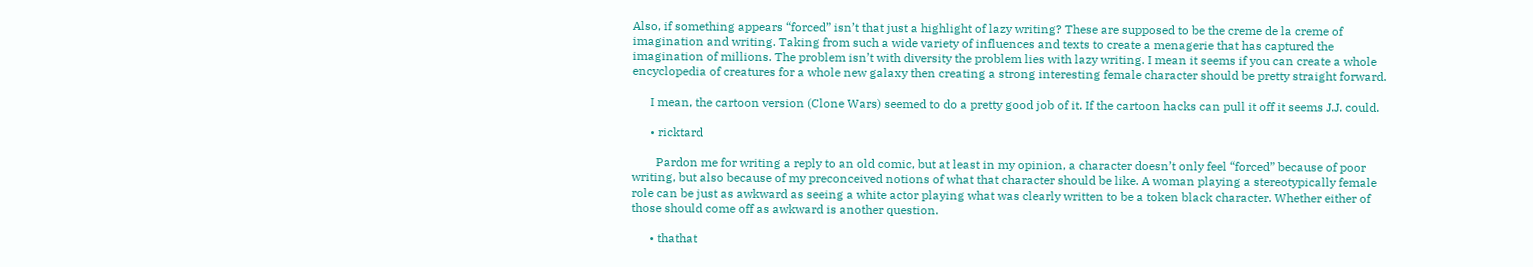Also, if something appears “forced” isn’t that just a highlight of lazy writing? These are supposed to be the creme de la creme of imagination and writing. Taking from such a wide variety of influences and texts to create a menagerie that has captured the imagination of millions. The problem isn’t with diversity the problem lies with lazy writing. I mean it seems if you can create a whole encyclopedia of creatures for a whole new galaxy then creating a strong interesting female character should be pretty straight forward.

      I mean, the cartoon version (Clone Wars) seemed to do a pretty good job of it. If the cartoon hacks can pull it off it seems J.J. could.

      • ricktard

        Pardon me for writing a reply to an old comic, but at least in my opinion, a character doesn’t only feel “forced” because of poor writing, but also because of my preconceived notions of what that character should be like. A woman playing a stereotypically female role can be just as awkward as seeing a white actor playing what was clearly written to be a token black character. Whether either of those should come off as awkward is another question.

      • thathat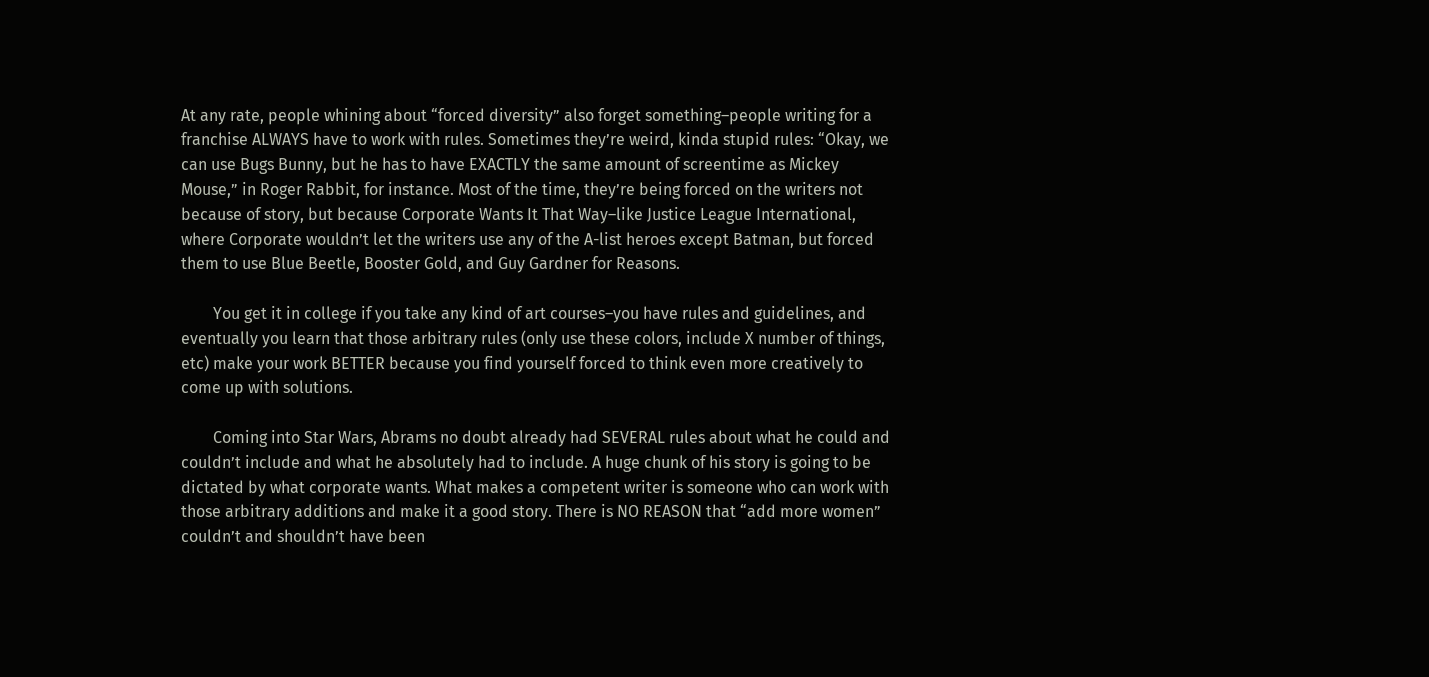At any rate, people whining about “forced diversity” also forget something–people writing for a franchise ALWAYS have to work with rules. Sometimes they’re weird, kinda stupid rules: “Okay, we can use Bugs Bunny, but he has to have EXACTLY the same amount of screentime as Mickey Mouse,” in Roger Rabbit, for instance. Most of the time, they’re being forced on the writers not because of story, but because Corporate Wants It That Way–like Justice League International, where Corporate wouldn’t let the writers use any of the A-list heroes except Batman, but forced them to use Blue Beetle, Booster Gold, and Guy Gardner for Reasons.

        You get it in college if you take any kind of art courses–you have rules and guidelines, and eventually you learn that those arbitrary rules (only use these colors, include X number of things, etc) make your work BETTER because you find yourself forced to think even more creatively to come up with solutions.

        Coming into Star Wars, Abrams no doubt already had SEVERAL rules about what he could and couldn’t include and what he absolutely had to include. A huge chunk of his story is going to be dictated by what corporate wants. What makes a competent writer is someone who can work with those arbitrary additions and make it a good story. There is NO REASON that “add more women” couldn’t and shouldn’t have been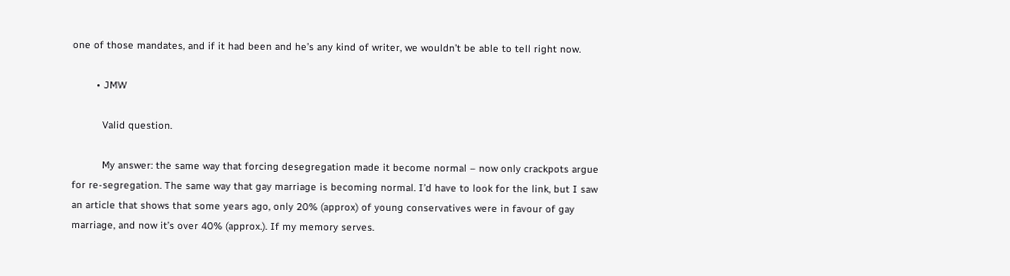one of those mandates, and if it had been and he’s any kind of writer, we wouldn’t be able to tell right now.

        • JMW

          Valid question.

          My answer: the same way that forcing desegregation made it become normal – now only crackpots argue for re-segregation. The same way that gay marriage is becoming normal. I’d have to look for the link, but I saw an article that shows that some years ago, only 20% (approx) of young conservatives were in favour of gay marriage, and now it’s over 40% (approx.). If my memory serves.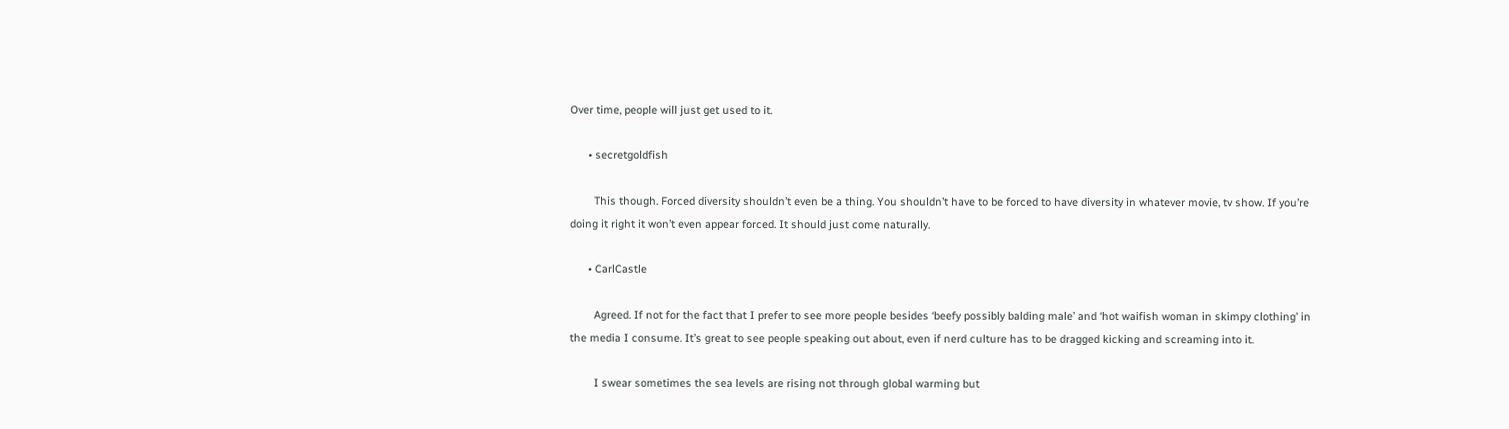Over time, people will just get used to it.

      • secretgoldfish

        This though. Forced diversity shouldn’t even be a thing. You shouldn’t have to be forced to have diversity in whatever movie, tv show. If you’re doing it right it won’t even appear forced. It should just come naturally.

      • CarlCastle

        Agreed. If not for the fact that I prefer to see more people besides ‘beefy possibly balding male’ and ‘hot waifish woman in skimpy clothing’ in the media I consume. It’s great to see people speaking out about, even if nerd culture has to be dragged kicking and screaming into it.

        I swear sometimes the sea levels are rising not through global warming but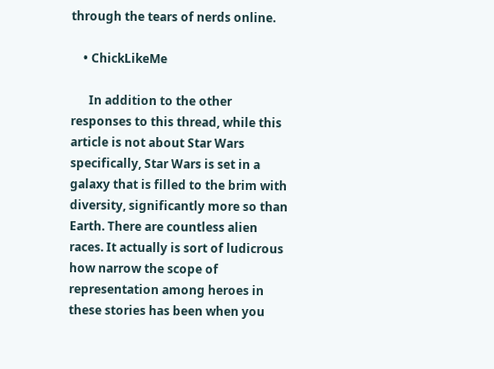through the tears of nerds online.

    • ChickLikeMe

      In addition to the other responses to this thread, while this article is not about Star Wars specifically, Star Wars is set in a galaxy that is filled to the brim with diversity, significantly more so than Earth. There are countless alien races. It actually is sort of ludicrous how narrow the scope of representation among heroes in these stories has been when you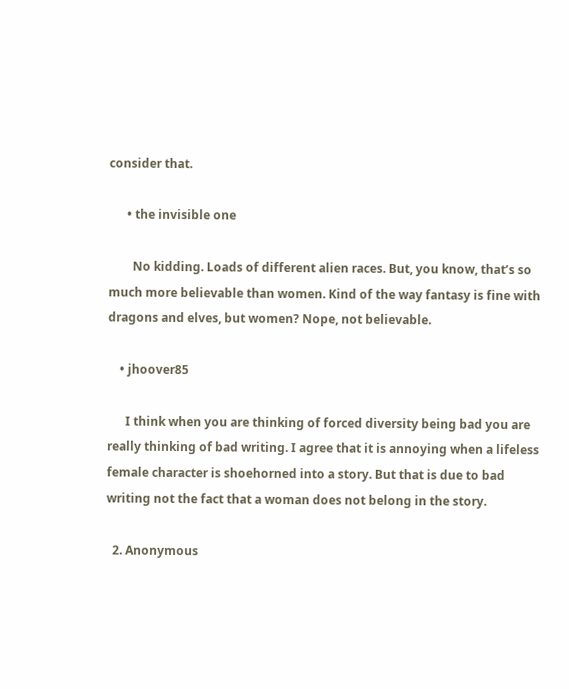consider that.

      • the invisible one

        No kidding. Loads of different alien races. But, you know, that’s so much more believable than women. Kind of the way fantasy is fine with dragons and elves, but women? Nope, not believable.

    • jhoover85

      I think when you are thinking of forced diversity being bad you are really thinking of bad writing. I agree that it is annoying when a lifeless female character is shoehorned into a story. But that is due to bad writing not the fact that a woman does not belong in the story.

  2. Anonymous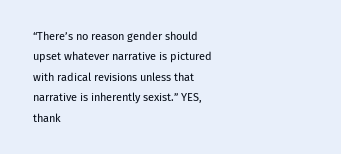“There’s no reason gender should upset whatever narrative is pictured with radical revisions unless that narrative is inherently sexist.” YES, thank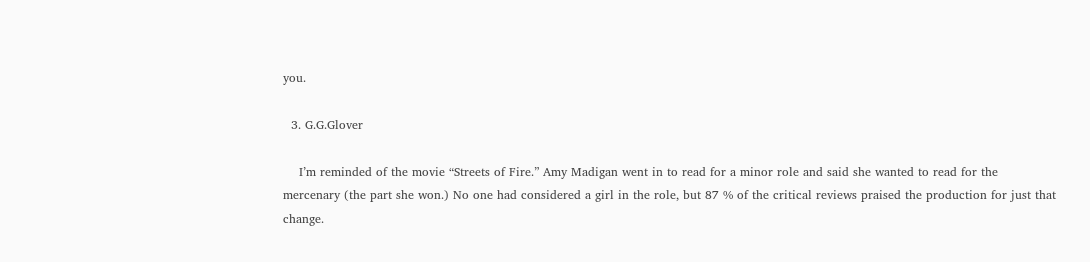you.

  3. G.G.Glover

    I’m reminded of the movie “Streets of Fire.” Amy Madigan went in to read for a minor role and said she wanted to read for the mercenary (the part she won.) No one had considered a girl in the role, but 87 % of the critical reviews praised the production for just that change.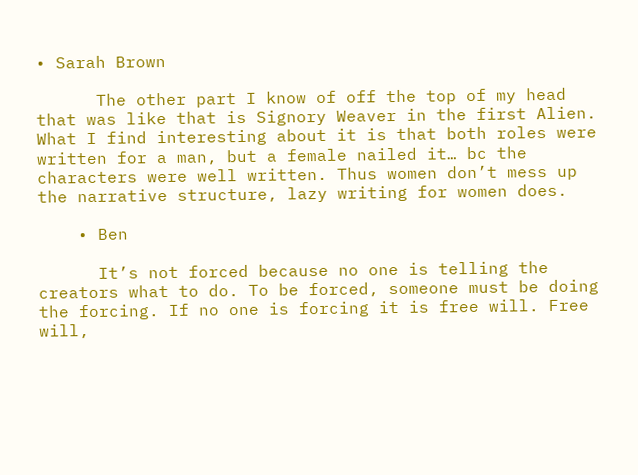• Sarah Brown

      The other part I know of off the top of my head that was like that is Signory Weaver in the first Alien. What I find interesting about it is that both roles were written for a man, but a female nailed it… bc the characters were well written. Thus women don’t mess up the narrative structure, lazy writing for women does.

    • Ben

      It’s not forced because no one is telling the creators what to do. To be forced, someone must be doing the forcing. If no one is forcing it is free will. Free will,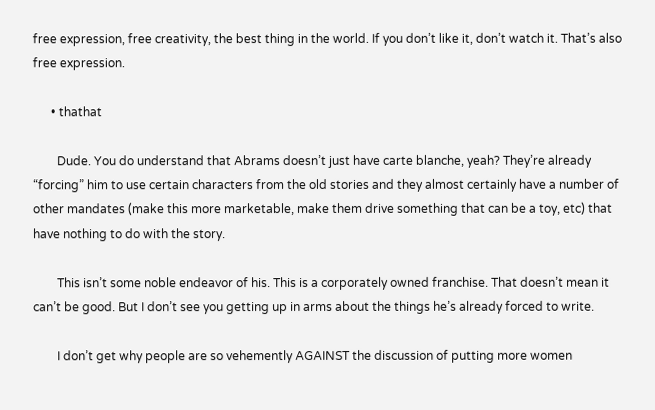free expression, free creativity, the best thing in the world. If you don’t like it, don’t watch it. That’s also free expression.

      • thathat

        Dude. You do understand that Abrams doesn’t just have carte blanche, yeah? They’re already “forcing” him to use certain characters from the old stories and they almost certainly have a number of other mandates (make this more marketable, make them drive something that can be a toy, etc) that have nothing to do with the story.

        This isn’t some noble endeavor of his. This is a corporately owned franchise. That doesn’t mean it can’t be good. But I don’t see you getting up in arms about the things he’s already forced to write.

        I don’t get why people are so vehemently AGAINST the discussion of putting more women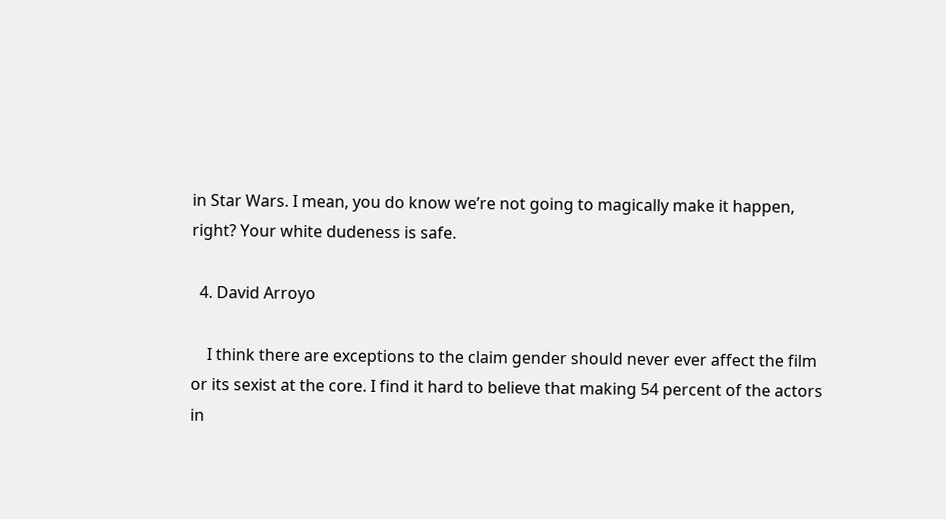in Star Wars. I mean, you do know we’re not going to magically make it happen, right? Your white dudeness is safe.

  4. David Arroyo

    I think there are exceptions to the claim gender should never ever affect the film or its sexist at the core. I find it hard to believe that making 54 percent of the actors in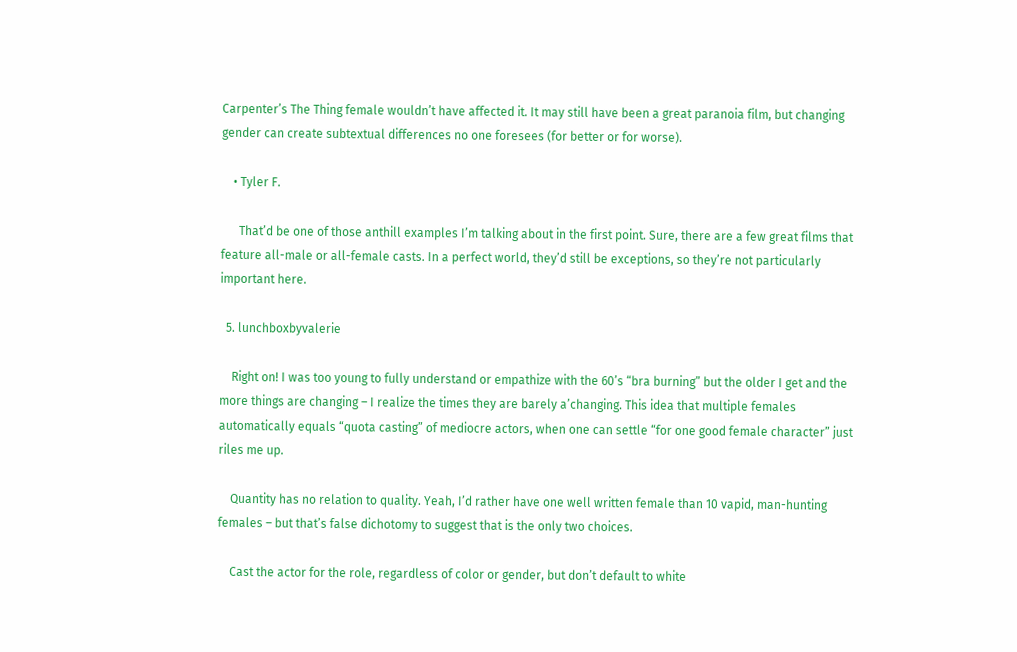Carpenter’s The Thing female wouldn’t have affected it. It may still have been a great paranoia film, but changing gender can create subtextual differences no one foresees (for better or for worse).

    • Tyler F.

      That’d be one of those anthill examples I’m talking about in the first point. Sure, there are a few great films that feature all-male or all-female casts. In a perfect world, they’d still be exceptions, so they’re not particularly important here.

  5. lunchboxbyvalerie

    Right on! I was too young to fully understand or empathize with the 60’s “bra burning” but the older I get and the more things are changing – I realize the times they are barely a’changing. This idea that multiple females automatically equals “quota casting” of mediocre actors, when one can settle “for one good female character” just riles me up.

    Quantity has no relation to quality. Yeah, I’d rather have one well written female than 10 vapid, man-hunting females – but that’s false dichotomy to suggest that is the only two choices.

    Cast the actor for the role, regardless of color or gender, but don’t default to white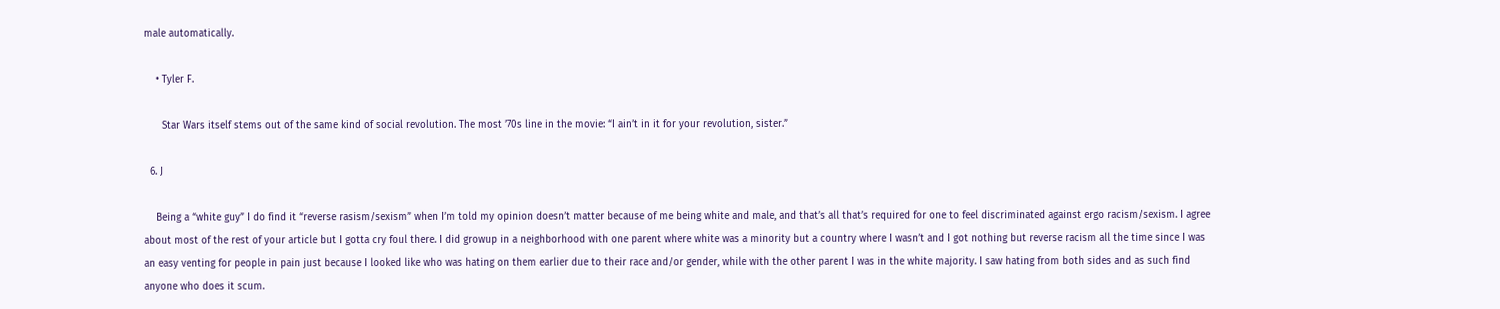male automatically.

    • Tyler F.

      Star Wars itself stems out of the same kind of social revolution. The most ’70s line in the movie: “I ain’t in it for your revolution, sister.”

  6. J

    Being a “white guy” I do find it “reverse rasism/sexism” when I’m told my opinion doesn’t matter because of me being white and male, and that’s all that’s required for one to feel discriminated against ergo racism/sexism. I agree about most of the rest of your article but I gotta cry foul there. I did growup in a neighborhood with one parent where white was a minority but a country where I wasn’t and I got nothing but reverse racism all the time since I was an easy venting for people in pain just because I looked like who was hating on them earlier due to their race and/or gender, while with the other parent I was in the white majority. I saw hating from both sides and as such find anyone who does it scum.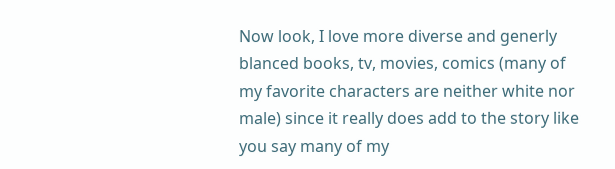Now look, I love more diverse and generly blanced books, tv, movies, comics (many of my favorite characters are neither white nor male) since it really does add to the story like you say many of my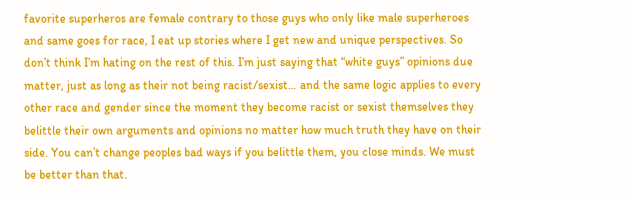favorite superheros are female contrary to those guys who only like male superheroes and same goes for race, I eat up stories where I get new and unique perspectives. So don’t think I’m hating on the rest of this. I’m just saying that “white guys” opinions due matter, just as long as their not being racist/sexist… and the same logic applies to every other race and gender since the moment they become racist or sexist themselves they belittle their own arguments and opinions no matter how much truth they have on their side. You can’t change peoples bad ways if you belittle them, you close minds. We must be better than that.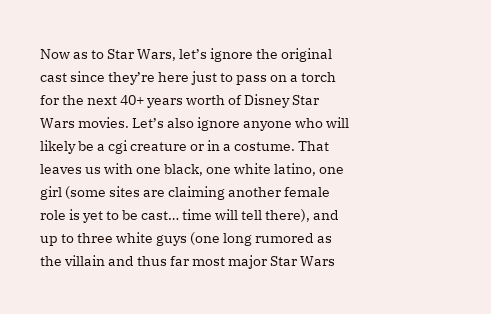Now as to Star Wars, let’s ignore the original cast since they’re here just to pass on a torch for the next 40+ years worth of Disney Star Wars movies. Let’s also ignore anyone who will likely be a cgi creature or in a costume. That leaves us with one black, one white latino, one girl (some sites are claiming another female role is yet to be cast… time will tell there), and up to three white guys (one long rumored as the villain and thus far most major Star Wars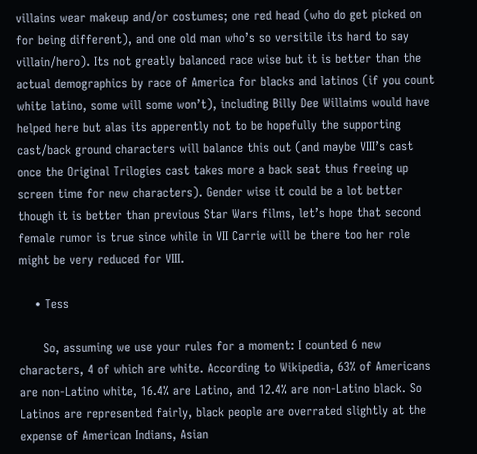villains wear makeup and/or costumes; one red head (who do get picked on for being different), and one old man who’s so versitile its hard to say villain/hero). Its not greatly balanced race wise but it is better than the actual demographics by race of America for blacks and latinos (if you count white latino, some will some won’t), including Billy Dee Willaims would have helped here but alas its apperently not to be hopefully the supporting cast/back ground characters will balance this out (and maybe VIII’s cast once the Original Trilogies cast takes more a back seat thus freeing up screen time for new characters). Gender wise it could be a lot better though it is better than previous Star Wars films, let’s hope that second female rumor is true since while in VII Carrie will be there too her role might be very reduced for VIII.

    • Tess

      So, assuming we use your rules for a moment: I counted 6 new characters, 4 of which are white. According to Wikipedia, 63% of Americans are non-Latino white, 16.4% are Latino, and 12.4% are non-Latino black. So Latinos are represented fairly, black people are overrated slightly at the expense of American Indians, Asian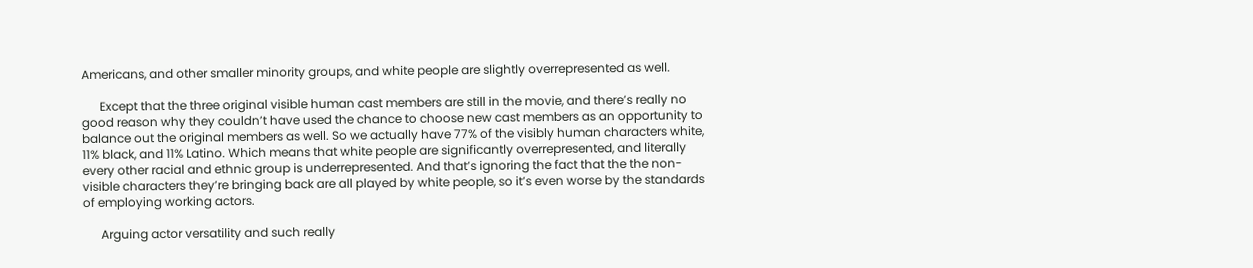Americans, and other smaller minority groups, and white people are slightly overrepresented as well.

      Except that the three original visible human cast members are still in the movie, and there’s really no good reason why they couldn’t have used the chance to choose new cast members as an opportunity to balance out the original members as well. So we actually have 77% of the visibly human characters white, 11% black, and 11% Latino. Which means that white people are significantly overrepresented, and literally every other racial and ethnic group is underrepresented. And that’s ignoring the fact that the the non-visible characters they’re bringing back are all played by white people, so it’s even worse by the standards of employing working actors.

      Arguing actor versatility and such really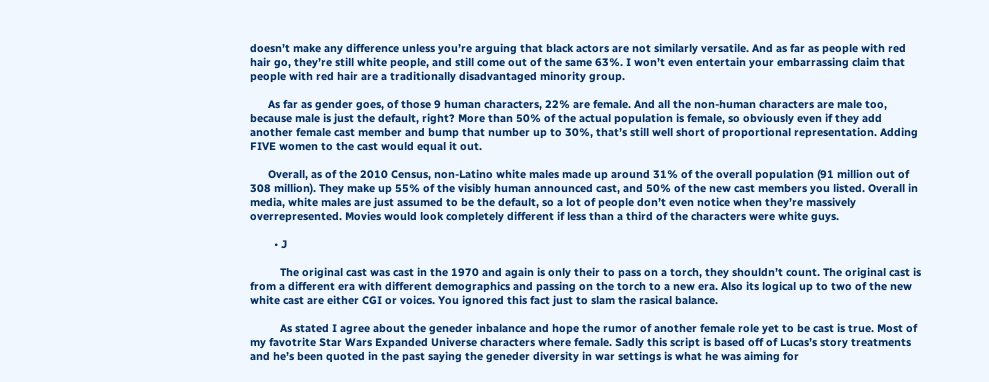doesn’t make any difference unless you’re arguing that black actors are not similarly versatile. And as far as people with red hair go, they’re still white people, and still come out of the same 63%. I won’t even entertain your embarrassing claim that people with red hair are a traditionally disadvantaged minority group.

      As far as gender goes, of those 9 human characters, 22% are female. And all the non-human characters are male too, because male is just the default, right? More than 50% of the actual population is female, so obviously even if they add another female cast member and bump that number up to 30%, that’s still well short of proportional representation. Adding FIVE women to the cast would equal it out.

      Overall, as of the 2010 Census, non-Latino white males made up around 31% of the overall population (91 million out of 308 million). They make up 55% of the visibly human announced cast, and 50% of the new cast members you listed. Overall in media, white males are just assumed to be the default, so a lot of people don’t even notice when they’re massively overrepresented. Movies would look completely different if less than a third of the characters were white guys.

        • J

          The original cast was cast in the 1970 and again is only their to pass on a torch, they shouldn’t count. The original cast is from a different era with different demographics and passing on the torch to a new era. Also its logical up to two of the new white cast are either CGI or voices. You ignored this fact just to slam the rasical balance.

          As stated I agree about the geneder inbalance and hope the rumor of another female role yet to be cast is true. Most of my favotrite Star Wars Expanded Universe characters where female. Sadly this script is based off of Lucas’s story treatments and he’s been quoted in the past saying the geneder diversity in war settings is what he was aiming for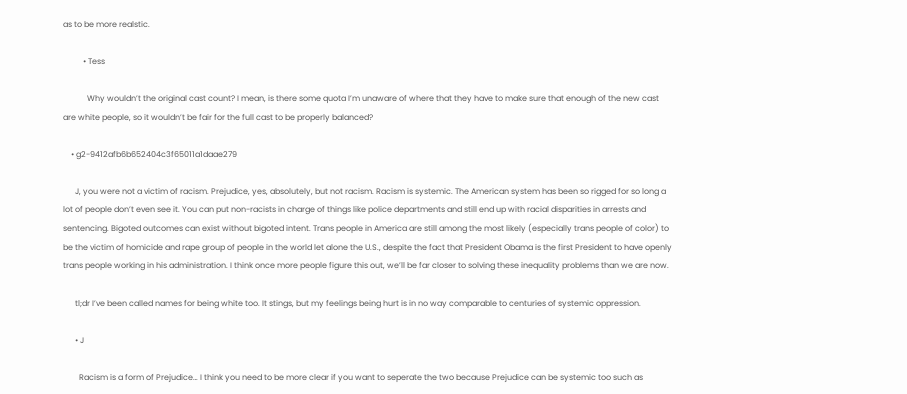as to be more realstic.

          • Tess

            Why wouldn’t the original cast count? I mean, is there some quota I’m unaware of where that they have to make sure that enough of the new cast are white people, so it wouldn’t be fair for the full cast to be properly balanced?

    • g2-9412afb6b652404c3f65011a1daae279

      J, you were not a victim of racism. Prejudice, yes, absolutely, but not racism. Racism is systemic. The American system has been so rigged for so long a lot of people don’t even see it. You can put non-racists in charge of things like police departments and still end up with racial disparities in arrests and sentencing. Bigoted outcomes can exist without bigoted intent. Trans people in America are still among the most likely (especially trans people of color) to be the victim of homicide and rape group of people in the world let alone the U.S., despite the fact that President Obama is the first President to have openly trans people working in his administration. I think once more people figure this out, we’ll be far closer to solving these inequality problems than we are now.

      tl;dr I’ve been called names for being white too. It stings, but my feelings being hurt is in no way comparable to centuries of systemic oppression.

      • J

        Racism is a form of Prejudice… I think you need to be more clear if you want to seperate the two because Prejudice can be systemic too such as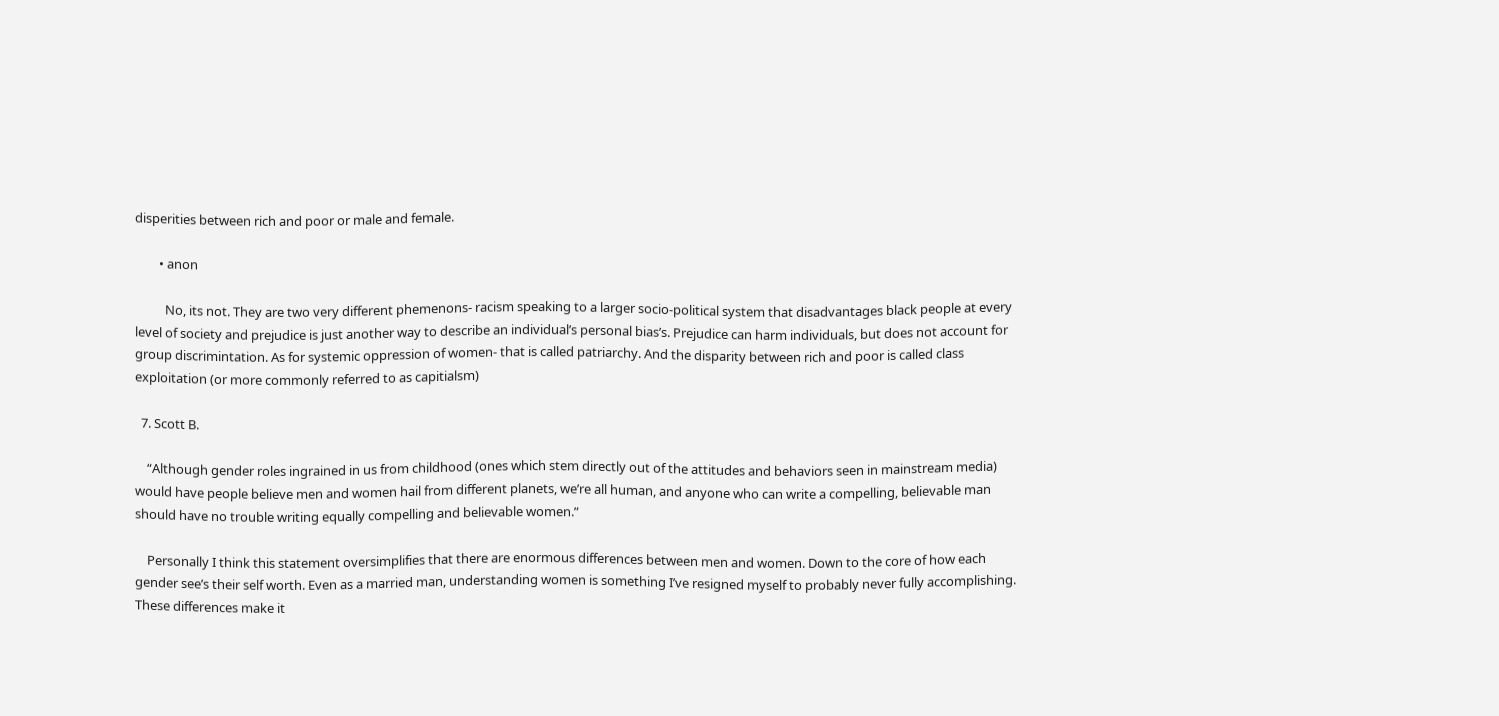disperities between rich and poor or male and female.

        • anon

          No, its not. They are two very different phemenons- racism speaking to a larger socio-political system that disadvantages black people at every level of society and prejudice is just another way to describe an individual’s personal bias’s. Prejudice can harm individuals, but does not account for group discrimintation. As for systemic oppression of women- that is called patriarchy. And the disparity between rich and poor is called class exploitation (or more commonly referred to as capitialsm)

  7. Scott B.

    “Although gender roles ingrained in us from childhood (ones which stem directly out of the attitudes and behaviors seen in mainstream media) would have people believe men and women hail from different planets, we’re all human, and anyone who can write a compelling, believable man should have no trouble writing equally compelling and believable women.”

    Personally I think this statement oversimplifies that there are enormous differences between men and women. Down to the core of how each gender see’s their self worth. Even as a married man, understanding women is something I’ve resigned myself to probably never fully accomplishing. These differences make it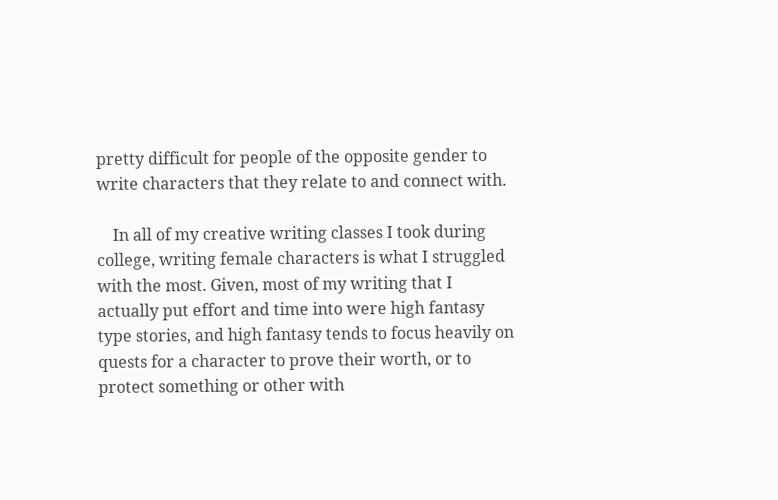pretty difficult for people of the opposite gender to write characters that they relate to and connect with.

    In all of my creative writing classes I took during college, writing female characters is what I struggled with the most. Given, most of my writing that I actually put effort and time into were high fantasy type stories, and high fantasy tends to focus heavily on quests for a character to prove their worth, or to protect something or other with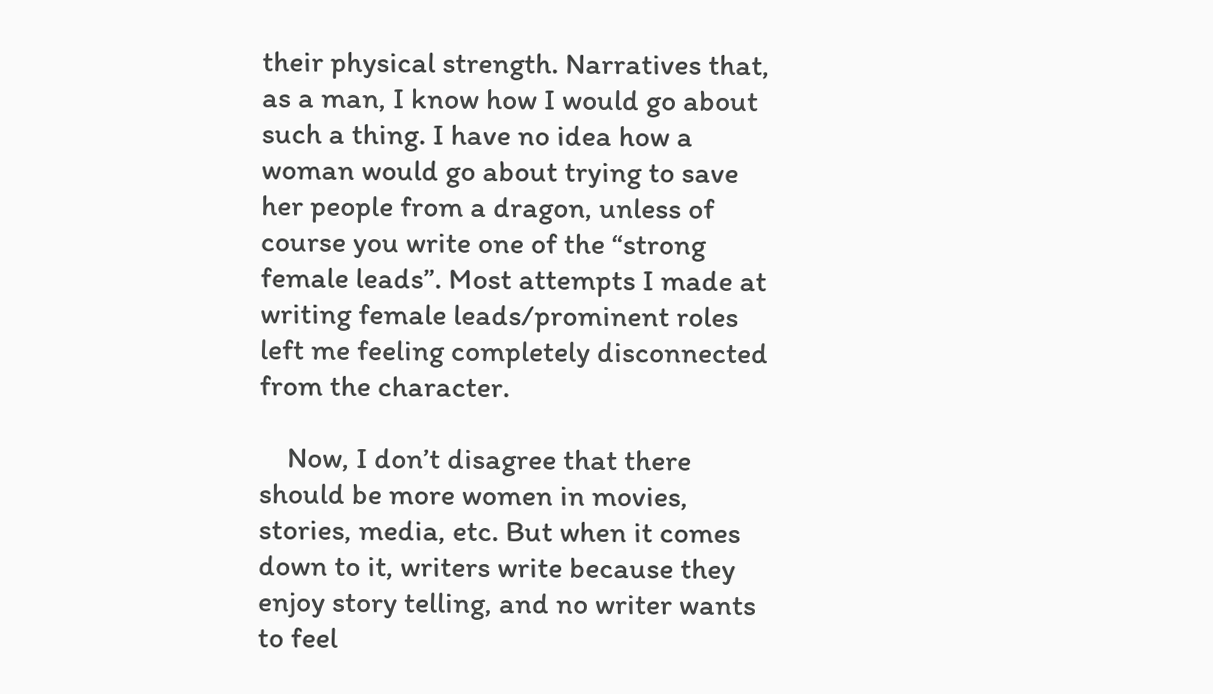their physical strength. Narratives that, as a man, I know how I would go about such a thing. I have no idea how a woman would go about trying to save her people from a dragon, unless of course you write one of the “strong female leads”. Most attempts I made at writing female leads/prominent roles left me feeling completely disconnected from the character.

    Now, I don’t disagree that there should be more women in movies, stories, media, etc. But when it comes down to it, writers write because they enjoy story telling, and no writer wants to feel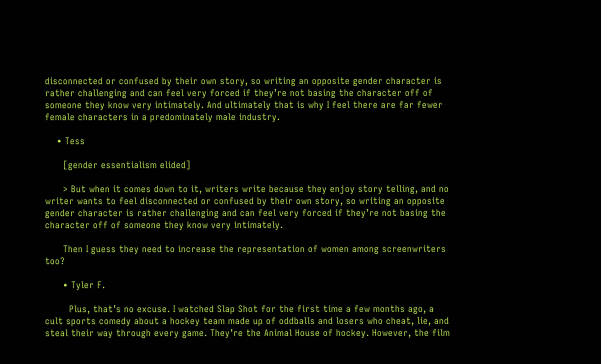disconnected or confused by their own story, so writing an opposite gender character is rather challenging and can feel very forced if they’re not basing the character off of someone they know very intimately. And ultimately that is why I feel there are far fewer female characters in a predominately male industry.

    • Tess

      [gender essentialism elided]

      > But when it comes down to it, writers write because they enjoy story telling, and no writer wants to feel disconnected or confused by their own story, so writing an opposite gender character is rather challenging and can feel very forced if they’re not basing the character off of someone they know very intimately.

      Then I guess they need to increase the representation of women among screenwriters too?

      • Tyler F.

        Plus, that’s no excuse. I watched Slap Shot for the first time a few months ago, a cult sports comedy about a hockey team made up of oddballs and losers who cheat, lie, and steal their way through every game. They’re the Animal House of hockey. However, the film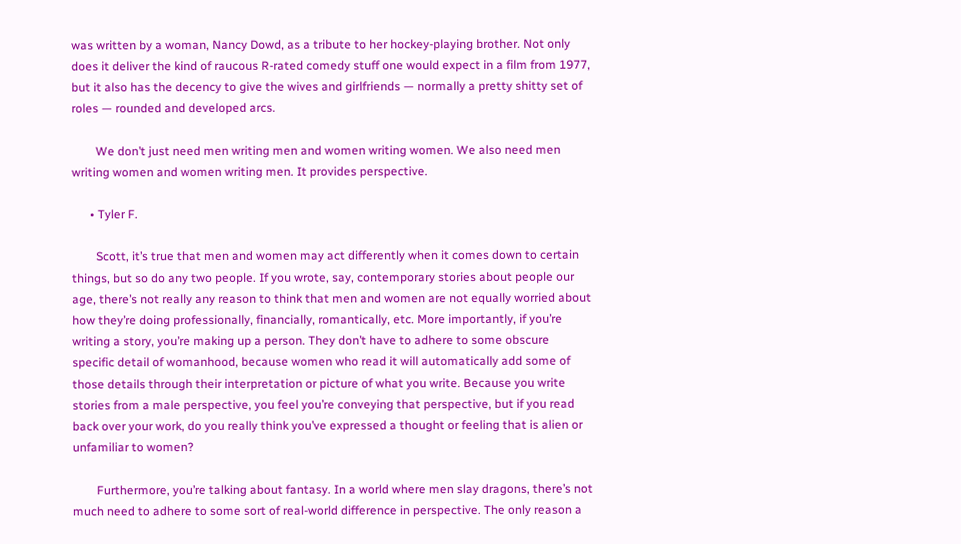was written by a woman, Nancy Dowd, as a tribute to her hockey-playing brother. Not only does it deliver the kind of raucous R-rated comedy stuff one would expect in a film from 1977, but it also has the decency to give the wives and girlfriends — normally a pretty shitty set of roles — rounded and developed arcs.

        We don’t just need men writing men and women writing women. We also need men writing women and women writing men. It provides perspective.

      • Tyler F.

        Scott, it’s true that men and women may act differently when it comes down to certain things, but so do any two people. If you wrote, say, contemporary stories about people our age, there’s not really any reason to think that men and women are not equally worried about how they’re doing professionally, financially, romantically, etc. More importantly, if you’re writing a story, you’re making up a person. They don’t have to adhere to some obscure specific detail of womanhood, because women who read it will automatically add some of those details through their interpretation or picture of what you write. Because you write stories from a male perspective, you feel you’re conveying that perspective, but if you read back over your work, do you really think you’ve expressed a thought or feeling that is alien or unfamiliar to women?

        Furthermore, you’re talking about fantasy. In a world where men slay dragons, there’s not much need to adhere to some sort of real-world difference in perspective. The only reason a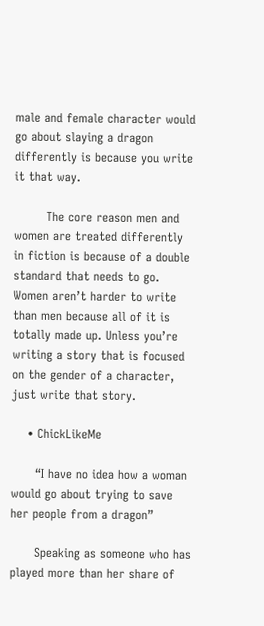male and female character would go about slaying a dragon differently is because you write it that way.

        The core reason men and women are treated differently in fiction is because of a double standard that needs to go. Women aren’t harder to write than men because all of it is totally made up. Unless you’re writing a story that is focused on the gender of a character, just write that story.

    • ChickLikeMe

      “I have no idea how a woman would go about trying to save her people from a dragon”

      Speaking as someone who has played more than her share of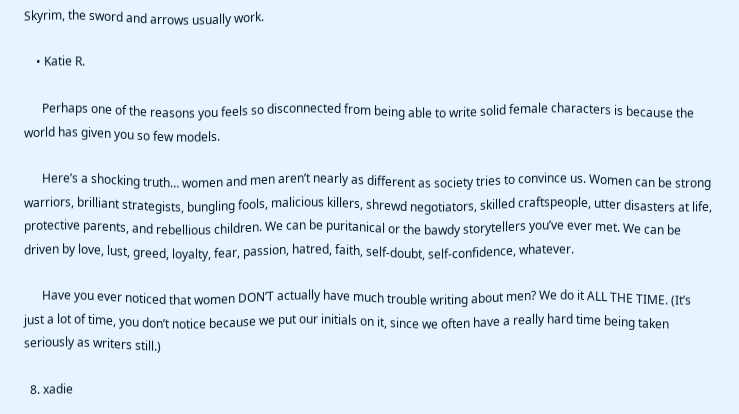Skyrim, the sword and arrows usually work.

    • Katie R.

      Perhaps one of the reasons you feels so disconnected from being able to write solid female characters is because the world has given you so few models.

      Here’s a shocking truth… women and men aren’t nearly as different as society tries to convince us. Women can be strong warriors, brilliant strategists, bungling fools, malicious killers, shrewd negotiators, skilled craftspeople, utter disasters at life, protective parents, and rebellious children. We can be puritanical or the bawdy storytellers you’ve ever met. We can be driven by love, lust, greed, loyalty, fear, passion, hatred, faith, self-doubt, self-confidence, whatever.

      Have you ever noticed that women DON’T actually have much trouble writing about men? We do it ALL THE TIME. (It’s just a lot of time, you don’t notice because we put our initials on it, since we often have a really hard time being taken seriously as writers still.)

  8. xadie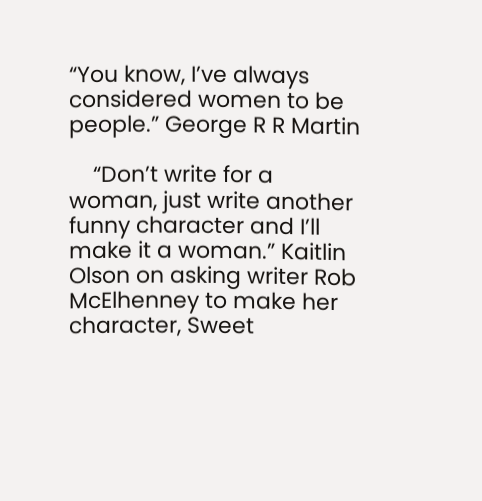“You know, I’ve always considered women to be people.” George R R Martin

    “Don’t write for a woman, just write another funny character and I’ll make it a woman.” Kaitlin Olson on asking writer Rob McElhenney to make her character, Sweet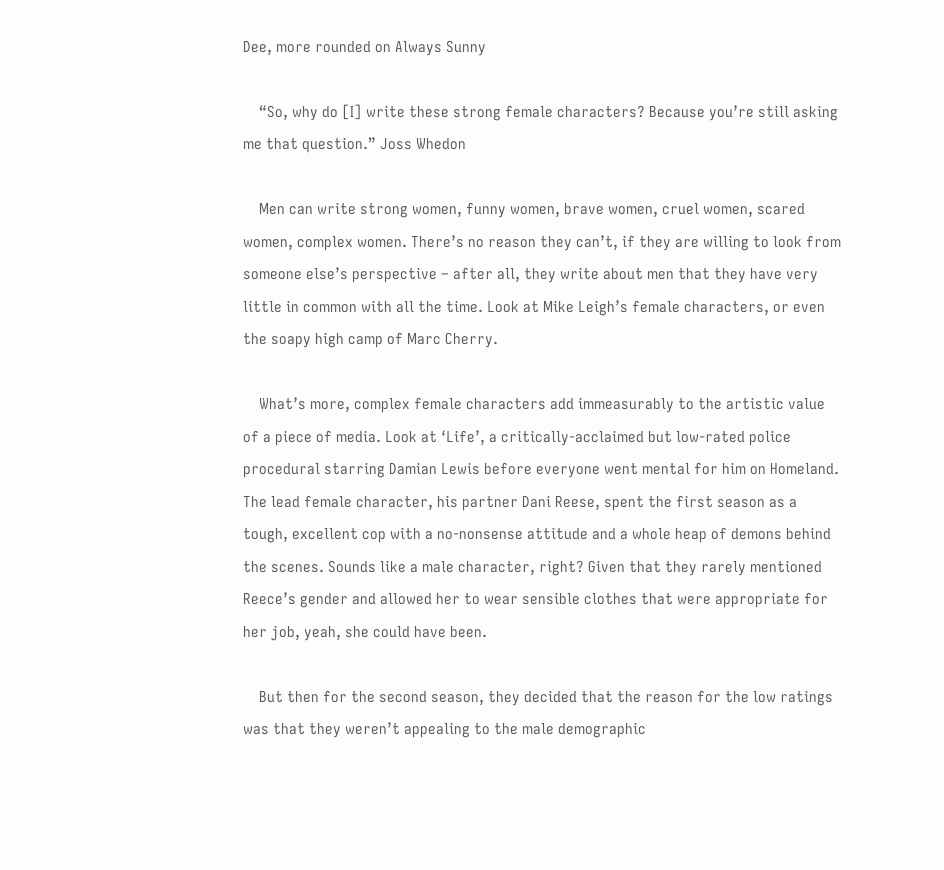Dee, more rounded on Always Sunny

    “So, why do [I] write these strong female characters? Because you’re still asking me that question.” Joss Whedon

    Men can write strong women, funny women, brave women, cruel women, scared women, complex women. There’s no reason they can’t, if they are willing to look from someone else’s perspective – after all, they write about men that they have very little in common with all the time. Look at Mike Leigh’s female characters, or even the soapy high camp of Marc Cherry.

    What’s more, complex female characters add immeasurably to the artistic value of a piece of media. Look at ‘Life’, a critically-acclaimed but low-rated police procedural starring Damian Lewis before everyone went mental for him on Homeland. The lead female character, his partner Dani Reese, spent the first season as a tough, excellent cop with a no-nonsense attitude and a whole heap of demons behind the scenes. Sounds like a male character, right? Given that they rarely mentioned Reece’s gender and allowed her to wear sensible clothes that were appropriate for her job, yeah, she could have been.

    But then for the second season, they decided that the reason for the low ratings was that they weren’t appealing to the male demographic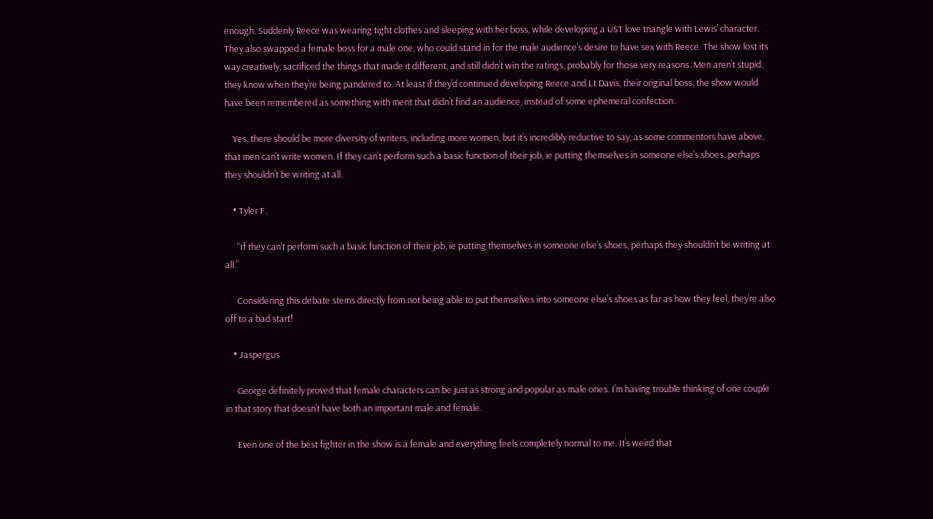enough. Suddenly Reece was wearing tight clothes and sleeping with her boss, while developing a UST love triangle with Lewis’ character. They also swapped a female boss for a male one, who could stand in for the male audience’s desire to have sex with Reece. The show lost its way creatively, sacrificed the things that made it different, and still didn’t win the ratings, probably for those very reasons. Men aren’t stupid, they know when they’re being pandered to. At least if they’d continued developing Reece and Lt Davis, their original boss, the show would have been remembered as something with merit that didn’t find an audience, instead of some ephemeral confection.

    Yes, there should be more diversity of writers, including more women, but it’s incredibly reductive to say, as some commentors have above, that men can’t write women. If they can’t perform such a basic function of their job, ie putting themselves in someone else’s shoes, perhaps they shouldn’t be writing at all.

    • Tyler F.

      “If they can’t perform such a basic function of their job, ie putting themselves in someone else’s shoes, perhaps they shouldn’t be writing at all.”

      Considering this debate stems directly from not being able to put themselves into someone else’s shoes as far as how they feel, they’re also off to a bad start!

    • Jaspergus

      George definitely proved that female characters can be just as strong and popular as male ones. I’m having trouble thinking of one couple in that story that doesn’t have both an important male and female.

      Even one of the best fighter in the show is a female and everything feels completely normal to me. It’s weird that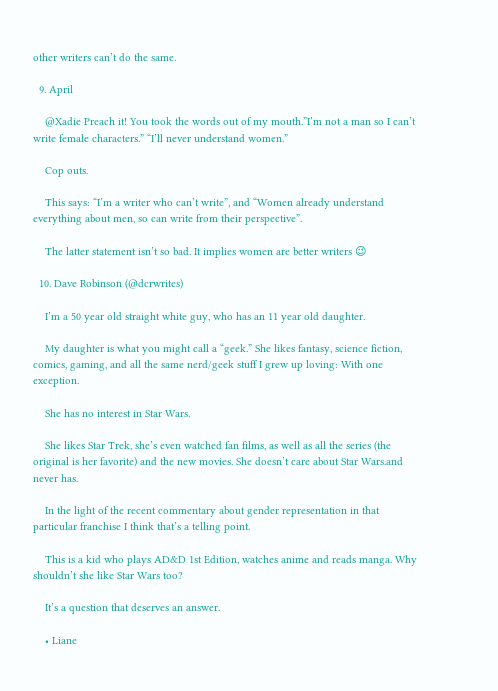other writers can’t do the same.

  9. April

    @Xadie Preach it! You took the words out of my mouth.”I’m not a man so I can’t write female characters.” “I’ll never understand women.”

    Cop outs.

    This says: “I’m a writer who can’t write”, and “Women already understand everything about men, so can write from their perspective”.

    The latter statement isn’t so bad. It implies women are better writers 😉

  10. Dave Robinson (@dcrwrites)

    I’m a 50 year old straight white guy, who has an 11 year old daughter.

    My daughter is what you might call a “geek.” She likes fantasy, science fiction, comics, gaming, and all the same nerd/geek stuff I grew up loving: With one exception.

    She has no interest in Star Wars.

    She likes Star Trek, she’s even watched fan films, as well as all the series (the original is her favorite) and the new movies. She doesn’t care about Star Wars.and never has.

    In the light of the recent commentary about gender representation in that particular franchise I think that’s a telling point.

    This is a kid who plays AD&D 1st Edition, watches anime and reads manga. Why shouldn’t she like Star Wars too?

    It’s a question that deserves an answer.

    • Liane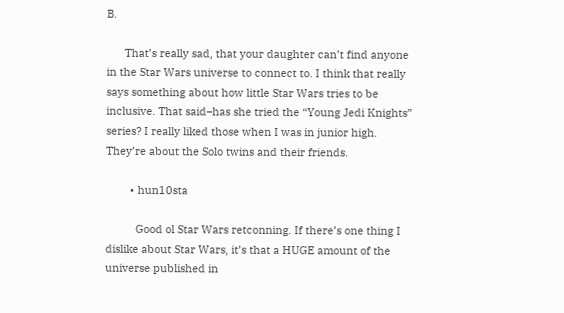B.

      That’s really sad, that your daughter can’t find anyone in the Star Wars universe to connect to. I think that really says something about how little Star Wars tries to be inclusive. That said–has she tried the “Young Jedi Knights” series? I really liked those when I was in junior high. They’re about the Solo twins and their friends.

        • hun10sta

          Good ol Star Wars retconning. If there’s one thing I dislike about Star Wars, it’s that a HUGE amount of the universe published in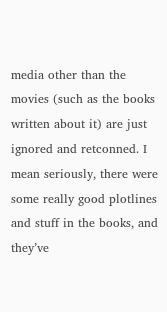media other than the movies (such as the books written about it) are just ignored and retconned. I mean seriously, there were some really good plotlines and stuff in the books, and they’ve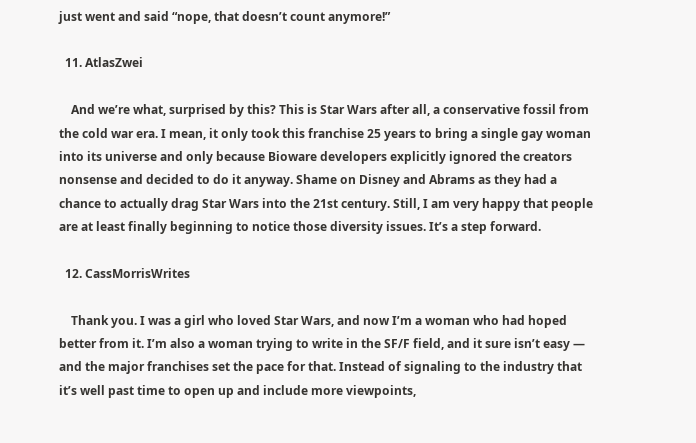just went and said “nope, that doesn’t count anymore!”

  11. AtlasZwei

    And we’re what, surprised by this? This is Star Wars after all, a conservative fossil from the cold war era. I mean, it only took this franchise 25 years to bring a single gay woman into its universe and only because Bioware developers explicitly ignored the creators nonsense and decided to do it anyway. Shame on Disney and Abrams as they had a chance to actually drag Star Wars into the 21st century. Still, I am very happy that people are at least finally beginning to notice those diversity issues. It’s a step forward.

  12. CassMorrisWrites

    Thank you. I was a girl who loved Star Wars, and now I’m a woman who had hoped better from it. I’m also a woman trying to write in the SF/F field, and it sure isn’t easy — and the major franchises set the pace for that. Instead of signaling to the industry that it’s well past time to open up and include more viewpoints,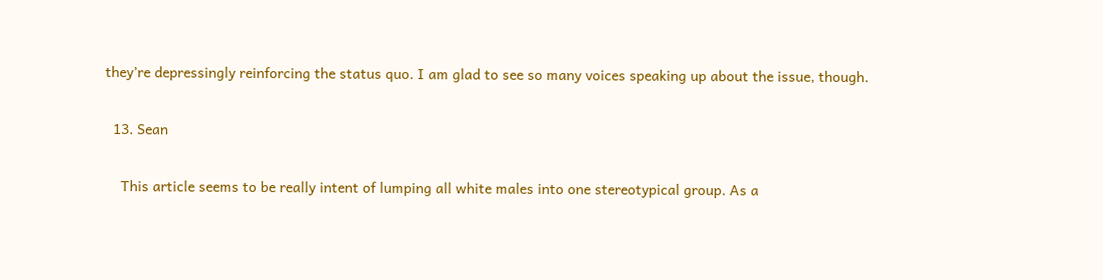they’re depressingly reinforcing the status quo. I am glad to see so many voices speaking up about the issue, though.

  13. Sean

    This article seems to be really intent of lumping all white males into one stereotypical group. As a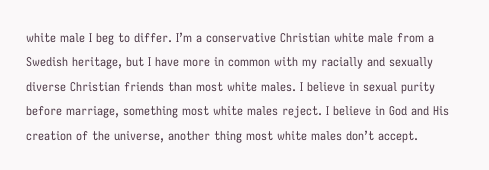white male I beg to differ. I’m a conservative Christian white male from a Swedish heritage, but I have more in common with my racially and sexually diverse Christian friends than most white males. I believe in sexual purity before marriage, something most white males reject. I believe in God and His creation of the universe, another thing most white males don’t accept.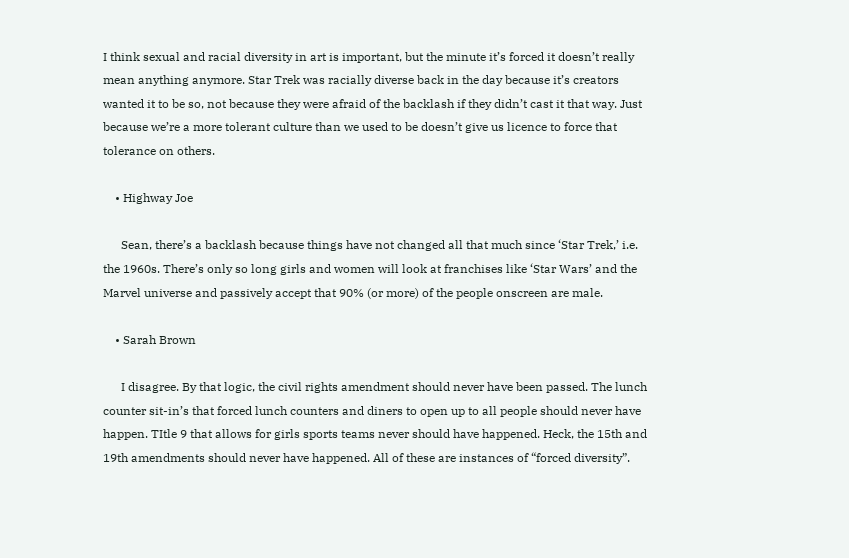I think sexual and racial diversity in art is important, but the minute it’s forced it doesn’t really mean anything anymore. Star Trek was racially diverse back in the day because it’s creators wanted it to be so, not because they were afraid of the backlash if they didn’t cast it that way. Just because we’re a more tolerant culture than we used to be doesn’t give us licence to force that tolerance on others.

    • Highway Joe

      Sean, there’s a backlash because things have not changed all that much since ‘Star Trek,’ i.e. the 1960s. There’s only so long girls and women will look at franchises like ‘Star Wars’ and the Marvel universe and passively accept that 90% (or more) of the people onscreen are male.

    • Sarah Brown

      I disagree. By that logic, the civil rights amendment should never have been passed. The lunch counter sit-in’s that forced lunch counters and diners to open up to all people should never have happen. TItle 9 that allows for girls sports teams never should have happened. Heck, the 15th and 19th amendments should never have happened. All of these are instances of “forced diversity”.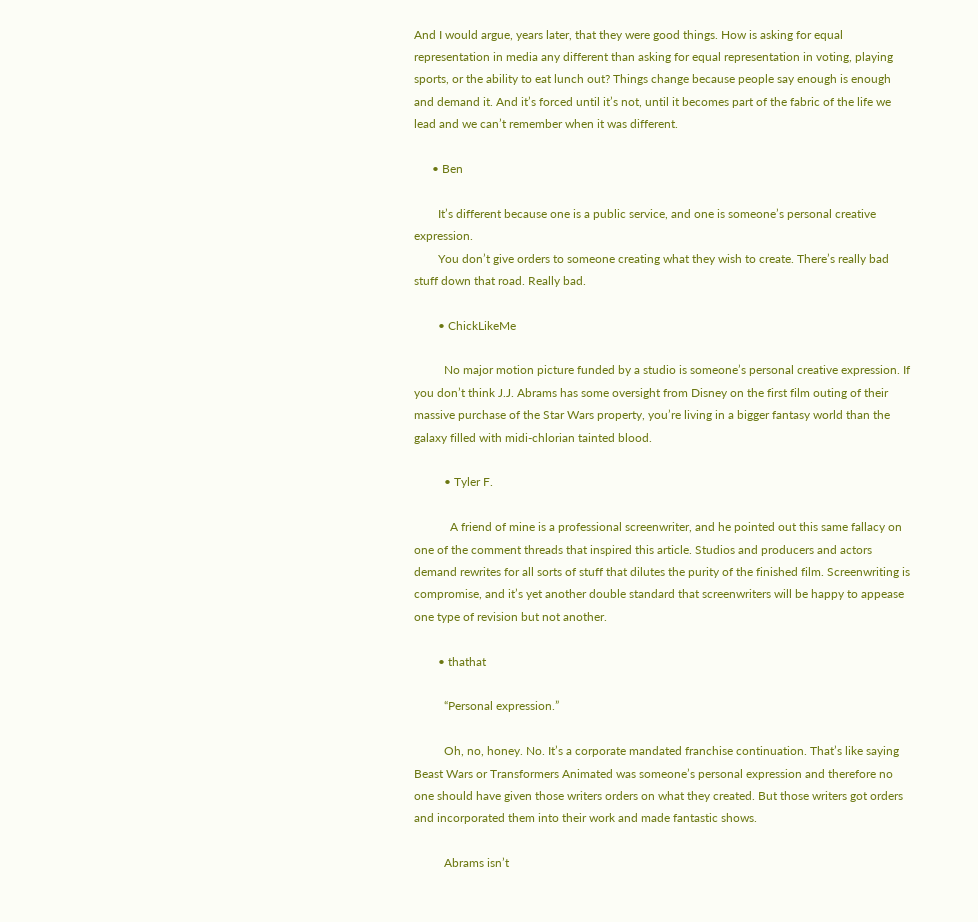And I would argue, years later, that they were good things. How is asking for equal representation in media any different than asking for equal representation in voting, playing sports, or the ability to eat lunch out? Things change because people say enough is enough and demand it. And it’s forced until it’s not, until it becomes part of the fabric of the life we lead and we can’t remember when it was different.

      • Ben

        It’s different because one is a public service, and one is someone’s personal creative expression.
        You don’t give orders to someone creating what they wish to create. There’s really bad stuff down that road. Really bad.

        • ChickLikeMe

          No major motion picture funded by a studio is someone’s personal creative expression. If you don’t think J.J. Abrams has some oversight from Disney on the first film outing of their massive purchase of the Star Wars property, you’re living in a bigger fantasy world than the galaxy filled with midi-chlorian tainted blood.

          • Tyler F.

            A friend of mine is a professional screenwriter, and he pointed out this same fallacy on one of the comment threads that inspired this article. Studios and producers and actors demand rewrites for all sorts of stuff that dilutes the purity of the finished film. Screenwriting is compromise, and it’s yet another double standard that screenwriters will be happy to appease one type of revision but not another.

        • thathat

          “Personal expression.”

          Oh, no, honey. No. It’s a corporate mandated franchise continuation. That’s like saying Beast Wars or Transformers Animated was someone’s personal expression and therefore no one should have given those writers orders on what they created. But those writers got orders and incorporated them into their work and made fantastic shows.

          Abrams isn’t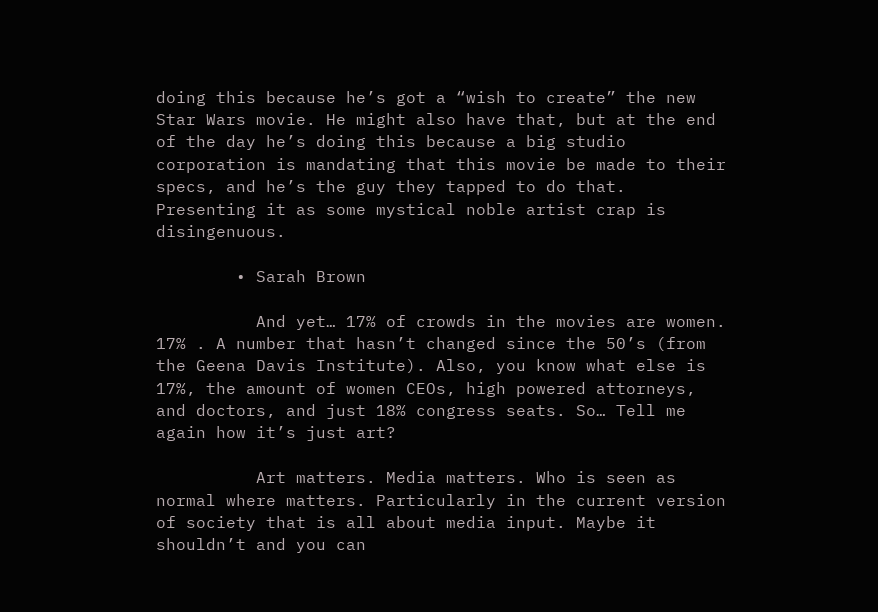doing this because he’s got a “wish to create” the new Star Wars movie. He might also have that, but at the end of the day he’s doing this because a big studio corporation is mandating that this movie be made to their specs, and he’s the guy they tapped to do that. Presenting it as some mystical noble artist crap is disingenuous.

        • Sarah Brown

          And yet… 17% of crowds in the movies are women. 17% . A number that hasn’t changed since the 50’s (from the Geena Davis Institute). Also, you know what else is 17%, the amount of women CEOs, high powered attorneys, and doctors, and just 18% congress seats. So… Tell me again how it’s just art?

          Art matters. Media matters. Who is seen as normal where matters. Particularly in the current version of society that is all about media input. Maybe it shouldn’t and you can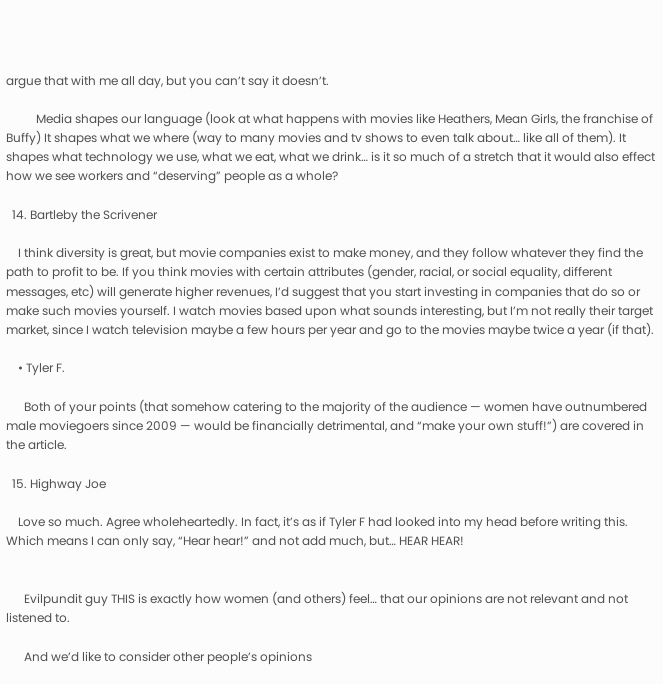argue that with me all day, but you can’t say it doesn’t.

          Media shapes our language (look at what happens with movies like Heathers, Mean Girls, the franchise of Buffy) It shapes what we where (way to many movies and tv shows to even talk about… like all of them). It shapes what technology we use, what we eat, what we drink… is it so much of a stretch that it would also effect how we see workers and “deserving” people as a whole?

  14. Bartleby the Scrivener

    I think diversity is great, but movie companies exist to make money, and they follow whatever they find the path to profit to be. If you think movies with certain attributes (gender, racial, or social equality, different messages, etc) will generate higher revenues, I’d suggest that you start investing in companies that do so or make such movies yourself. I watch movies based upon what sounds interesting, but I’m not really their target market, since I watch television maybe a few hours per year and go to the movies maybe twice a year (if that).

    • Tyler F.

      Both of your points (that somehow catering to the majority of the audience — women have outnumbered male moviegoers since 2009 — would be financially detrimental, and “make your own stuff!”) are covered in the article.

  15. Highway Joe

    Love so much. Agree wholeheartedly. In fact, it’s as if Tyler F had looked into my head before writing this. Which means I can only say, “Hear hear!” and not add much, but… HEAR HEAR!


      Evilpundit guy THIS is exactly how women (and others) feel… that our opinions are not relevant and not listened to.

      And we’d like to consider other people’s opinions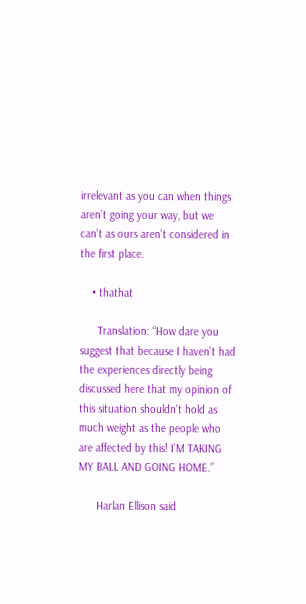irrelevant as you can when things aren’t going your way, but we can’t as ours aren’t considered in the first place.

    • thathat

      Translation: “How dare you suggest that because I haven’t had the experiences directly being discussed here that my opinion of this situation shouldn’t hold as much weight as the people who are affected by this! I’M TAKING MY BALL AND GOING HOME.”

      Harlan Ellison said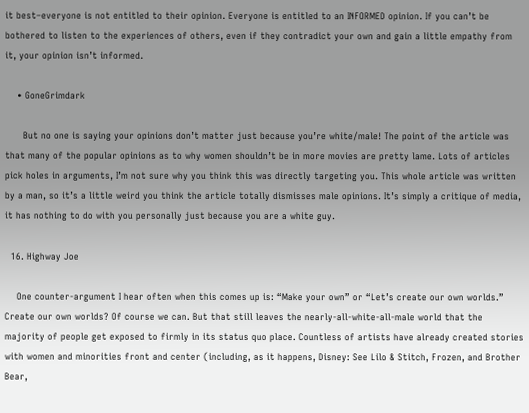it best–everyone is not entitled to their opinion. Everyone is entitled to an INFORMED opinion. If you can’t be bothered to listen to the experiences of others, even if they contradict your own and gain a little empathy from it, your opinion isn’t informed.

    • GoneGrimdark

      But no one is saying your opinions don’t matter just because you’re white/male! The point of the article was that many of the popular opinions as to why women shouldn’t be in more movies are pretty lame. Lots of articles pick holes in arguments, I’m not sure why you think this was directly targeting you. This whole article was written by a man, so it’s a little weird you think the article totally dismisses male opinions. It’s simply a critique of media, it has nothing to do with you personally just because you are a white guy.

  16. Highway Joe

    One counter-argument I hear often when this comes up is: “Make your own” or “Let’s create our own worlds.” Create our own worlds? Of course we can. But that still leaves the nearly-all-white-all-male world that the majority of people get exposed to firmly in its status quo place. Countless of artists have already created stories with women and minorities front and center (including, as it happens, Disney: See Lilo & Stitch, Frozen, and Brother Bear,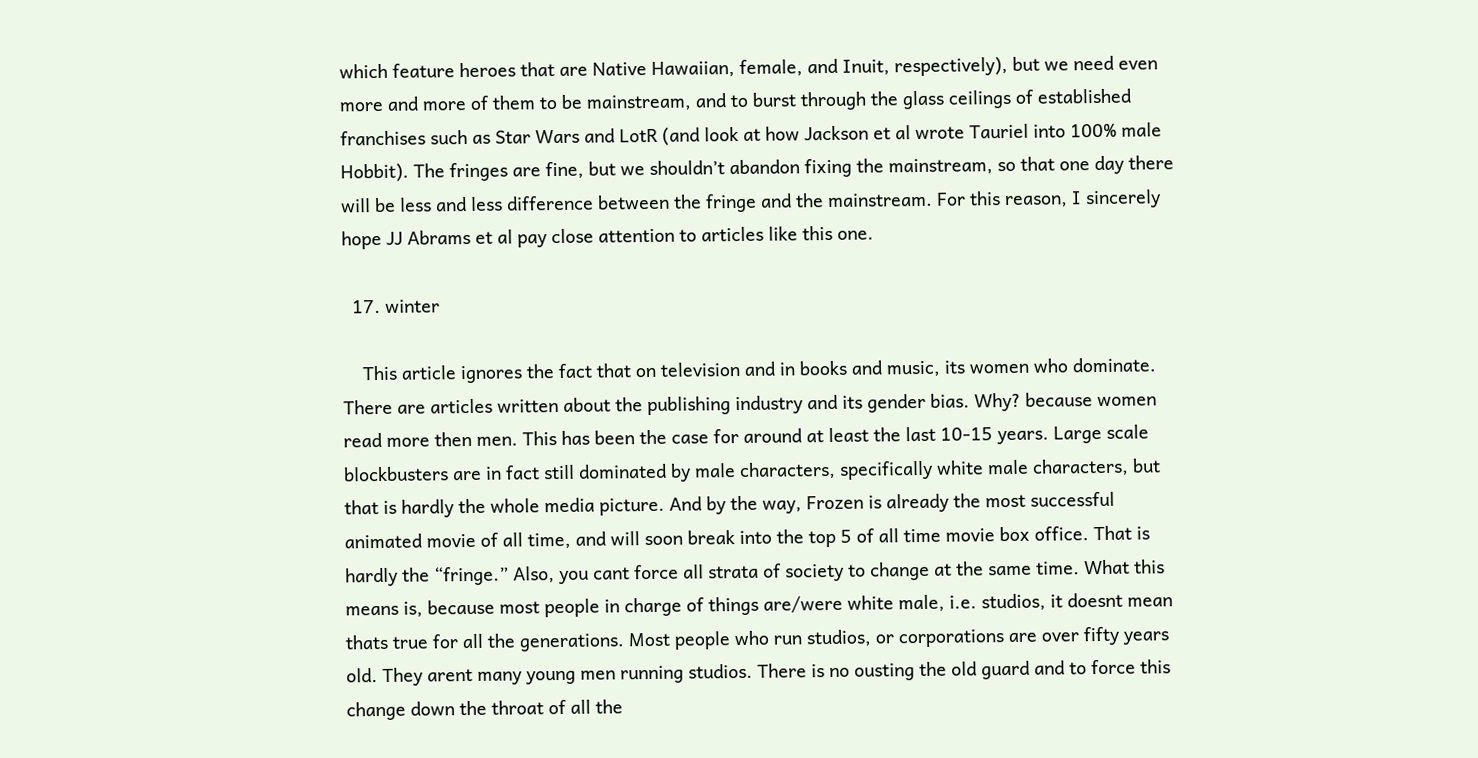which feature heroes that are Native Hawaiian, female, and Inuit, respectively), but we need even more and more of them to be mainstream, and to burst through the glass ceilings of established franchises such as Star Wars and LotR (and look at how Jackson et al wrote Tauriel into 100% male Hobbit). The fringes are fine, but we shouldn’t abandon fixing the mainstream, so that one day there will be less and less difference between the fringe and the mainstream. For this reason, I sincerely hope JJ Abrams et al pay close attention to articles like this one.

  17. winter

    This article ignores the fact that on television and in books and music, its women who dominate. There are articles written about the publishing industry and its gender bias. Why? because women read more then men. This has been the case for around at least the last 10-15 years. Large scale blockbusters are in fact still dominated by male characters, specifically white male characters, but that is hardly the whole media picture. And by the way, Frozen is already the most successful animated movie of all time, and will soon break into the top 5 of all time movie box office. That is hardly the “fringe.” Also, you cant force all strata of society to change at the same time. What this means is, because most people in charge of things are/were white male, i.e. studios, it doesnt mean thats true for all the generations. Most people who run studios, or corporations are over fifty years old. They arent many young men running studios. There is no ousting the old guard and to force this change down the throat of all the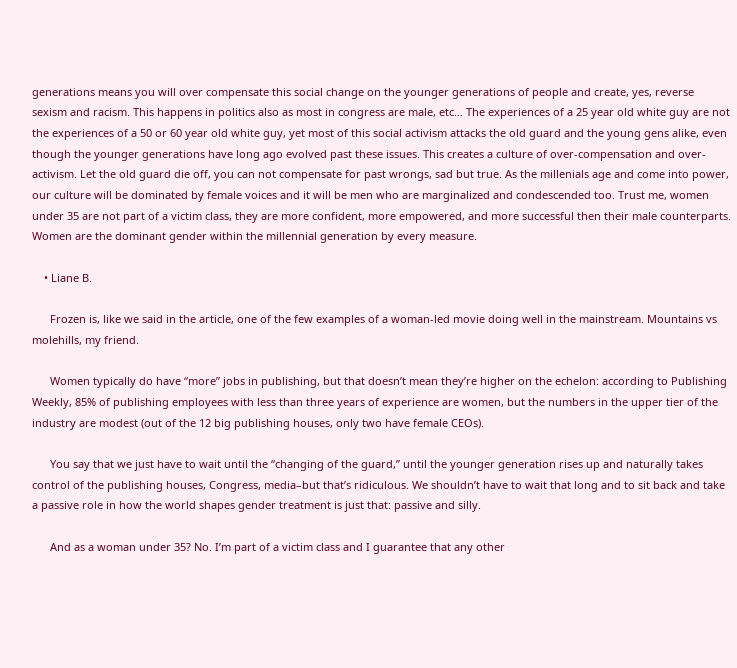generations means you will over compensate this social change on the younger generations of people and create, yes, reverse sexism and racism. This happens in politics also as most in congress are male, etc… The experiences of a 25 year old white guy are not the experiences of a 50 or 60 year old white guy, yet most of this social activism attacks the old guard and the young gens alike, even though the younger generations have long ago evolved past these issues. This creates a culture of over-compensation and over-activism. Let the old guard die off, you can not compensate for past wrongs, sad but true. As the millenials age and come into power, our culture will be dominated by female voices and it will be men who are marginalized and condescended too. Trust me, women under 35 are not part of a victim class, they are more confident, more empowered, and more successful then their male counterparts. Women are the dominant gender within the millennial generation by every measure.

    • Liane B.

      Frozen is, like we said in the article, one of the few examples of a woman-led movie doing well in the mainstream. Mountains vs molehills, my friend.

      Women typically do have “more” jobs in publishing, but that doesn’t mean they’re higher on the echelon: according to Publishing Weekly, 85% of publishing employees with less than three years of experience are women, but the numbers in the upper tier of the industry are modest (out of the 12 big publishing houses, only two have female CEOs).

      You say that we just have to wait until the “changing of the guard,” until the younger generation rises up and naturally takes control of the publishing houses, Congress, media–but that’s ridiculous. We shouldn’t have to wait that long and to sit back and take a passive role in how the world shapes gender treatment is just that: passive and silly.

      And as a woman under 35? No. I’m part of a victim class and I guarantee that any other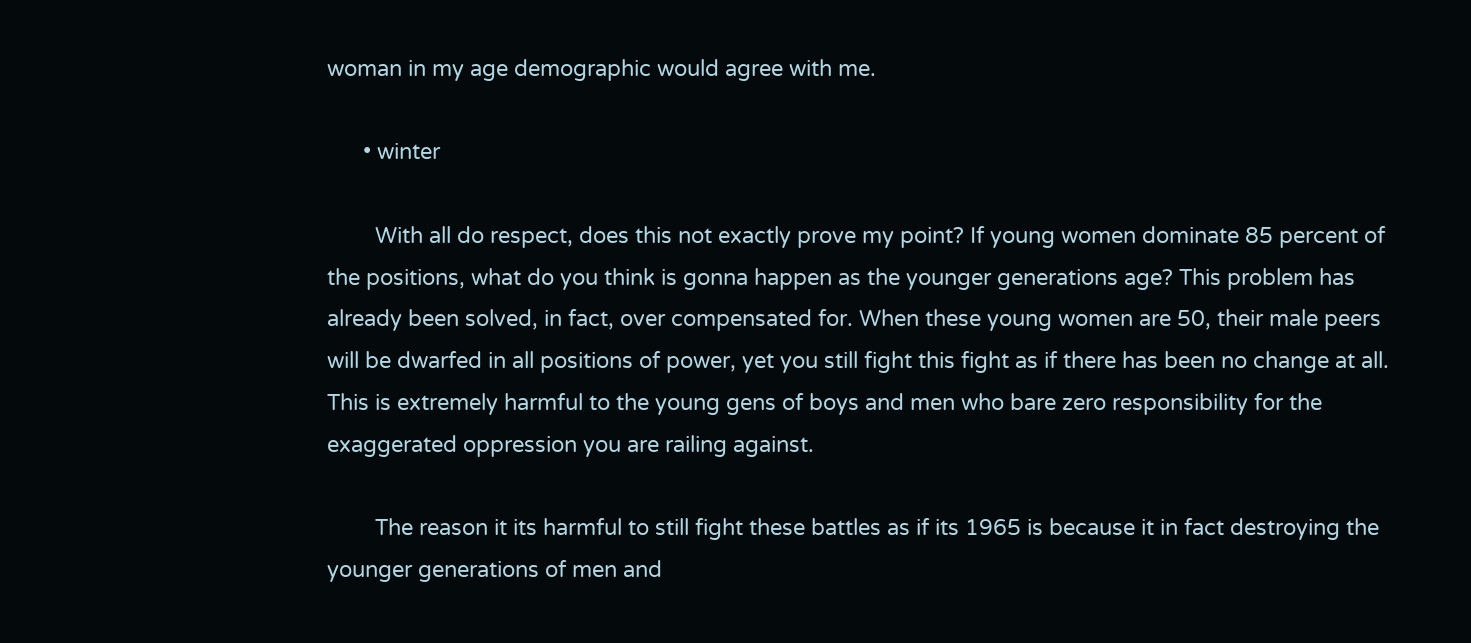woman in my age demographic would agree with me.

      • winter

        With all do respect, does this not exactly prove my point? If young women dominate 85 percent of the positions, what do you think is gonna happen as the younger generations age? This problem has already been solved, in fact, over compensated for. When these young women are 50, their male peers will be dwarfed in all positions of power, yet you still fight this fight as if there has been no change at all. This is extremely harmful to the young gens of boys and men who bare zero responsibility for the exaggerated oppression you are railing against.

        The reason it its harmful to still fight these battles as if its 1965 is because it in fact destroying the younger generations of men and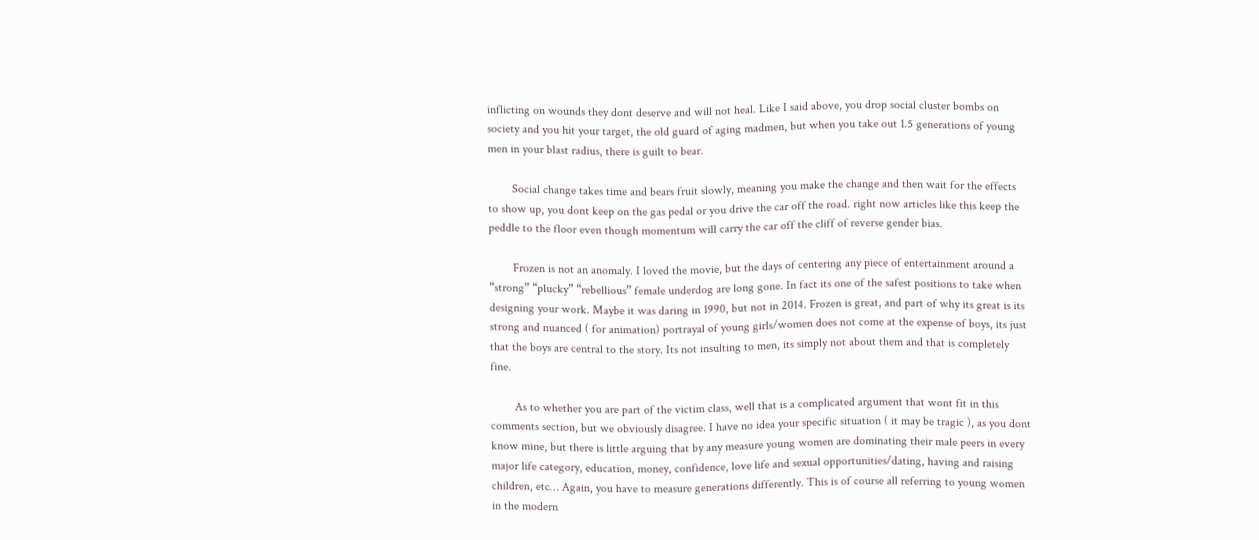inflicting on wounds they dont deserve and will not heal. Like I said above, you drop social cluster bombs on society and you hit your target, the old guard of aging madmen, but when you take out 1.5 generations of young men in your blast radius, there is guilt to bear.

        Social change takes time and bears fruit slowly, meaning you make the change and then wait for the effects to show up, you dont keep on the gas pedal or you drive the car off the road. right now articles like this keep the peddle to the floor even though momentum will carry the car off the cliff of reverse gender bias.

        Frozen is not an anomaly. I loved the movie, but the days of centering any piece of entertainment around a “strong” “plucky” “rebellious” female underdog are long gone. In fact its one of the safest positions to take when designing your work. Maybe it was daring in 1990, but not in 2014. Frozen is great, and part of why its great is its strong and nuanced ( for animation) portrayal of young girls/women does not come at the expense of boys, its just that the boys are central to the story. Its not insulting to men, its simply not about them and that is completely fine.

        As to whether you are part of the victim class, well that is a complicated argument that wont fit in this comments section, but we obviously disagree. I have no idea your specific situation ( it may be tragic ), as you dont know mine, but there is little arguing that by any measure young women are dominating their male peers in every major life category, education, money, confidence, love life and sexual opportunities/dating, having and raising children, etc… Again, you have to measure generations differently. This is of course all referring to young women in the modern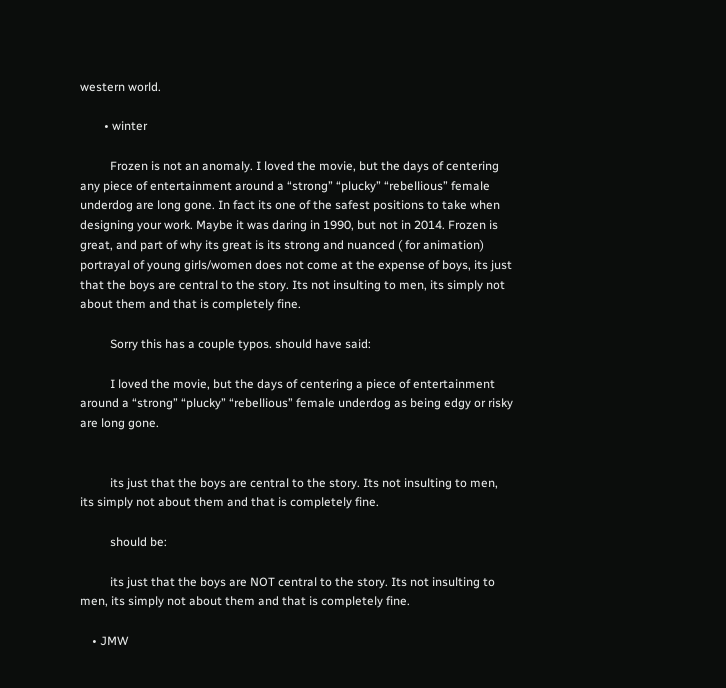western world.

        • winter

          Frozen is not an anomaly. I loved the movie, but the days of centering any piece of entertainment around a “strong” “plucky” “rebellious” female underdog are long gone. In fact its one of the safest positions to take when designing your work. Maybe it was daring in 1990, but not in 2014. Frozen is great, and part of why its great is its strong and nuanced ( for animation) portrayal of young girls/women does not come at the expense of boys, its just that the boys are central to the story. Its not insulting to men, its simply not about them and that is completely fine.

          Sorry this has a couple typos. should have said:

          I loved the movie, but the days of centering a piece of entertainment around a “strong” “plucky” “rebellious” female underdog as being edgy or risky are long gone.


          its just that the boys are central to the story. Its not insulting to men, its simply not about them and that is completely fine.

          should be:

          its just that the boys are NOT central to the story. Its not insulting to men, its simply not about them and that is completely fine.

    • JMW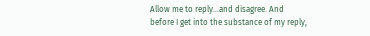Allow me to reply…and disagree. And before I get into the substance of my reply,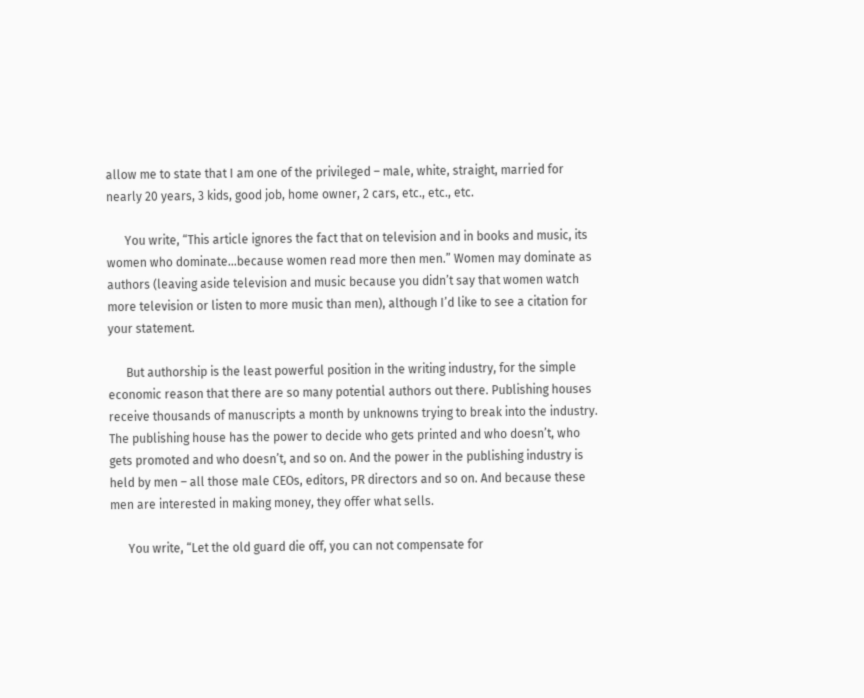allow me to state that I am one of the privileged – male, white, straight, married for nearly 20 years, 3 kids, good job, home owner, 2 cars, etc., etc., etc.

      You write, “This article ignores the fact that on television and in books and music, its women who dominate…because women read more then men.” Women may dominate as authors (leaving aside television and music because you didn’t say that women watch more television or listen to more music than men), although I’d like to see a citation for your statement.

      But authorship is the least powerful position in the writing industry, for the simple economic reason that there are so many potential authors out there. Publishing houses receive thousands of manuscripts a month by unknowns trying to break into the industry. The publishing house has the power to decide who gets printed and who doesn’t, who gets promoted and who doesn’t, and so on. And the power in the publishing industry is held by men – all those male CEOs, editors, PR directors and so on. And because these men are interested in making money, they offer what sells.

      You write, “Let the old guard die off, you can not compensate for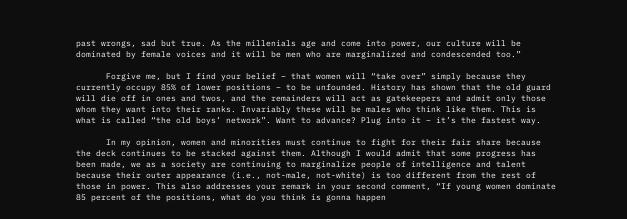past wrongs, sad but true. As the millenials age and come into power, our culture will be dominated by female voices and it will be men who are marginalized and condescended too.”

      Forgive me, but I find your belief – that women will “take over” simply because they currently occupy 85% of lower positions – to be unfounded. History has shown that the old guard will die off in ones and twos, and the remainders will act as gatekeepers and admit only those whom they want into their ranks. Invariably these will be males who think like them. This is what is called “the old boys’ network”. Want to advance? Plug into it – it’s the fastest way.

      In my opinion, women and minorities must continue to fight for their fair share because the deck continues to be stacked against them. Although I would admit that some progress has been made, we as a society are continuing to marginalize people of intelligence and talent because their outer appearance (i.e., not-male, not-white) is too different from the rest of those in power. This also addresses your remark in your second comment, “If young women dominate 85 percent of the positions, what do you think is gonna happen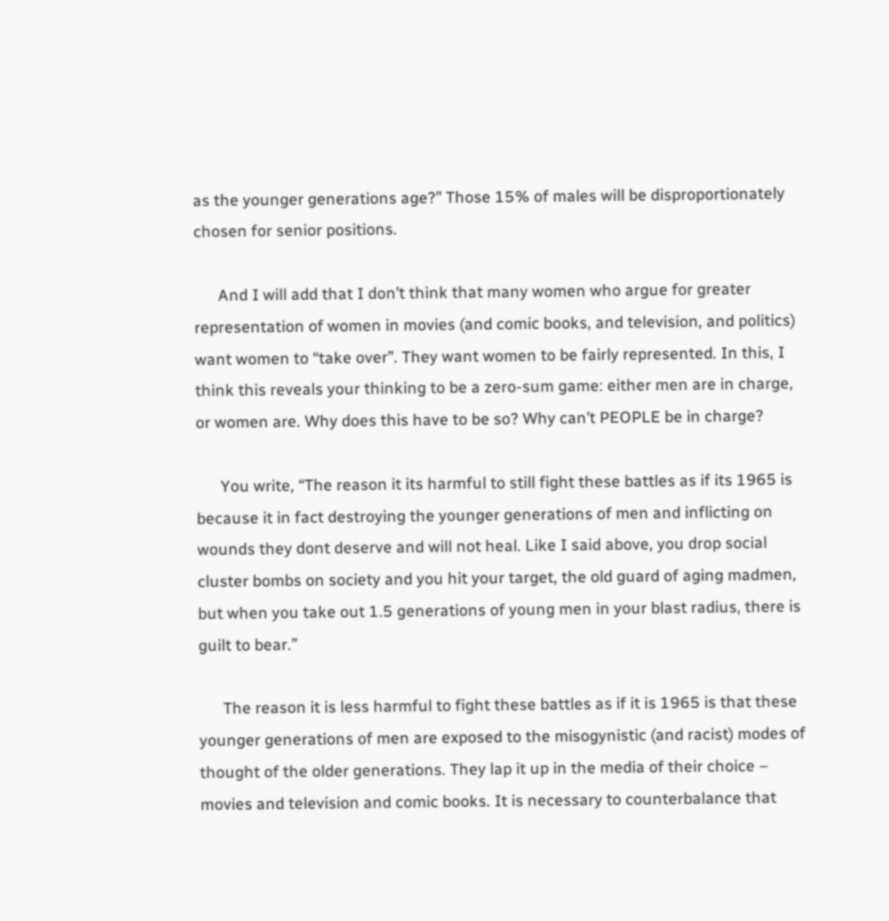as the younger generations age?” Those 15% of males will be disproportionately chosen for senior positions.

      And I will add that I don’t think that many women who argue for greater representation of women in movies (and comic books, and television, and politics) want women to “take over”. They want women to be fairly represented. In this, I think this reveals your thinking to be a zero-sum game: either men are in charge, or women are. Why does this have to be so? Why can’t PEOPLE be in charge?

      You write, “The reason it its harmful to still fight these battles as if its 1965 is because it in fact destroying the younger generations of men and inflicting on wounds they dont deserve and will not heal. Like I said above, you drop social cluster bombs on society and you hit your target, the old guard of aging madmen, but when you take out 1.5 generations of young men in your blast radius, there is guilt to bear.”

      The reason it is less harmful to fight these battles as if it is 1965 is that these younger generations of men are exposed to the misogynistic (and racist) modes of thought of the older generations. They lap it up in the media of their choice – movies and television and comic books. It is necessary to counterbalance that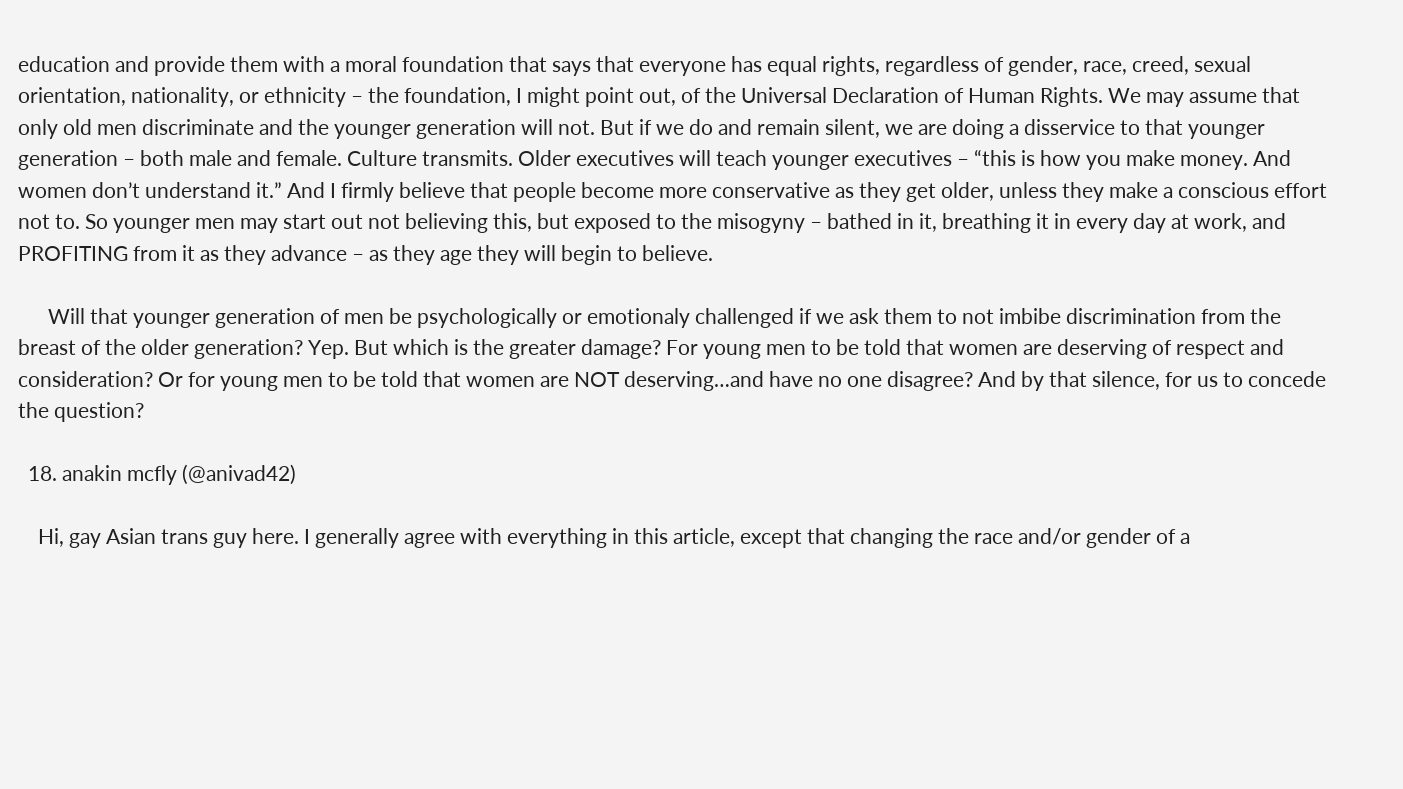education and provide them with a moral foundation that says that everyone has equal rights, regardless of gender, race, creed, sexual orientation, nationality, or ethnicity – the foundation, I might point out, of the Universal Declaration of Human Rights. We may assume that only old men discriminate and the younger generation will not. But if we do and remain silent, we are doing a disservice to that younger generation – both male and female. Culture transmits. Older executives will teach younger executives – “this is how you make money. And women don’t understand it.” And I firmly believe that people become more conservative as they get older, unless they make a conscious effort not to. So younger men may start out not believing this, but exposed to the misogyny – bathed in it, breathing it in every day at work, and PROFITING from it as they advance – as they age they will begin to believe.

      Will that younger generation of men be psychologically or emotionaly challenged if we ask them to not imbibe discrimination from the breast of the older generation? Yep. But which is the greater damage? For young men to be told that women are deserving of respect and consideration? Or for young men to be told that women are NOT deserving…and have no one disagree? And by that silence, for us to concede the question?

  18. anakin mcfly (@anivad42)

    Hi, gay Asian trans guy here. I generally agree with everything in this article, except that changing the race and/or gender of a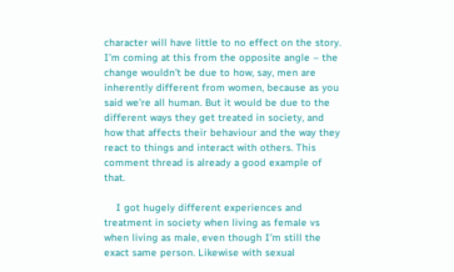character will have little to no effect on the story. I’m coming at this from the opposite angle – the change wouldn’t be due to how, say, men are inherently different from women, because as you said we’re all human. But it would be due to the different ways they get treated in society, and how that affects their behaviour and the way they react to things and interact with others. This comment thread is already a good example of that.

    I got hugely different experiences and treatment in society when living as female vs when living as male, even though I’m still the exact same person. Likewise with sexual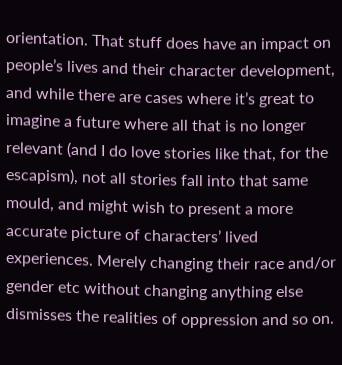orientation. That stuff does have an impact on people’s lives and their character development, and while there are cases where it’s great to imagine a future where all that is no longer relevant (and I do love stories like that, for the escapism), not all stories fall into that same mould, and might wish to present a more accurate picture of characters’ lived experiences. Merely changing their race and/or gender etc without changing anything else dismisses the realities of oppression and so on.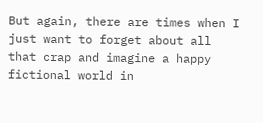But again, there are times when I just want to forget about all that crap and imagine a happy fictional world in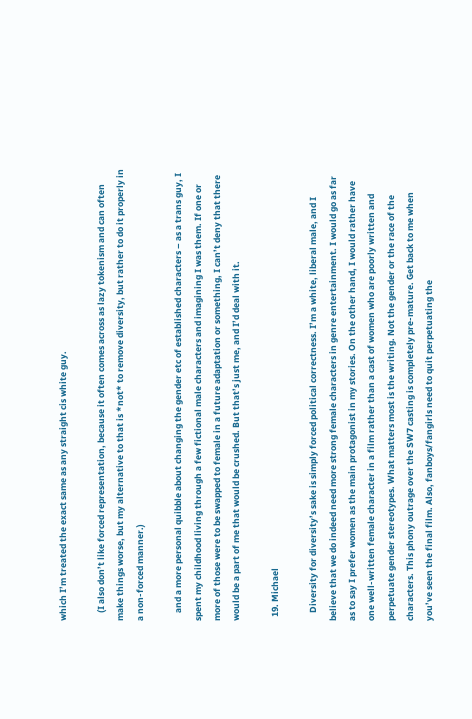which I’m treated the exact same as any straight cis white guy.

    (I also don’t like forced representation, because it often comes across as lazy tokenism and can often make things worse, but my alternative to that is *not* to remove diversity, but rather to do it properly in a non-forced manner.)

    and a more personal quibble about changing the gender etc of established characters – as a trans guy, I spent my childhood living through a few fictional male characters and imagining I was them. If one or more of those were to be swapped to female in a future adaptation or something, I can’t deny that there would be a part of me that would be crushed. But that’s just me, and I’d deal with it.

  19. Michael

    Diversity for diversity’s sake is simply forced political correctness. I’m a white, liberal male, and I believe that we do indeed need more strong female characters in genre entertainment. I would go as far as to say I prefer women as the main protagonist in my stories. On the other hand, I would rather have one well-written female character in a film rather than a cast of women who are poorly written and perpetuate gender stereotypes. What matters most is the writing. Not the gender or the race of the characters. This phony outrage over the SW7 casting is completely pre-mature. Get back to me when you’ve seen the final film. Also, fanboys/fangirls need to quit perpetuating the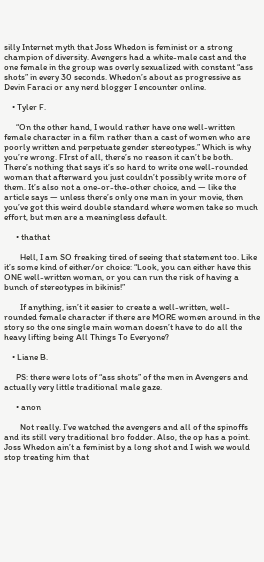silly Internet myth that Joss Whedon is feminist or a strong champion of diversity. Avengers had a white-male cast and the one female in the group was overly sexualized with constant “ass shots” in every 30 seconds. Whedon’s about as progressive as Devin Faraci or any nerd blogger I encounter online.

    • Tyler F.

      “On the other hand, I would rather have one well-written female character in a film rather than a cast of women who are poorly written and perpetuate gender stereotypes.” Which is why you’re wrong. FIrst of all, there’s no reason it can’t be both. There’s nothing that says it’s so hard to write one well-rounded woman that afterward you just couldn’t possibly write more of them. It’s also not a one-or-the-other choice, and — like the article says — unless there’s only one man in your movie, then you’ve got this weird double standard where women take so much effort, but men are a meaningless default.

      • thathat

        Hell, I am SO freaking tired of seeing that statement too. Like it’s some kind of either/or choice: “Look, you can either have this ONE well-written woman, or you can run the risk of having a bunch of stereotypes in bikinis!”

        If anything, isn’t it easier to create a well-written, well-rounded female character if there are MORE women around in the story so the one single main woman doesn’t have to do all the heavy lifting being All Things To Everyone?

    • Liane B.

      PS: there were lots of “ass shots” of the men in Avengers and actually very little traditional male gaze.

      • anon

        Not really. I’ve watched the avengers and all of the spinoffs and its still very traditional bro fodder. Also, the op has a point. Joss Whedon ain’t a feminist by a long shot and I wish we would stop treating him that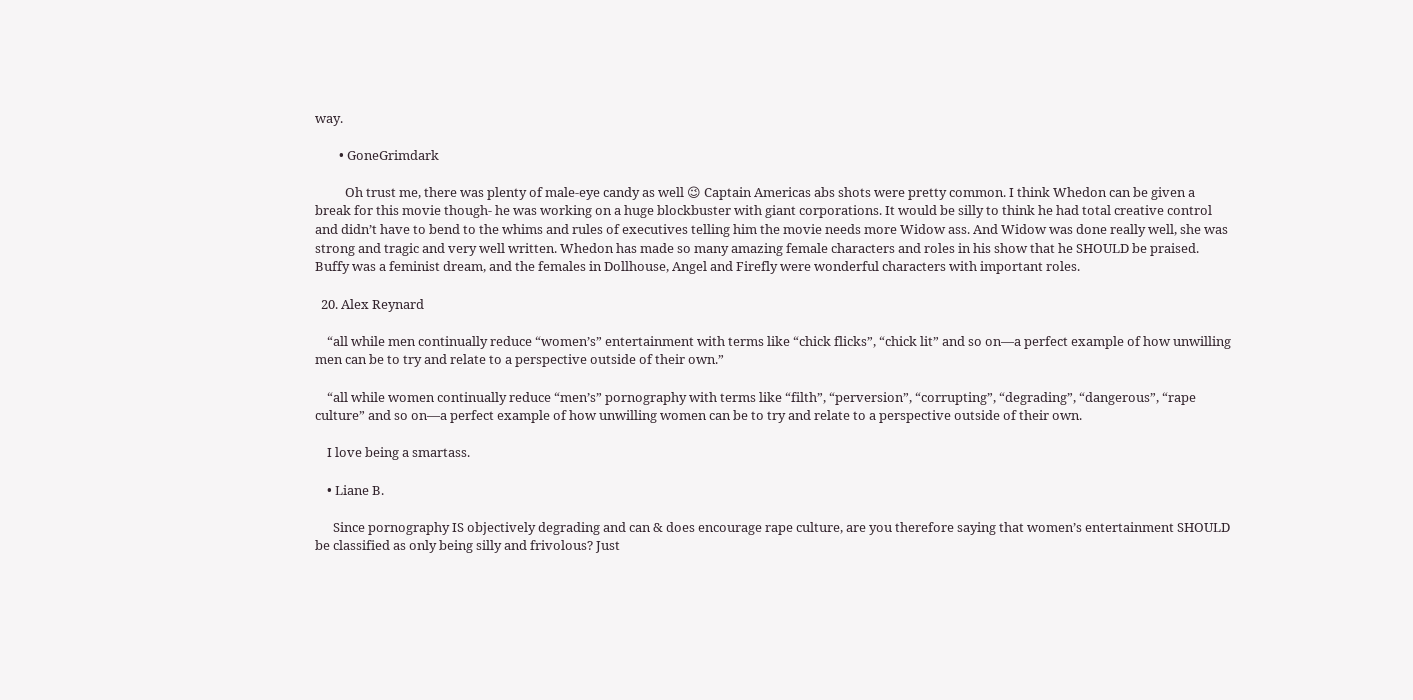way.

        • GoneGrimdark

          Oh trust me, there was plenty of male-eye candy as well 😉 Captain Americas abs shots were pretty common. I think Whedon can be given a break for this movie though- he was working on a huge blockbuster with giant corporations. It would be silly to think he had total creative control and didn’t have to bend to the whims and rules of executives telling him the movie needs more Widow ass. And Widow was done really well, she was strong and tragic and very well written. Whedon has made so many amazing female characters and roles in his show that he SHOULD be praised. Buffy was a feminist dream, and the females in Dollhouse, Angel and Firefly were wonderful characters with important roles.

  20. Alex Reynard

    “all while men continually reduce “women’s” entertainment with terms like “chick flicks”, “chick lit” and so on—a perfect example of how unwilling men can be to try and relate to a perspective outside of their own.”

    “all while women continually reduce “men’s” pornography with terms like “filth”, “perversion”, “corrupting”, “degrading”, “dangerous”, “rape culture” and so on—a perfect example of how unwilling women can be to try and relate to a perspective outside of their own.

    I love being a smartass.

    • Liane B.

      Since pornography IS objectively degrading and can & does encourage rape culture, are you therefore saying that women’s entertainment SHOULD be classified as only being silly and frivolous? Just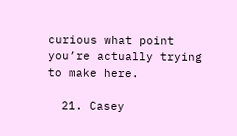curious what point you’re actually trying to make here.

  21. Casey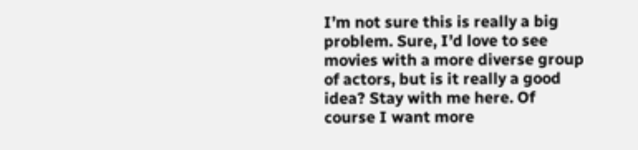I’m not sure this is really a big problem. Sure, I’d love to see movies with a more diverse group of actors, but is it really a good idea? Stay with me here. Of course I want more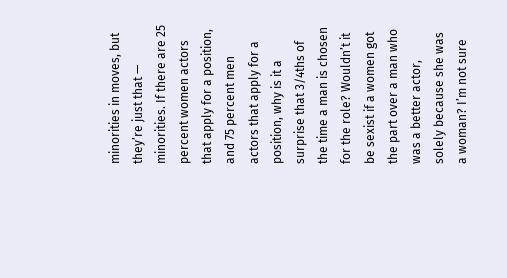minorities in moves, but they’re just that — minorities. If there are 25 percent women actors that apply for a position, and 75 percent men actors that apply for a position, why is it a surprise that 3/4ths of the time a man is chosen for the role? Wouldn’t it be sexist if a women got the part over a man who was a better actor, solely because she was a woman? I’m not sure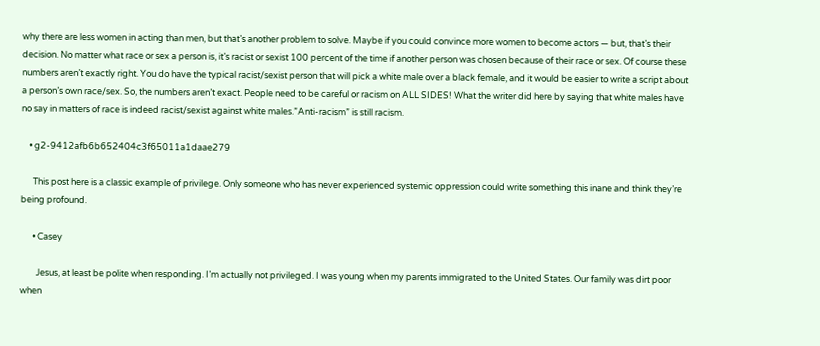why there are less women in acting than men, but that’s another problem to solve. Maybe if you could convince more women to become actors — but, that’s their decision. No matter what race or sex a person is, it’s racist or sexist 100 percent of the time if another person was chosen because of their race or sex. Of course these numbers aren’t exactly right. You do have the typical racist/sexist person that will pick a white male over a black female, and it would be easier to write a script about a person’s own race/sex. So, the numbers aren’t exact. People need to be careful or racism on ALL SIDES! What the writer did here by saying that white males have no say in matters of race is indeed racist/sexist against white males.”Anti-racism” is still racism.

    • g2-9412afb6b652404c3f65011a1daae279

      This post here is a classic example of privilege. Only someone who has never experienced systemic oppression could write something this inane and think they’re being profound.

      • Casey

        Jesus, at least be polite when responding. I’m actually not privileged. I was young when my parents immigrated to the United States. Our family was dirt poor when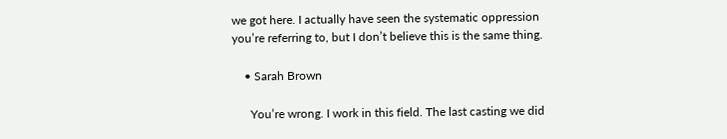we got here. I actually have seen the systematic oppression you’re referring to, but I don’t believe this is the same thing.

    • Sarah Brown

      You’re wrong. I work in this field. The last casting we did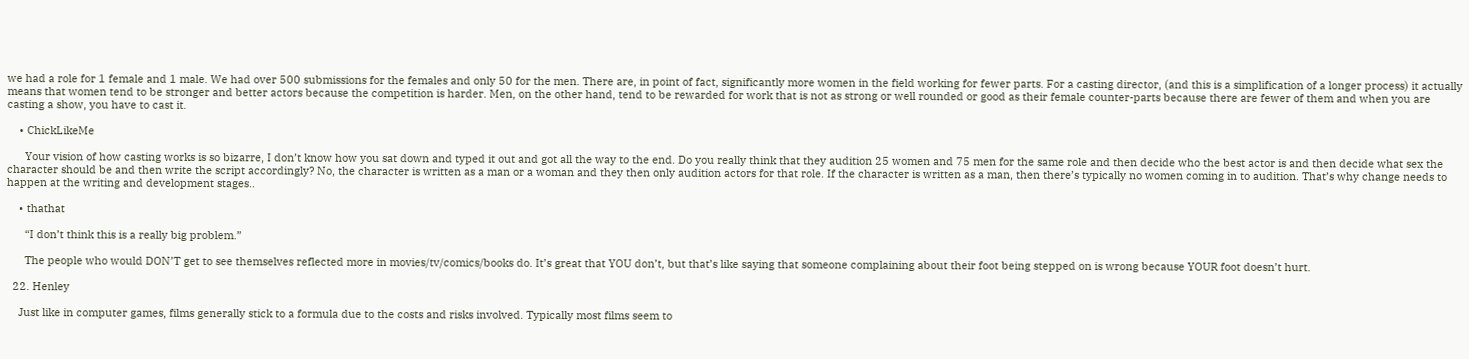we had a role for 1 female and 1 male. We had over 500 submissions for the females and only 50 for the men. There are, in point of fact, significantly more women in the field working for fewer parts. For a casting director, (and this is a simplification of a longer process) it actually means that women tend to be stronger and better actors because the competition is harder. Men, on the other hand, tend to be rewarded for work that is not as strong or well rounded or good as their female counter-parts because there are fewer of them and when you are casting a show, you have to cast it.

    • ChickLikeMe

      Your vision of how casting works is so bizarre, I don’t know how you sat down and typed it out and got all the way to the end. Do you really think that they audition 25 women and 75 men for the same role and then decide who the best actor is and then decide what sex the character should be and then write the script accordingly? No, the character is written as a man or a woman and they then only audition actors for that role. If the character is written as a man, then there’s typically no women coming in to audition. That’s why change needs to happen at the writing and development stages..

    • thathat

      “I don’t think this is a really big problem.”

      The people who would DON’T get to see themselves reflected more in movies/tv/comics/books do. It’s great that YOU don’t, but that’s like saying that someone complaining about their foot being stepped on is wrong because YOUR foot doesn’t hurt.

  22. Henley

    Just like in computer games, films generally stick to a formula due to the costs and risks involved. Typically most films seem to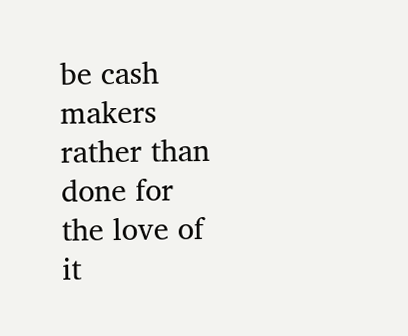be cash makers rather than done for the love of it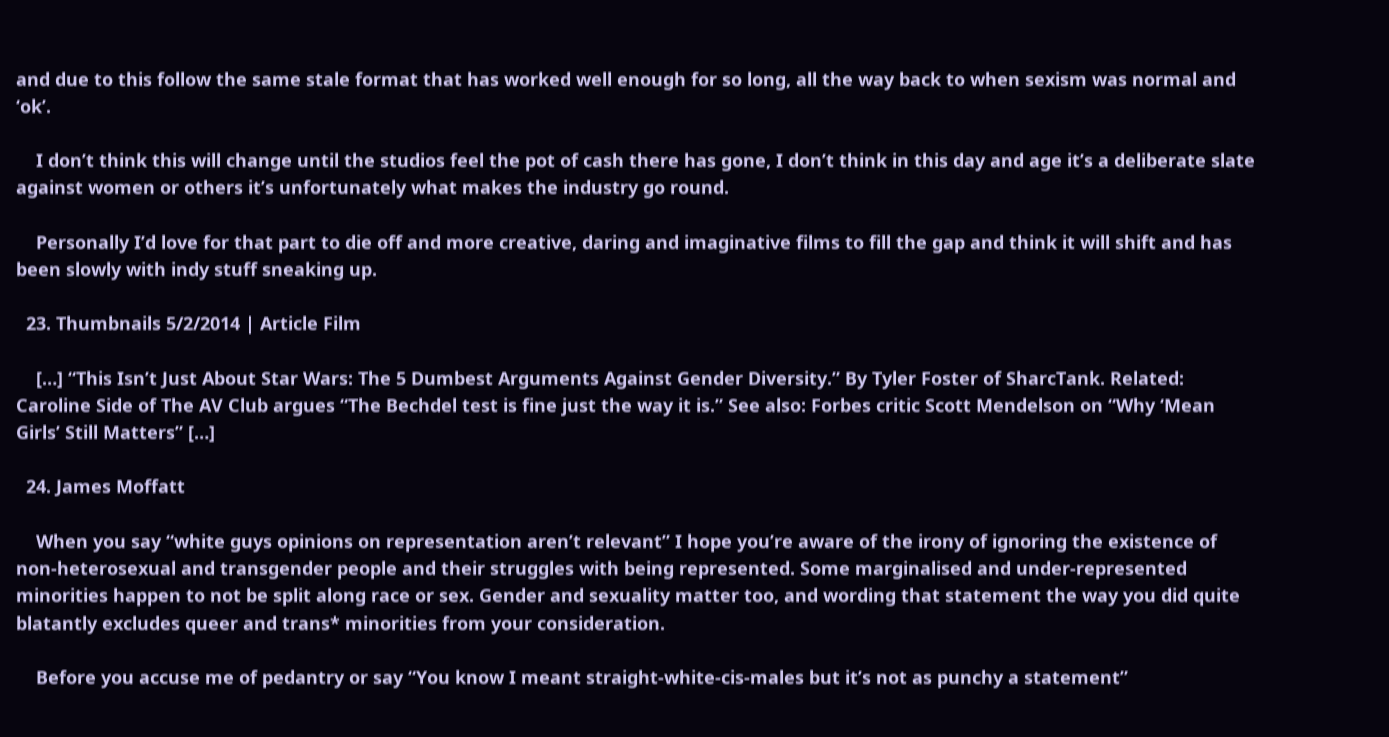and due to this follow the same stale format that has worked well enough for so long, all the way back to when sexism was normal and ‘ok’.

    I don’t think this will change until the studios feel the pot of cash there has gone, I don’t think in this day and age it’s a deliberate slate against women or others it’s unfortunately what makes the industry go round.

    Personally I’d love for that part to die off and more creative, daring and imaginative films to fill the gap and think it will shift and has been slowly with indy stuff sneaking up.

  23. Thumbnails 5/2/2014 | Article Film

    […] “This Isn’t Just About Star Wars: The 5 Dumbest Arguments Against Gender Diversity.” By Tyler Foster of SharcTank. Related: Caroline Side of The AV Club argues “The Bechdel test is fine just the way it is.” See also: Forbes critic Scott Mendelson on “Why ‘Mean Girls’ Still Matters” […]

  24. James Moffatt

    When you say “white guys opinions on representation aren’t relevant” I hope you’re aware of the irony of ignoring the existence of non-heterosexual and transgender people and their struggles with being represented. Some marginalised and under-represented minorities happen to not be split along race or sex. Gender and sexuality matter too, and wording that statement the way you did quite blatantly excludes queer and trans* minorities from your consideration.

    Before you accuse me of pedantry or say “You know I meant straight-white-cis-males but it’s not as punchy a statement”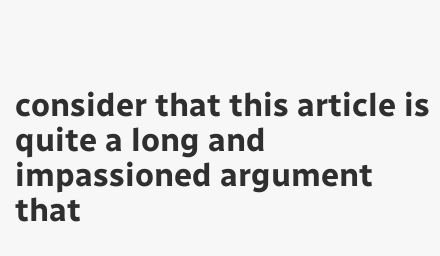consider that this article is quite a long and impassioned argument that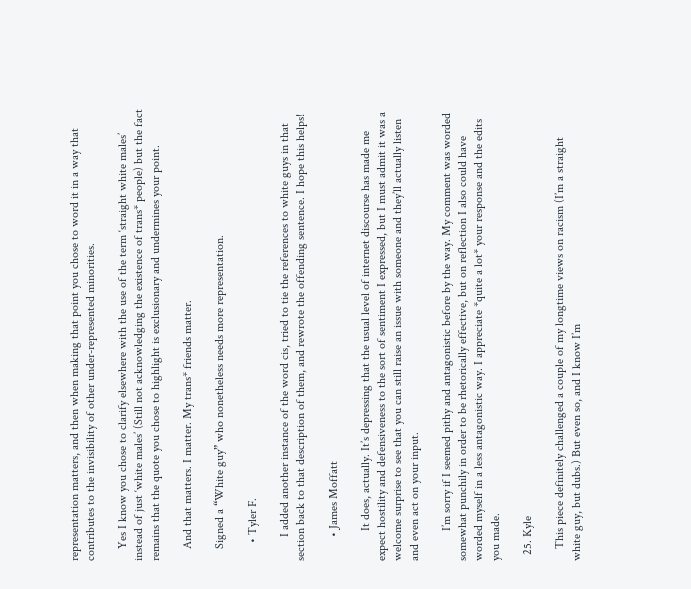representation matters, and then when making that point you chose to word it in a way that contributes to the invisibility of other under-represented minorities.

    Yes I know you chose to clarify elsewhere with the use of the term ‘straight white males’ instead of just ‘white males’ (Still not acknowledging the existence of trans* people) but the fact remains that the quote you chose to highlight is exclusionary and undermines your point.

    And that matters. I matter. My trans* friends matter.

    Signed a “White guy” who nonetheless needs more representation.

      • Tyler F.

        I added another instance of the word cis, tried to tie the references to white guys in that section back to that description of them, and rewrote the offending sentence. I hope this helps!

        • James Moffatt

          It does, actually. It’s depressing that the usual level of internet discourse has made me expect hostility and defensiveness to the sort of sentiment I expressed, but I must admit it was a welcome surprise to see that you can still raise an issue with someone and they’ll actually listen and even act on your input.

          I’m sorry if I seemed pithy and antagonistic before by the way. My comment was worded somewhat punchily in order to be rhetorically effective, but on reflection I also could have worded myself in a less antagonistic way. I appreciate *quite a lot* your response and the edits you made.

  25. Kyle

    This piece definitely challenged a couple of my longtime views on racism (I’m a straight white guy, but dubs.) But even so, and I know I’m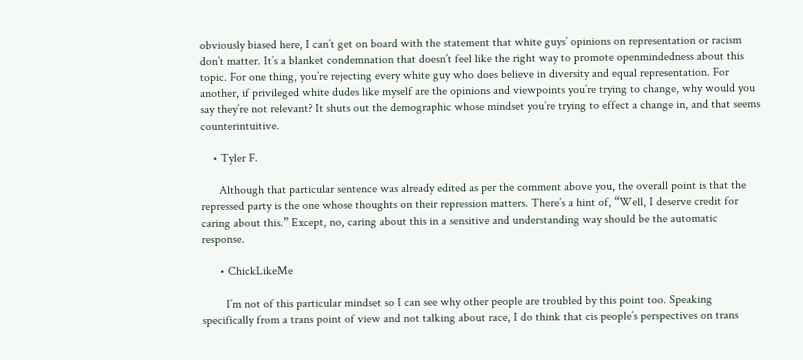obviously biased here, I can’t get on board with the statement that white guys’ opinions on representation or racism don’t matter. It’s a blanket condemnation that doesn’t feel like the right way to promote openmindedness about this topic. For one thing, you’re rejecting every white guy who does believe in diversity and equal representation. For another, if privileged white dudes like myself are the opinions and viewpoints you’re trying to change, why would you say they’re not relevant? It shuts out the demographic whose mindset you’re trying to effect a change in, and that seems counterintuitive.

    • Tyler F.

      Although that particular sentence was already edited as per the comment above you, the overall point is that the repressed party is the one whose thoughts on their repression matters. There’s a hint of, “Well, I deserve credit for caring about this.” Except, no, caring about this in a sensitive and understanding way should be the automatic response.

      • ChickLikeMe

        I’m not of this particular mindset so I can see why other people are troubled by this point too. Speaking specifically from a trans point of view and not talking about race, I do think that cis people’s perspectives on trans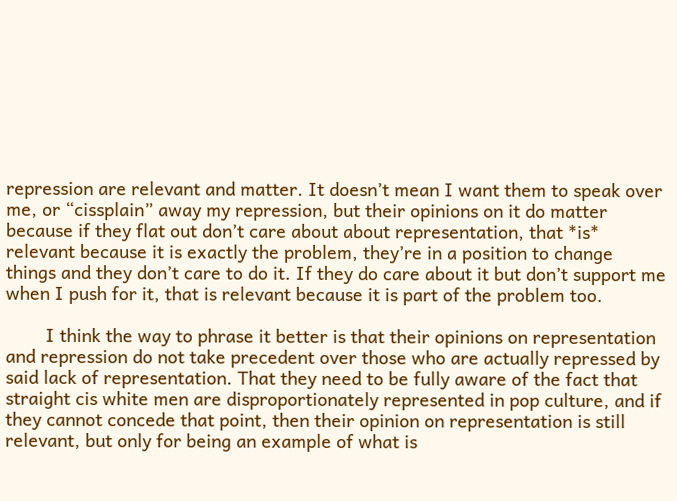repression are relevant and matter. It doesn’t mean I want them to speak over me, or “cissplain” away my repression, but their opinions on it do matter because if they flat out don’t care about about representation, that *is* relevant because it is exactly the problem, they’re in a position to change things and they don’t care to do it. If they do care about it but don’t support me when I push for it, that is relevant because it is part of the problem too.

        I think the way to phrase it better is that their opinions on representation and repression do not take precedent over those who are actually repressed by said lack of representation. That they need to be fully aware of the fact that straight cis white men are disproportionately represented in pop culture, and if they cannot concede that point, then their opinion on representation is still relevant, but only for being an example of what is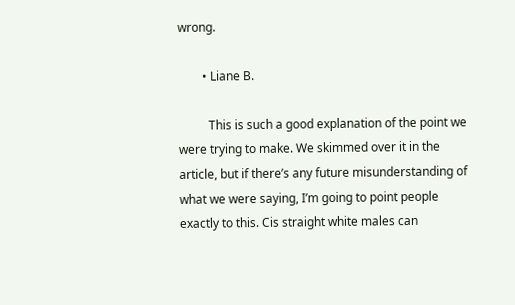wrong.

        • Liane B.

          This is such a good explanation of the point we were trying to make. We skimmed over it in the article, but if there’s any future misunderstanding of what we were saying, I’m going to point people exactly to this. Cis straight white males can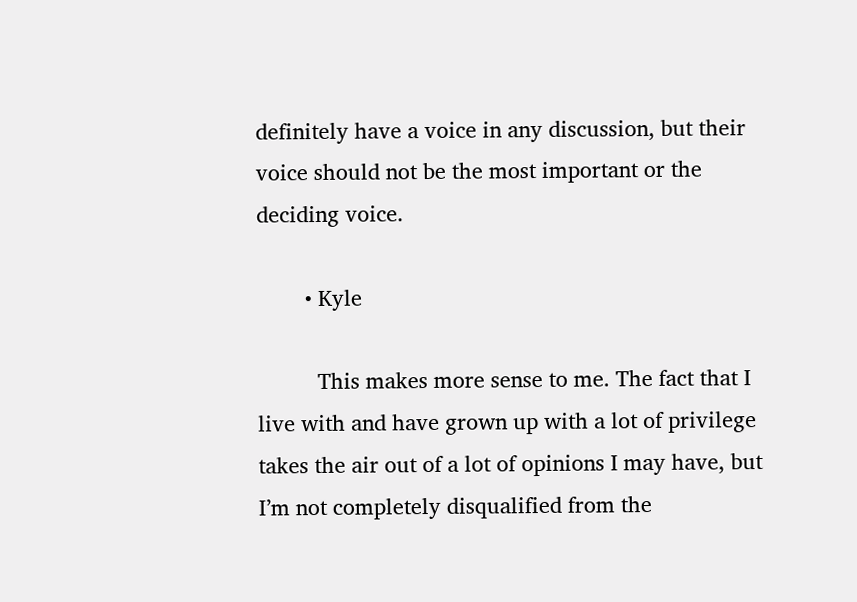definitely have a voice in any discussion, but their voice should not be the most important or the deciding voice.

        • Kyle

          This makes more sense to me. The fact that I live with and have grown up with a lot of privilege takes the air out of a lot of opinions I may have, but I’m not completely disqualified from the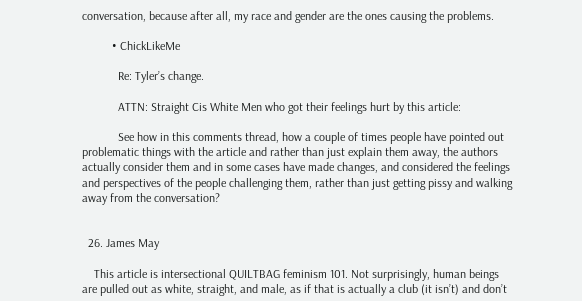conversation, because after all, my race and gender are the ones causing the problems.

          • ChickLikeMe

            Re: Tyler’s change.

            ATTN: Straight Cis White Men who got their feelings hurt by this article:

            See how in this comments thread, how a couple of times people have pointed out problematic things with the article and rather than just explain them away, the authors actually consider them and in some cases have made changes, and considered the feelings and perspectives of the people challenging them, rather than just getting pissy and walking away from the conversation?


  26. James May

    This article is intersectional QUILTBAG feminism 101. Not surprisingly, human beings are pulled out as white, straight, and male, as if that is actually a club (it isn’t) and don’t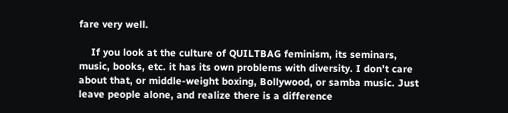fare very well.

    If you look at the culture of QUILTBAG feminism, its seminars, music, books, etc. it has its own problems with diversity. I don’t care about that, or middle-weight boxing, Bollywood, or samba music. Just leave people alone, and realize there is a difference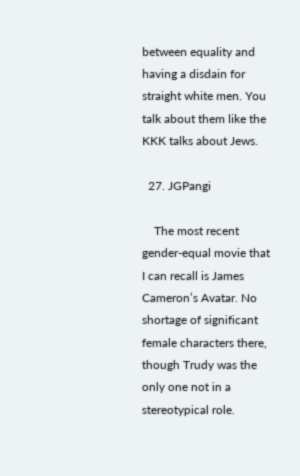between equality and having a disdain for straight white men. You talk about them like the KKK talks about Jews.

  27. JGPangi

    The most recent gender-equal movie that I can recall is James Cameron’s Avatar. No shortage of significant female characters there, though Trudy was the only one not in a stereotypical role.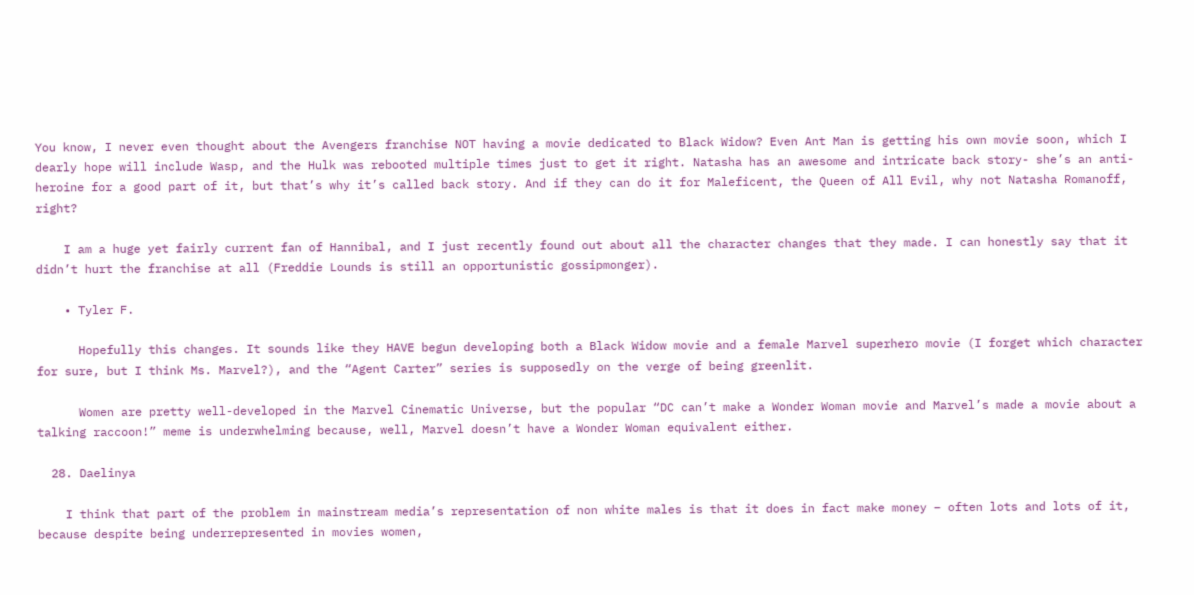You know, I never even thought about the Avengers franchise NOT having a movie dedicated to Black Widow? Even Ant Man is getting his own movie soon, which I dearly hope will include Wasp, and the Hulk was rebooted multiple times just to get it right. Natasha has an awesome and intricate back story- she’s an anti-heroine for a good part of it, but that’s why it’s called back story. And if they can do it for Maleficent, the Queen of All Evil, why not Natasha Romanoff, right?

    I am a huge yet fairly current fan of Hannibal, and I just recently found out about all the character changes that they made. I can honestly say that it didn’t hurt the franchise at all (Freddie Lounds is still an opportunistic gossipmonger).

    • Tyler F.

      Hopefully this changes. It sounds like they HAVE begun developing both a Black Widow movie and a female Marvel superhero movie (I forget which character for sure, but I think Ms. Marvel?), and the “Agent Carter” series is supposedly on the verge of being greenlit.

      Women are pretty well-developed in the Marvel Cinematic Universe, but the popular “DC can’t make a Wonder Woman movie and Marvel’s made a movie about a talking raccoon!” meme is underwhelming because, well, Marvel doesn’t have a Wonder Woman equivalent either.

  28. Daelinya

    I think that part of the problem in mainstream media’s representation of non white males is that it does in fact make money – often lots and lots of it, because despite being underrepresented in movies women,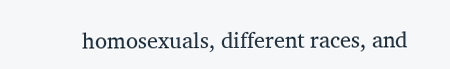homosexuals, different races, and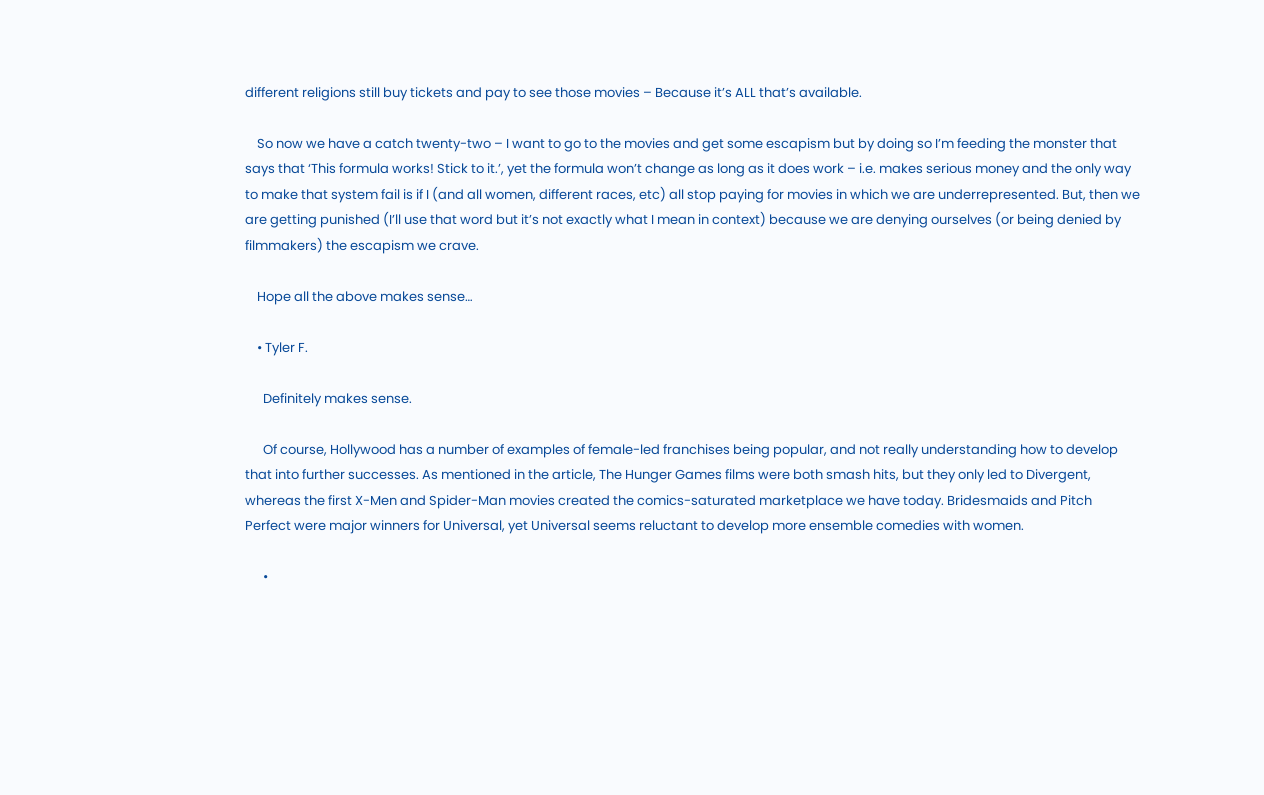different religions still buy tickets and pay to see those movies – Because it’s ALL that’s available.

    So now we have a catch twenty-two – I want to go to the movies and get some escapism but by doing so I’m feeding the monster that says that ‘This formula works! Stick to it.’, yet the formula won’t change as long as it does work – i.e. makes serious money and the only way to make that system fail is if I (and all women, different races, etc) all stop paying for movies in which we are underrepresented. But, then we are getting punished (I’ll use that word but it’s not exactly what I mean in context) because we are denying ourselves (or being denied by filmmakers) the escapism we crave.

    Hope all the above makes sense…

    • Tyler F.

      Definitely makes sense.

      Of course, Hollywood has a number of examples of female-led franchises being popular, and not really understanding how to develop that into further successes. As mentioned in the article, The Hunger Games films were both smash hits, but they only led to Divergent, whereas the first X-Men and Spider-Man movies created the comics-saturated marketplace we have today. Bridesmaids and Pitch Perfect were major winners for Universal, yet Universal seems reluctant to develop more ensemble comedies with women.

      •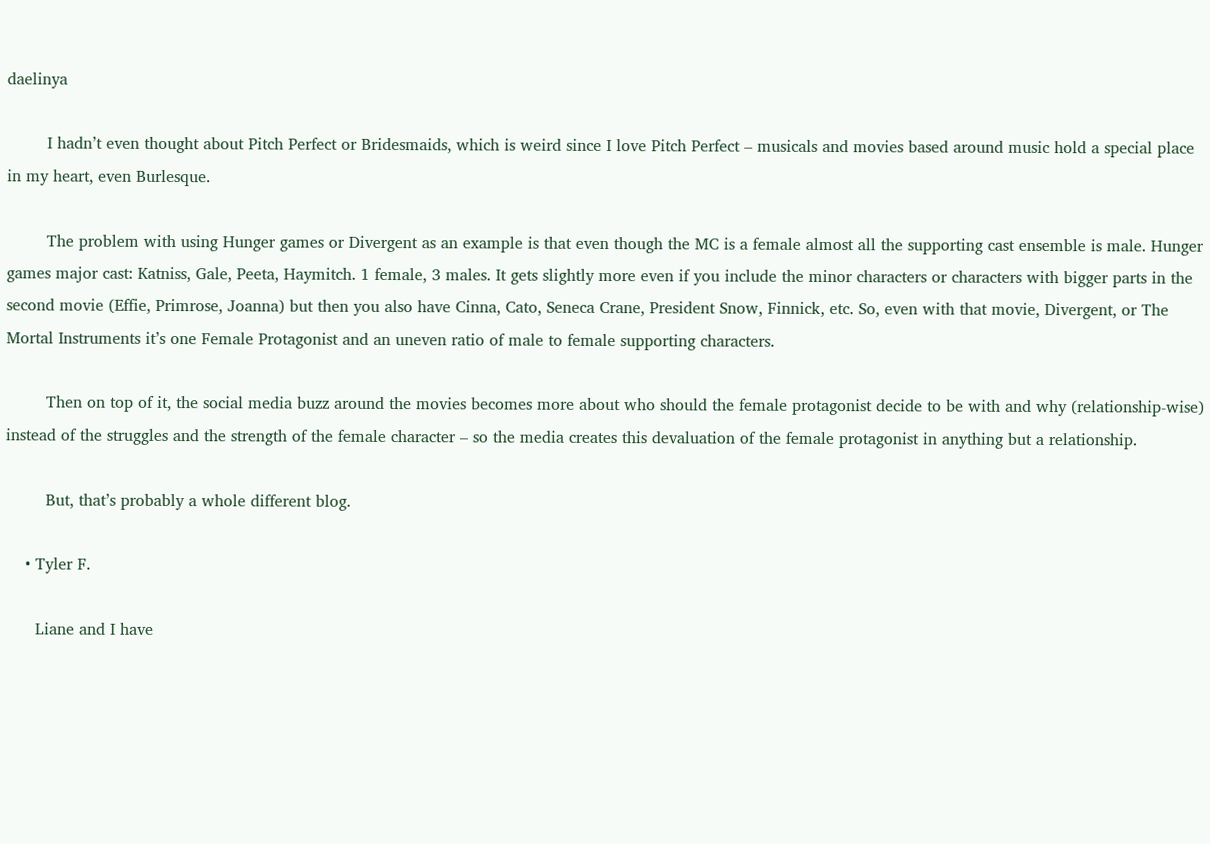daelinya

        I hadn’t even thought about Pitch Perfect or Bridesmaids, which is weird since I love Pitch Perfect – musicals and movies based around music hold a special place in my heart, even Burlesque.

        The problem with using Hunger games or Divergent as an example is that even though the MC is a female almost all the supporting cast ensemble is male. Hunger games major cast: Katniss, Gale, Peeta, Haymitch. 1 female, 3 males. It gets slightly more even if you include the minor characters or characters with bigger parts in the second movie (Effie, Primrose, Joanna) but then you also have Cinna, Cato, Seneca Crane, President Snow, Finnick, etc. So, even with that movie, Divergent, or The Mortal Instruments it’s one Female Protagonist and an uneven ratio of male to female supporting characters.

        Then on top of it, the social media buzz around the movies becomes more about who should the female protagonist decide to be with and why (relationship-wise) instead of the struggles and the strength of the female character – so the media creates this devaluation of the female protagonist in anything but a relationship.

        But, that’s probably a whole different blog.

    • Tyler F.

      Liane and I have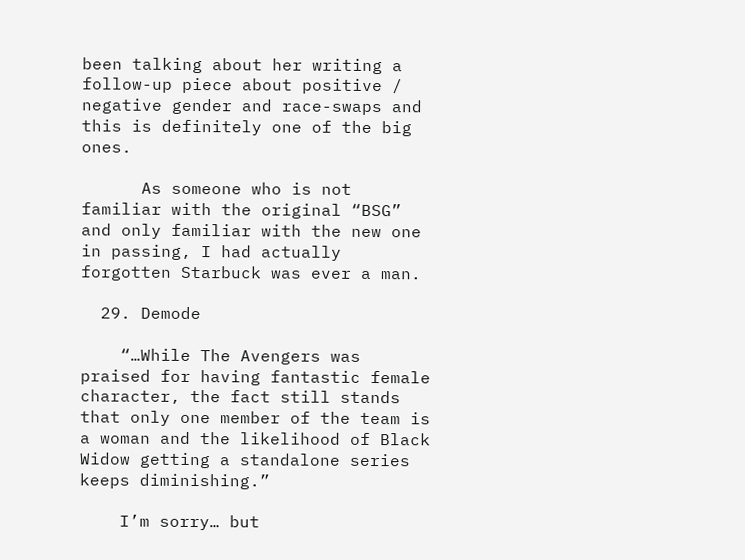been talking about her writing a follow-up piece about positive / negative gender and race-swaps and this is definitely one of the big ones.

      As someone who is not familiar with the original “BSG” and only familiar with the new one in passing, I had actually forgotten Starbuck was ever a man.

  29. Demode

    “…While The Avengers was praised for having fantastic female character, the fact still stands that only one member of the team is a woman and the likelihood of Black Widow getting a standalone series keeps diminishing.”

    I’m sorry… but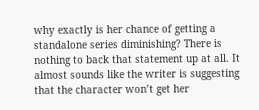why exactly is her chance of getting a standalone series diminishing? There is nothing to back that statement up at all. It almost sounds like the writer is suggesting that the character won’t get her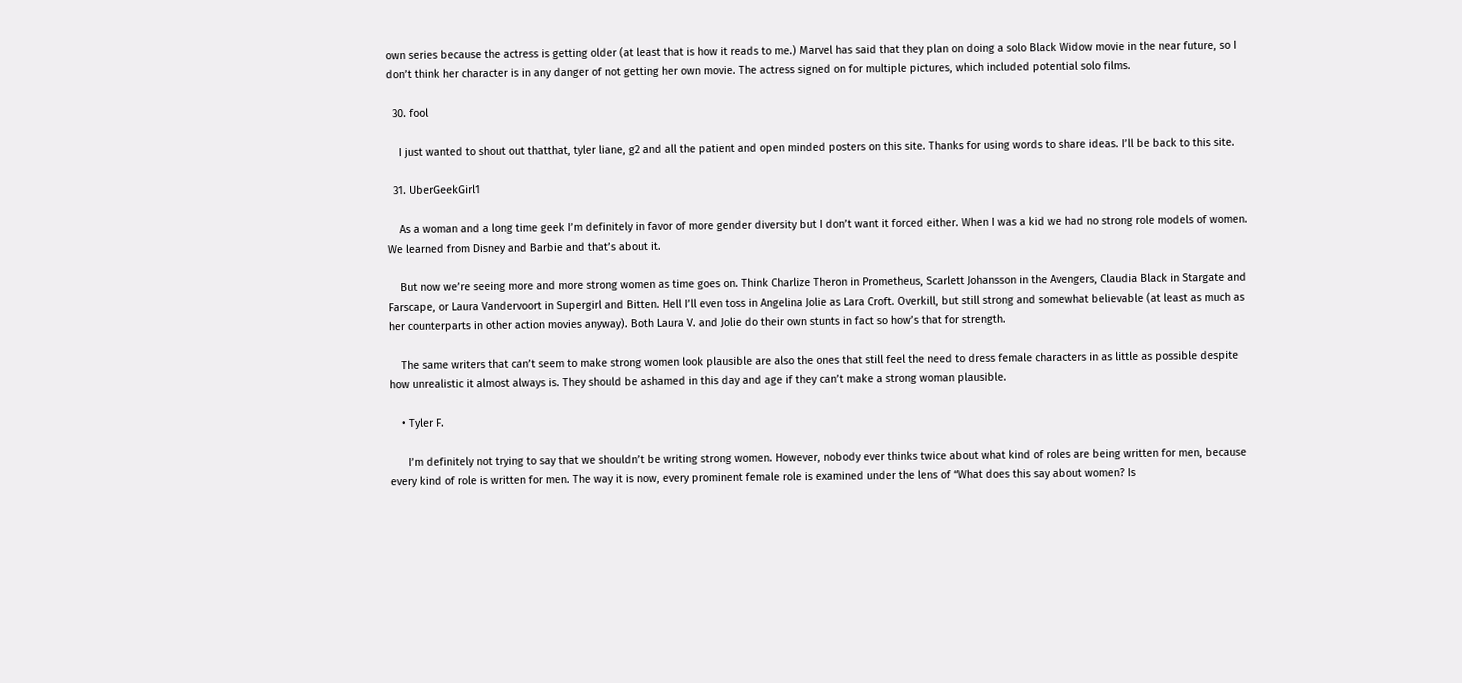own series because the actress is getting older (at least that is how it reads to me.) Marvel has said that they plan on doing a solo Black Widow movie in the near future, so I don’t think her character is in any danger of not getting her own movie. The actress signed on for multiple pictures, which included potential solo films.

  30. fool

    I just wanted to shout out thatthat, tyler liane, g2 and all the patient and open minded posters on this site. Thanks for using words to share ideas. I’ll be back to this site.

  31. UberGeekGirl1

    As a woman and a long time geek I’m definitely in favor of more gender diversity but I don’t want it forced either. When I was a kid we had no strong role models of women. We learned from Disney and Barbie and that’s about it.

    But now we’re seeing more and more strong women as time goes on. Think Charlize Theron in Prometheus, Scarlett Johansson in the Avengers, Claudia Black in Stargate and Farscape, or Laura Vandervoort in Supergirl and Bitten. Hell I’ll even toss in Angelina Jolie as Lara Croft. Overkill, but still strong and somewhat believable (at least as much as her counterparts in other action movies anyway). Both Laura V. and Jolie do their own stunts in fact so how’s that for strength.

    The same writers that can’t seem to make strong women look plausible are also the ones that still feel the need to dress female characters in as little as possible despite how unrealistic it almost always is. They should be ashamed in this day and age if they can’t make a strong woman plausible.

    • Tyler F.

      I’m definitely not trying to say that we shouldn’t be writing strong women. However, nobody ever thinks twice about what kind of roles are being written for men, because every kind of role is written for men. The way it is now, every prominent female role is examined under the lens of “What does this say about women? Is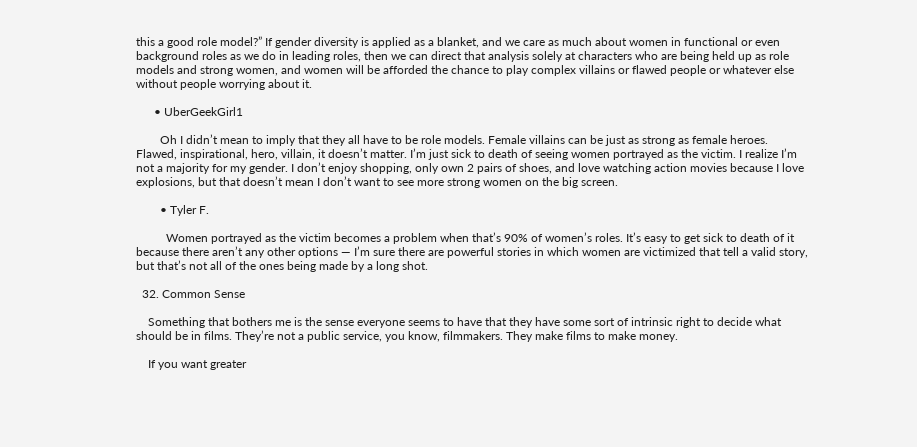this a good role model?” If gender diversity is applied as a blanket, and we care as much about women in functional or even background roles as we do in leading roles, then we can direct that analysis solely at characters who are being held up as role models and strong women, and women will be afforded the chance to play complex villains or flawed people or whatever else without people worrying about it.

      • UberGeekGirl1

        Oh I didn’t mean to imply that they all have to be role models. Female villains can be just as strong as female heroes. Flawed, inspirational, hero, villain, it doesn’t matter. I’m just sick to death of seeing women portrayed as the victim. I realize I’m not a majority for my gender. I don’t enjoy shopping, only own 2 pairs of shoes, and love watching action movies because I love explosions, but that doesn’t mean I don’t want to see more strong women on the big screen.

        • Tyler F.

          Women portrayed as the victim becomes a problem when that’s 90% of women’s roles. It’s easy to get sick to death of it because there aren’t any other options — I’m sure there are powerful stories in which women are victimized that tell a valid story, but that’s not all of the ones being made by a long shot.

  32. Common Sense

    Something that bothers me is the sense everyone seems to have that they have some sort of intrinsic right to decide what should be in films. They’re not a public service, you know, filmmakers. They make films to make money.

    If you want greater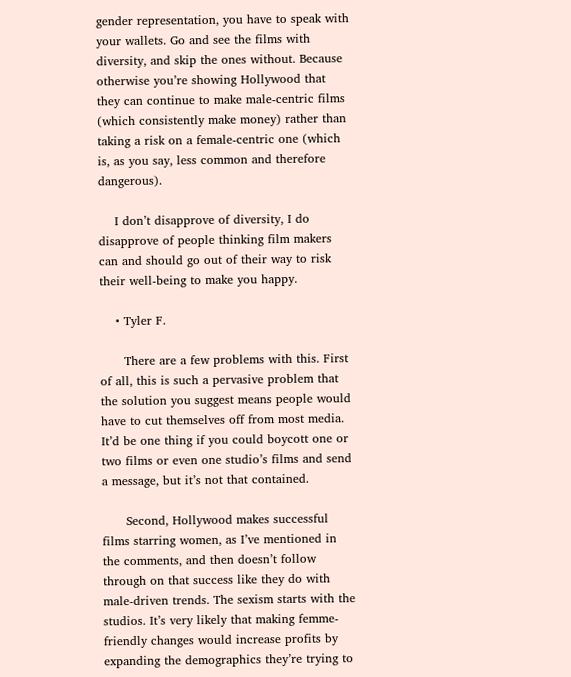gender representation, you have to speak with your wallets. Go and see the films with diversity, and skip the ones without. Because otherwise you’re showing Hollywood that they can continue to make male-centric films (which consistently make money) rather than taking a risk on a female-centric one (which is, as you say, less common and therefore dangerous).

    I don’t disapprove of diversity, I do disapprove of people thinking film makers can and should go out of their way to risk their well-being to make you happy.

    • Tyler F.

      There are a few problems with this. First of all, this is such a pervasive problem that the solution you suggest means people would have to cut themselves off from most media. It’d be one thing if you could boycott one or two films or even one studio’s films and send a message, but it’s not that contained.

      Second, Hollywood makes successful films starring women, as I’ve mentioned in the comments, and then doesn’t follow through on that success like they do with male-driven trends. The sexism starts with the studios. It’s very likely that making femme-friendly changes would increase profits by expanding the demographics they’re trying to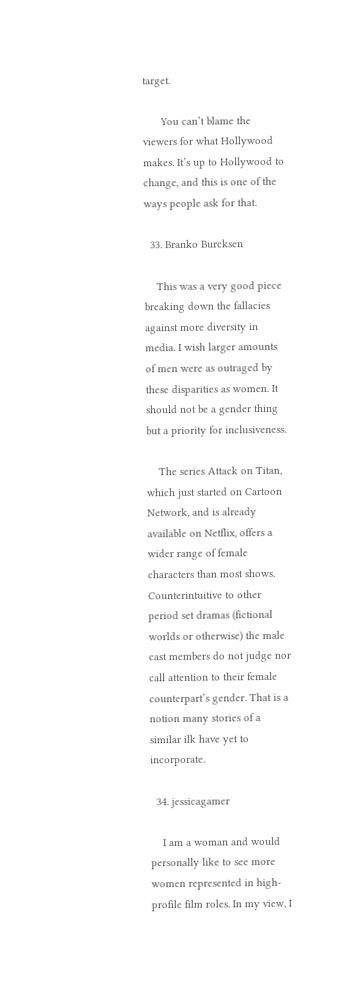target.

      You can’t blame the viewers for what Hollywood makes. It’s up to Hollywood to change, and this is one of the ways people ask for that.

  33. Branko Burcksen

    This was a very good piece breaking down the fallacies against more diversity in media. I wish larger amounts of men were as outraged by these disparities as women. It should not be a gender thing but a priority for inclusiveness.

    The series Attack on Titan, which just started on Cartoon Network, and is already available on Netflix, offers a wider range of female characters than most shows. Counterintuitive to other period set dramas (fictional worlds or otherwise) the male cast members do not judge nor call attention to their female counterpart’s gender. That is a notion many stories of a similar ilk have yet to incorporate.

  34. jessicagamer

    I am a woman and would personally like to see more women represented in high-profile film roles. In my view, I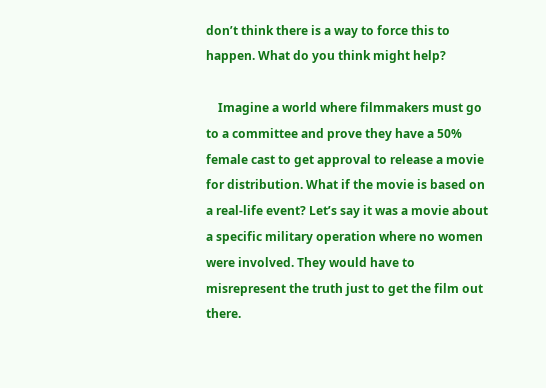don’t think there is a way to force this to happen. What do you think might help?

    Imagine a world where filmmakers must go to a committee and prove they have a 50% female cast to get approval to release a movie for distribution. What if the movie is based on a real-life event? Let’s say it was a movie about a specific military operation where no women were involved. They would have to misrepresent the truth just to get the film out there.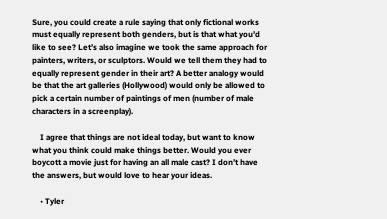Sure, you could create a rule saying that only fictional works must equally represent both genders, but is that what you’d like to see? Let’s also imagine we took the same approach for painters, writers, or sculptors. Would we tell them they had to equally represent gender in their art? A better analogy would be that the art galleries (Hollywood) would only be allowed to pick a certain number of paintings of men (number of male characters in a screenplay).

    I agree that things are not ideal today, but want to know what you think could make things better. Would you ever boycott a movie just for having an all male cast? I don’t have the answers, but would love to hear your ideas.

    • Tyler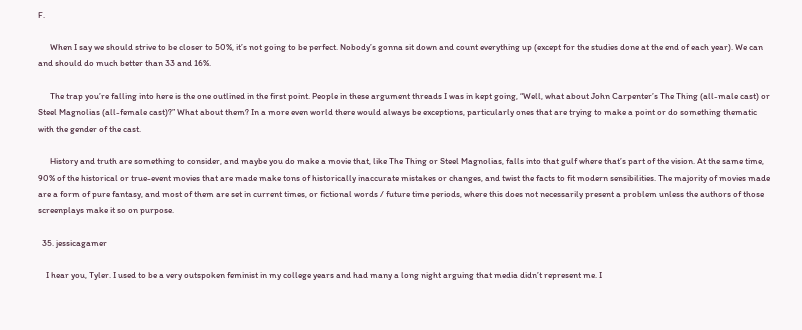F.

      When I say we should strive to be closer to 50%, it’s not going to be perfect. Nobody’s gonna sit down and count everything up (except for the studies done at the end of each year). We can and should do much better than 33 and 16%.

      The trap you’re falling into here is the one outlined in the first point. People in these argument threads I was in kept going, “Well, what about John Carpenter’s The Thing (all-male cast) or Steel Magnolias (all-female cast)?” What about them? In a more even world there would always be exceptions, particularly ones that are trying to make a point or do something thematic with the gender of the cast.

      History and truth are something to consider, and maybe you do make a movie that, like The Thing or Steel Magnolias, falls into that gulf where that’s part of the vision. At the same time, 90% of the historical or true-event movies that are made make tons of historically inaccurate mistakes or changes, and twist the facts to fit modern sensibilities. The majority of movies made are a form of pure fantasy, and most of them are set in current times, or fictional words / future time periods, where this does not necessarily present a problem unless the authors of those screenplays make it so on purpose.

  35. jessicagamer

    I hear you, Tyler. I used to be a very outspoken feminist in my college years and had many a long night arguing that media didn’t represent me. I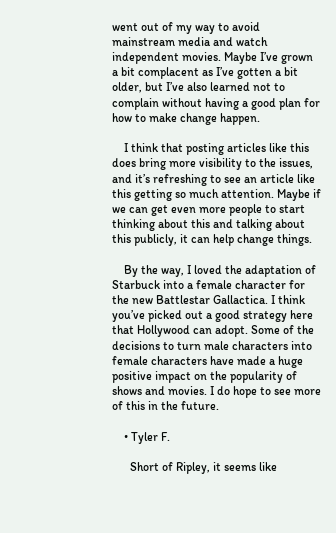went out of my way to avoid mainstream media and watch independent movies. Maybe I’ve grown a bit complacent as I’ve gotten a bit older, but I’ve also learned not to complain without having a good plan for how to make change happen.

    I think that posting articles like this does bring more visibility to the issues, and it’s refreshing to see an article like this getting so much attention. Maybe if we can get even more people to start thinking about this and talking about this publicly, it can help change things.

    By the way, I loved the adaptation of Starbuck into a female character for the new Battlestar Gallactica. I think you’ve picked out a good strategy here that Hollywood can adopt. Some of the decisions to turn male characters into female characters have made a huge positive impact on the popularity of shows and movies. I do hope to see more of this in the future.

    • Tyler F.

      Short of Ripley, it seems like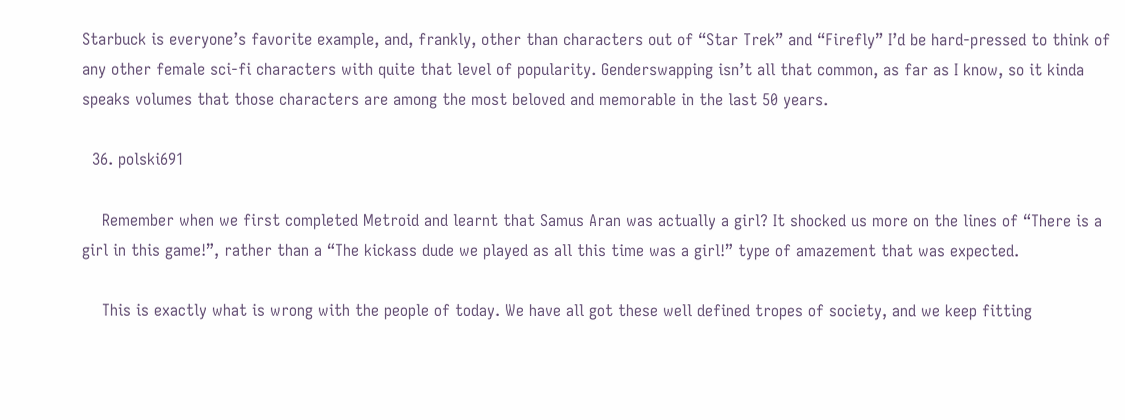Starbuck is everyone’s favorite example, and, frankly, other than characters out of “Star Trek” and “Firefly” I’d be hard-pressed to think of any other female sci-fi characters with quite that level of popularity. Genderswapping isn’t all that common, as far as I know, so it kinda speaks volumes that those characters are among the most beloved and memorable in the last 50 years.

  36. polski691

    Remember when we first completed Metroid and learnt that Samus Aran was actually a girl? It shocked us more on the lines of “There is a girl in this game!”, rather than a “The kickass dude we played as all this time was a girl!” type of amazement that was expected.

    This is exactly what is wrong with the people of today. We have all got these well defined tropes of society, and we keep fitting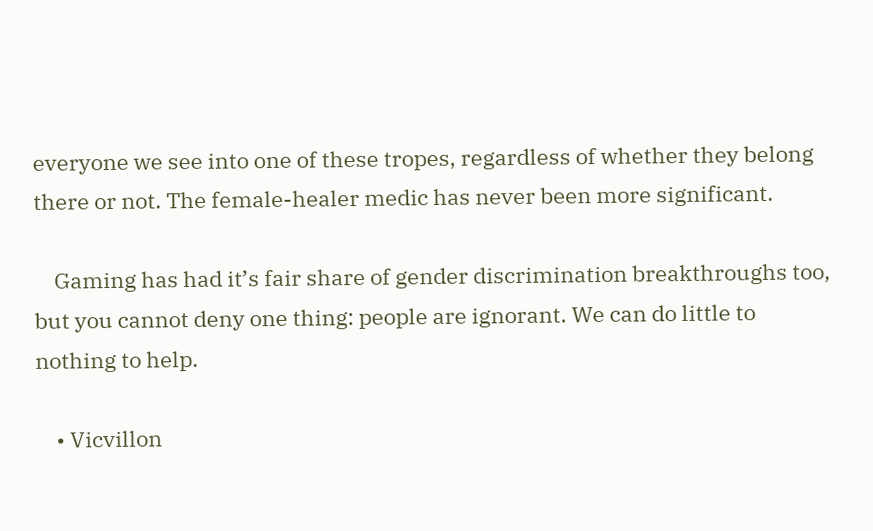everyone we see into one of these tropes, regardless of whether they belong there or not. The female-healer medic has never been more significant.

    Gaming has had it’s fair share of gender discrimination breakthroughs too, but you cannot deny one thing: people are ignorant. We can do little to nothing to help.

    • Vicvillon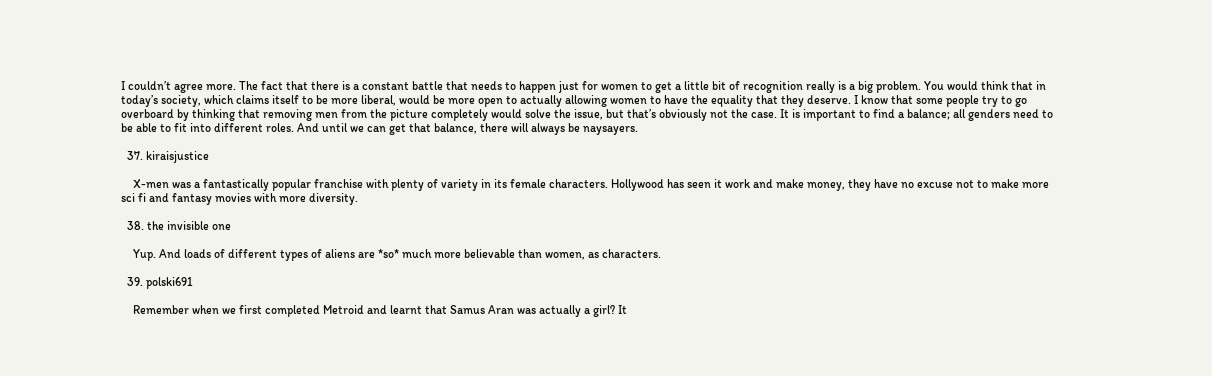I couldn’t agree more. The fact that there is a constant battle that needs to happen just for women to get a little bit of recognition really is a big problem. You would think that in today’s society, which claims itself to be more liberal, would be more open to actually allowing women to have the equality that they deserve. I know that some people try to go overboard by thinking that removing men from the picture completely would solve the issue, but that’s obviously not the case. It is important to find a balance; all genders need to be able to fit into different roles. And until we can get that balance, there will always be naysayers.

  37. kiraisjustice

    X-men was a fantastically popular franchise with plenty of variety in its female characters. Hollywood has seen it work and make money, they have no excuse not to make more sci fi and fantasy movies with more diversity.

  38. the invisible one

    Yup. And loads of different types of aliens are *so* much more believable than women, as characters.

  39. polski691

    Remember when we first completed Metroid and learnt that Samus Aran was actually a girl? It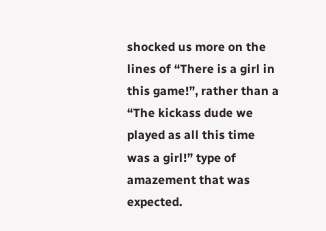shocked us more on the lines of “There is a girl in this game!”, rather than a “The kickass dude we played as all this time was a girl!” type of amazement that was expected.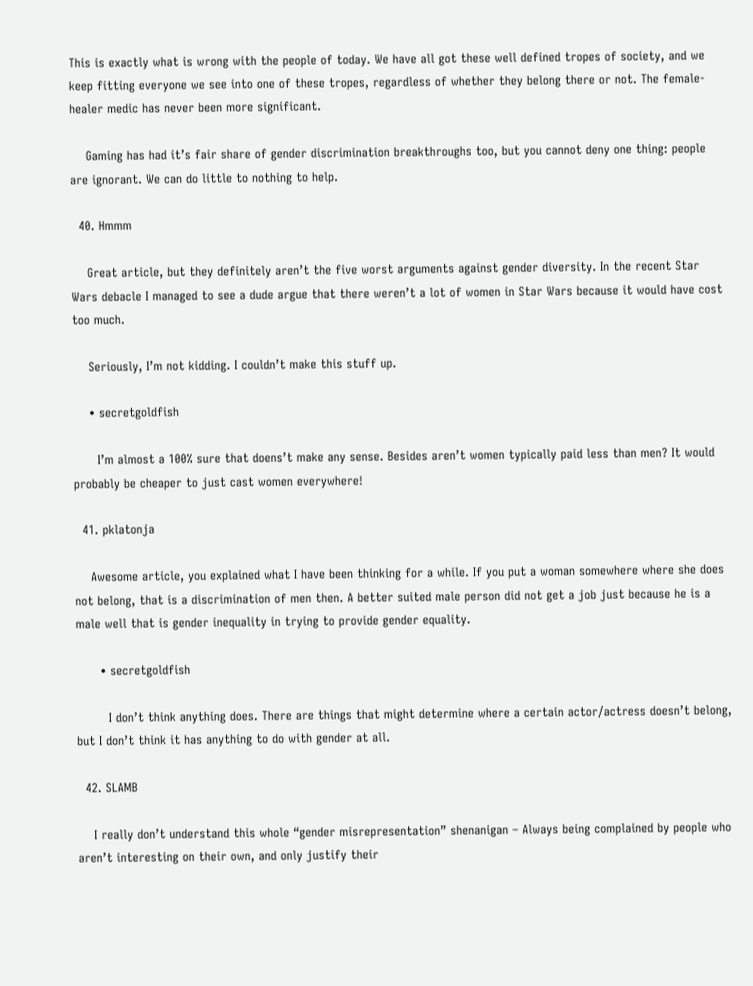This is exactly what is wrong with the people of today. We have all got these well defined tropes of society, and we keep fitting everyone we see into one of these tropes, regardless of whether they belong there or not. The female-healer medic has never been more significant.

    Gaming has had it’s fair share of gender discrimination breakthroughs too, but you cannot deny one thing: people are ignorant. We can do little to nothing to help.

  40. Hmmm

    Great article, but they definitely aren’t the five worst arguments against gender diversity. In the recent Star Wars debacle I managed to see a dude argue that there weren’t a lot of women in Star Wars because it would have cost too much.

    Seriously, I’m not kidding. I couldn’t make this stuff up.

    • secretgoldfish

      I’m almost a 100% sure that doens’t make any sense. Besides aren’t women typically paid less than men? It would probably be cheaper to just cast women everywhere!

  41. pklatonja

    Awesome article, you explained what I have been thinking for a while. If you put a woman somewhere where she does not belong, that is a discrimination of men then. A better suited male person did not get a job just because he is a male well that is gender inequality in trying to provide gender equality.

      • secretgoldfish

        I don’t think anything does. There are things that might determine where a certain actor/actress doesn’t belong, but I don’t think it has anything to do with gender at all.

  42. SLAMB

    I really don’t understand this whole “gender misrepresentation” shenanigan – Always being complained by people who aren’t interesting on their own, and only justify their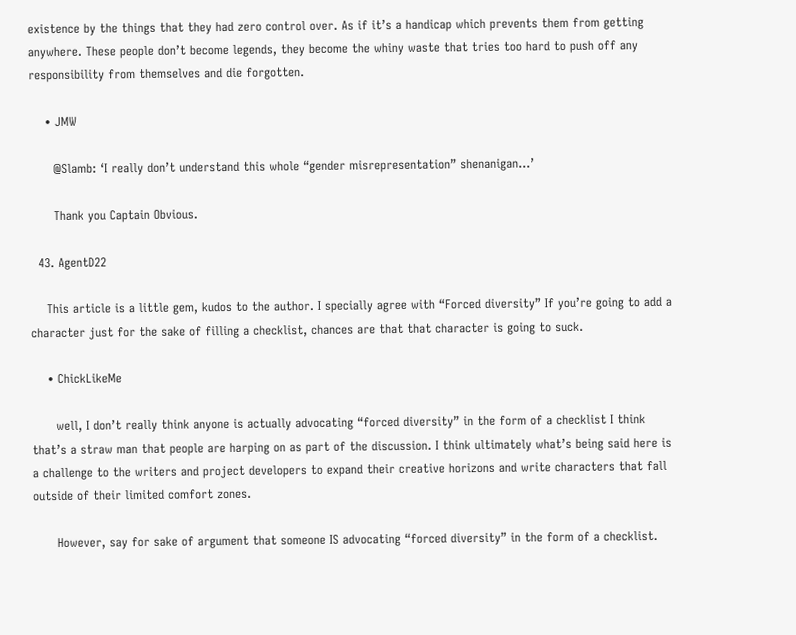existence by the things that they had zero control over. As if it’s a handicap which prevents them from getting anywhere. These people don’t become legends, they become the whiny waste that tries too hard to push off any responsibility from themselves and die forgotten.

    • JMW

      @Slamb: ‘I really don’t understand this whole “gender misrepresentation” shenanigan…’

      Thank you Captain Obvious.

  43. AgentD22

    This article is a little gem, kudos to the author. I specially agree with “Forced diversity” If you’re going to add a character just for the sake of filling a checklist, chances are that that character is going to suck.

    • ChickLikeMe

      well, I don’t really think anyone is actually advocating “forced diversity” in the form of a checklist I think that’s a straw man that people are harping on as part of the discussion. I think ultimately what’s being said here is a challenge to the writers and project developers to expand their creative horizons and write characters that fall outside of their limited comfort zones.

      However, say for sake of argument that someone IS advocating “forced diversity” in the form of a checklist.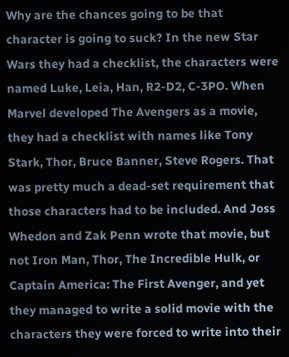Why are the chances going to be that character is going to suck? In the new Star Wars they had a checklist, the characters were named Luke, Leia, Han, R2-D2, C-3PO. When Marvel developed The Avengers as a movie, they had a checklist with names like Tony Stark, Thor, Bruce Banner, Steve Rogers. That was pretty much a dead-set requirement that those characters had to be included. And Joss Whedon and Zak Penn wrote that movie, but not Iron Man, Thor, The Incredible Hulk, or Captain America: The First Avenger, and yet they managed to write a solid movie with the characters they were forced to write into their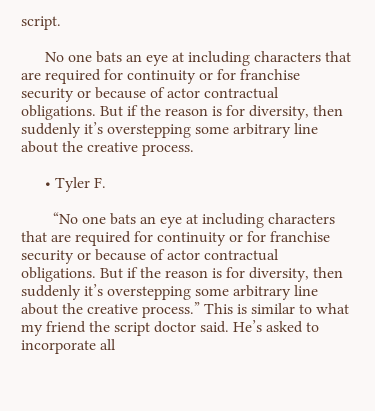script.

      No one bats an eye at including characters that are required for continuity or for franchise security or because of actor contractual obligations. But if the reason is for diversity, then suddenly it’s overstepping some arbitrary line about the creative process.

      • Tyler F.

        “No one bats an eye at including characters that are required for continuity or for franchise security or because of actor contractual obligations. But if the reason is for diversity, then suddenly it’s overstepping some arbitrary line about the creative process.” This is similar to what my friend the script doctor said. He’s asked to incorporate all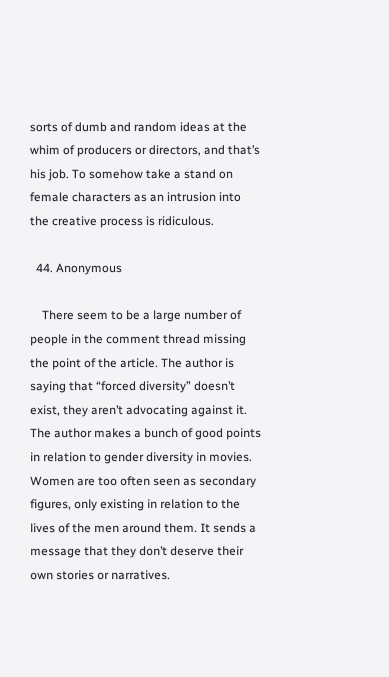sorts of dumb and random ideas at the whim of producers or directors, and that’s his job. To somehow take a stand on female characters as an intrusion into the creative process is ridiculous.

  44. Anonymous

    There seem to be a large number of people in the comment thread missing the point of the article. The author is saying that “forced diversity” doesn’t exist, they aren’t advocating against it. The author makes a bunch of good points in relation to gender diversity in movies. Women are too often seen as secondary figures, only existing in relation to the lives of the men around them. It sends a message that they don’t deserve their own stories or narratives.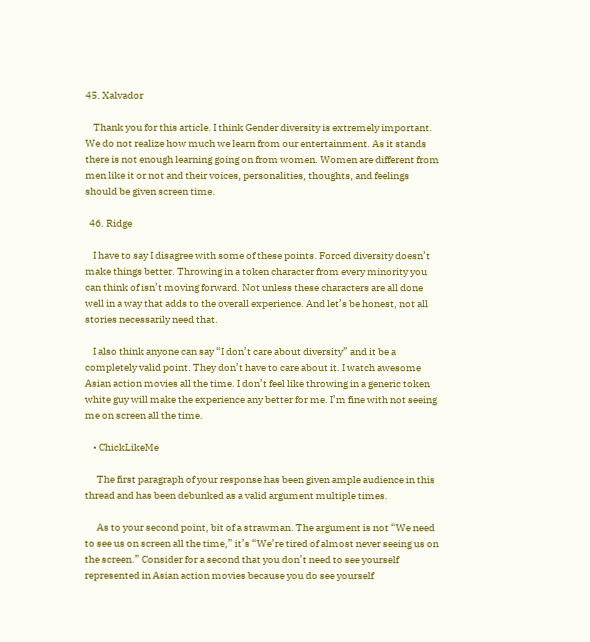45. Xalvador

    Thank you for this article. I think Gender diversity is extremely important. We do not realize how much we learn from our entertainment. As it stands there is not enough learning going on from women. Women are different from men like it or not and their voices, personalities, thoughts, and feelings should be given screen time.

  46. Ridge

    I have to say I disagree with some of these points. Forced diversity doesn’t make things better. Throwing in a token character from every minority you can think of isn’t moving forward. Not unless these characters are all done well in a way that adds to the overall experience. And let’s be honest, not all stories necessarily need that.

    I also think anyone can say “I don’t care about diversity” and it be a completely valid point. They don’t have to care about it. I watch awesome Asian action movies all the time. I don’t feel like throwing in a generic token white guy will make the experience any better for me. I’m fine with not seeing me on screen all the time.

    • ChickLikeMe

      The first paragraph of your response has been given ample audience in this thread and has been debunked as a valid argument multiple times.

      As to your second point, bit of a strawman. The argument is not “We need to see us on screen all the time,” it’s “We’re tired of almost never seeing us on the screen.” Consider for a second that you don’t need to see yourself represented in Asian action movies because you do see yourself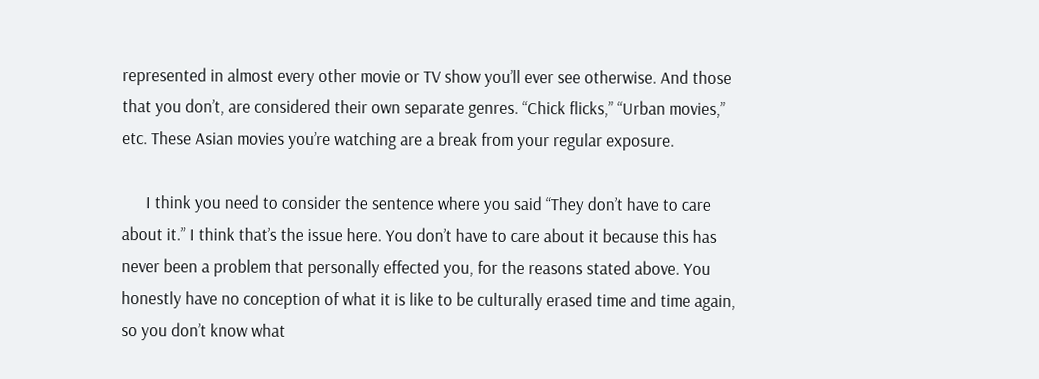represented in almost every other movie or TV show you’ll ever see otherwise. And those that you don’t, are considered their own separate genres. “Chick flicks,” “Urban movies,” etc. These Asian movies you’re watching are a break from your regular exposure.

      I think you need to consider the sentence where you said “They don’t have to care about it.” I think that’s the issue here. You don’t have to care about it because this has never been a problem that personally effected you, for the reasons stated above. You honestly have no conception of what it is like to be culturally erased time and time again, so you don’t know what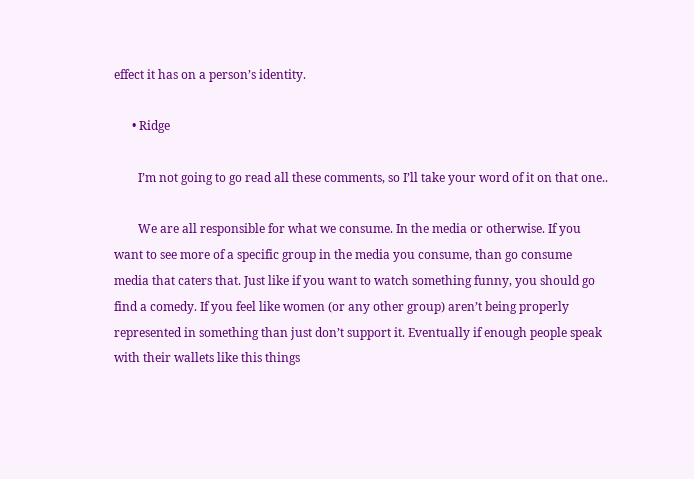effect it has on a person’s identity.

      • Ridge

        I’m not going to go read all these comments, so I’ll take your word of it on that one..

        We are all responsible for what we consume. In the media or otherwise. If you want to see more of a specific group in the media you consume, than go consume media that caters that. Just like if you want to watch something funny, you should go find a comedy. If you feel like women (or any other group) aren’t being properly represented in something than just don’t support it. Eventually if enough people speak with their wallets like this things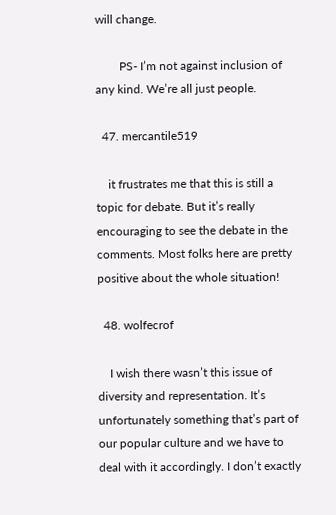will change.

        PS- I’m not against inclusion of any kind. We’re all just people.

  47. mercantile519

    it frustrates me that this is still a topic for debate. But it’s really encouraging to see the debate in the comments. Most folks here are pretty positive about the whole situation!

  48. wolfecrof

    I wish there wasn’t this issue of diversity and representation. It’s unfortunately something that’s part of our popular culture and we have to deal with it accordingly. I don’t exactly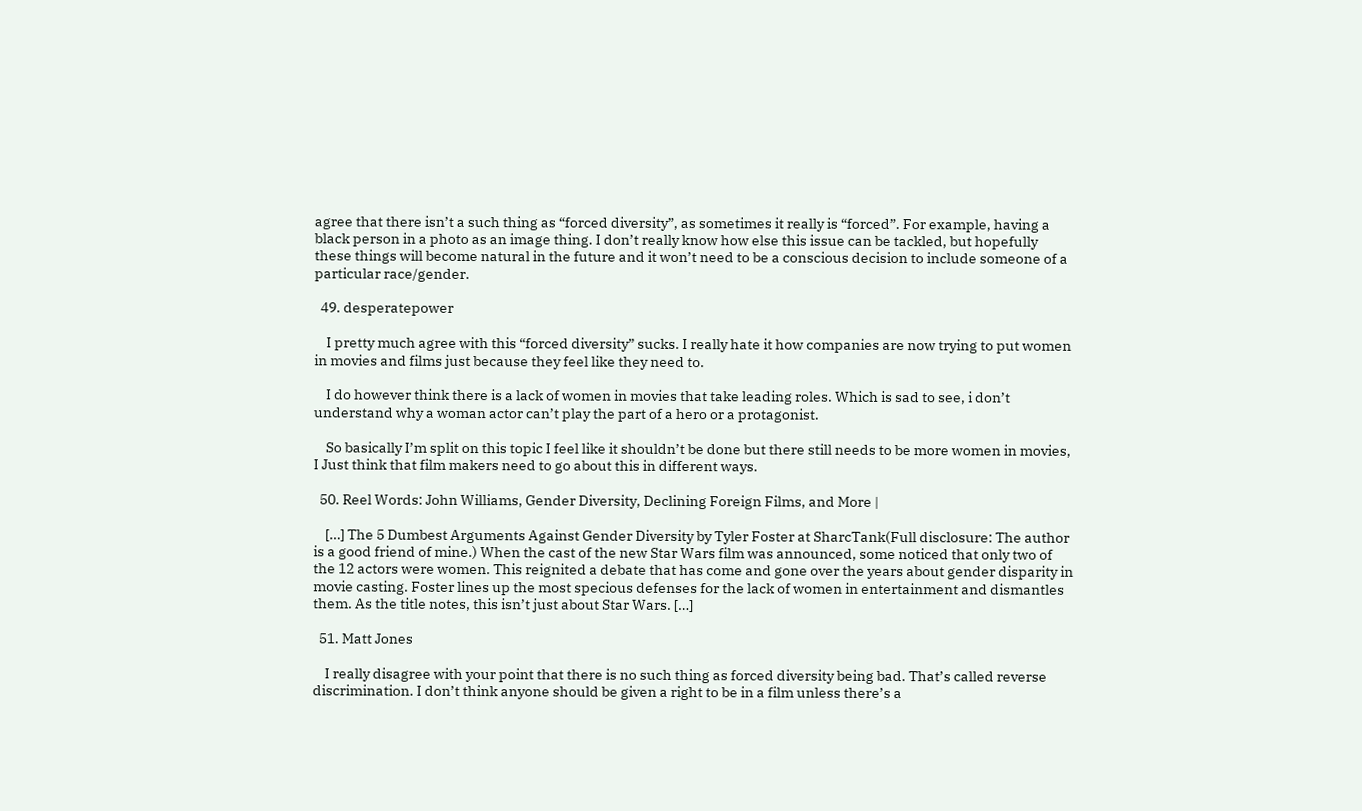agree that there isn’t a such thing as “forced diversity”, as sometimes it really is “forced”. For example, having a black person in a photo as an image thing. I don’t really know how else this issue can be tackled, but hopefully these things will become natural in the future and it won’t need to be a conscious decision to include someone of a particular race/gender.

  49. desperatepower

    I pretty much agree with this “forced diversity” sucks. I really hate it how companies are now trying to put women in movies and films just because they feel like they need to.

    I do however think there is a lack of women in movies that take leading roles. Which is sad to see, i don’t understand why a woman actor can’t play the part of a hero or a protagonist.

    So basically I’m split on this topic I feel like it shouldn’t be done but there still needs to be more women in movies, I Just think that film makers need to go about this in different ways.

  50. Reel Words: John Williams, Gender Diversity, Declining Foreign Films, and More |

    […] The 5 Dumbest Arguments Against Gender Diversity by Tyler Foster at SharcTank(Full disclosure: The author is a good friend of mine.) When the cast of the new Star Wars film was announced, some noticed that only two of the 12 actors were women. This reignited a debate that has come and gone over the years about gender disparity in movie casting. Foster lines up the most specious defenses for the lack of women in entertainment and dismantles them. As the title notes, this isn’t just about Star Wars. […]

  51. Matt Jones

    I really disagree with your point that there is no such thing as forced diversity being bad. That’s called reverse discrimination. I don’t think anyone should be given a right to be in a film unless there’s a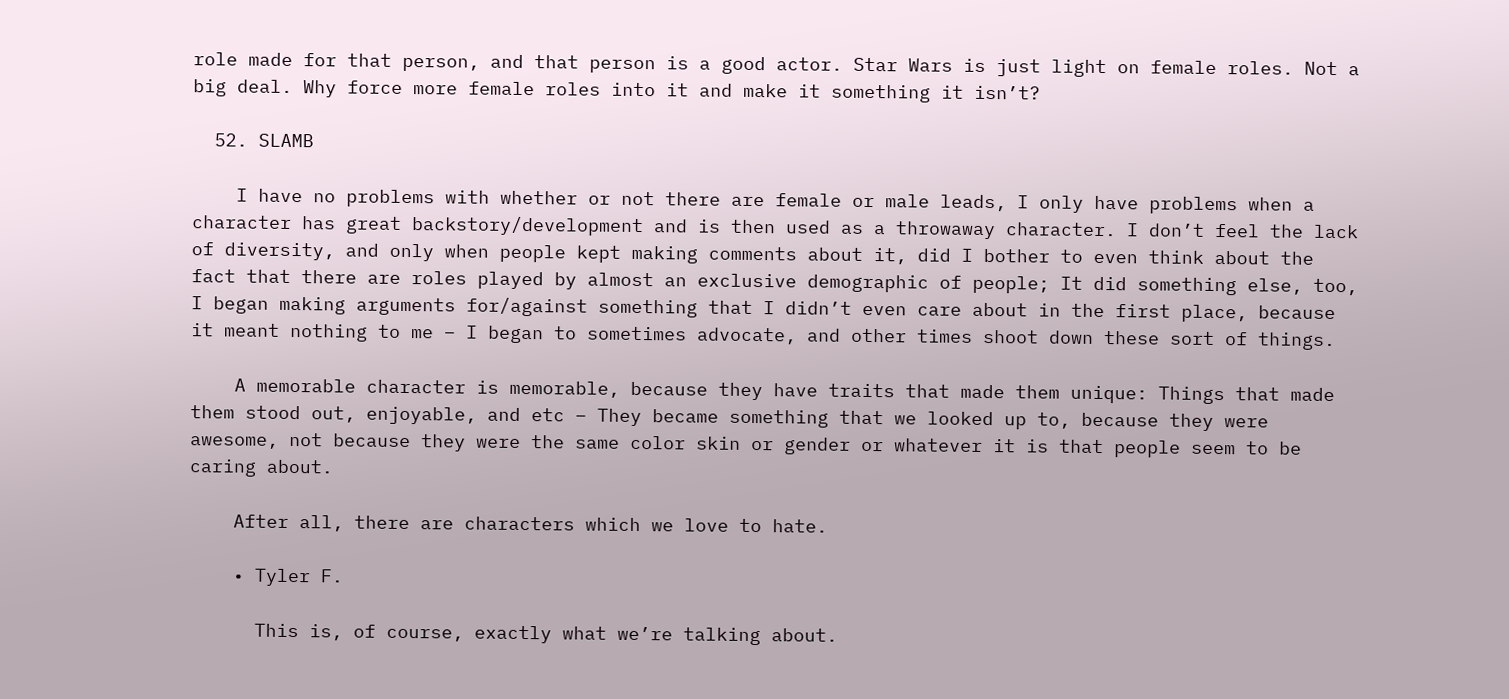role made for that person, and that person is a good actor. Star Wars is just light on female roles. Not a big deal. Why force more female roles into it and make it something it isn’t?

  52. SLAMB

    I have no problems with whether or not there are female or male leads, I only have problems when a character has great backstory/development and is then used as a throwaway character. I don’t feel the lack of diversity, and only when people kept making comments about it, did I bother to even think about the fact that there are roles played by almost an exclusive demographic of people; It did something else, too, I began making arguments for/against something that I didn’t even care about in the first place, because it meant nothing to me – I began to sometimes advocate, and other times shoot down these sort of things.

    A memorable character is memorable, because they have traits that made them unique: Things that made them stood out, enjoyable, and etc – They became something that we looked up to, because they were awesome, not because they were the same color skin or gender or whatever it is that people seem to be caring about.

    After all, there are characters which we love to hate.

    • Tyler F.

      This is, of course, exactly what we’re talking about.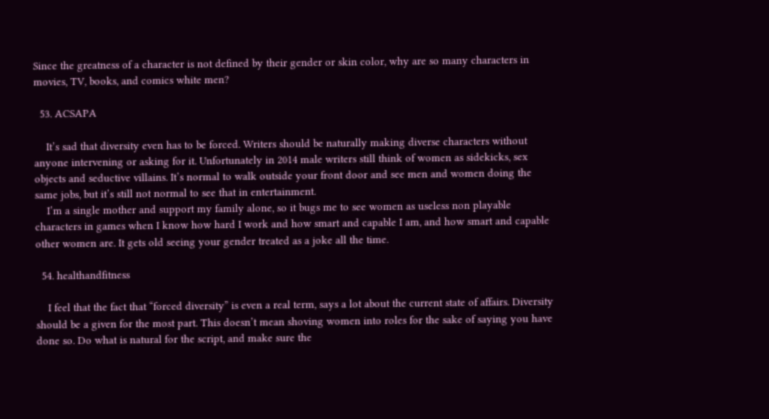Since the greatness of a character is not defined by their gender or skin color, why are so many characters in movies, TV, books, and comics white men?

  53. ACSAPA

    It’s sad that diversity even has to be forced. Writers should be naturally making diverse characters without anyone intervening or asking for it. Unfortunately in 2014 male writers still think of women as sidekicks, sex objects and seductive villains. It’s normal to walk outside your front door and see men and women doing the same jobs, but it’s still not normal to see that in entertainment.
    I’m a single mother and support my family alone, so it bugs me to see women as useless non playable characters in games when I know how hard I work and how smart and capable I am, and how smart and capable other women are. It gets old seeing your gender treated as a joke all the time.

  54. healthandfitness

    I feel that the fact that “forced diversity” is even a real term, says a lot about the current state of affairs. Diversity should be a given for the most part. This doesn’t mean shoving women into roles for the sake of saying you have done so. Do what is natural for the script, and make sure the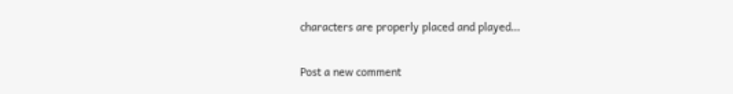characters are properly placed and played…

Post a new comment